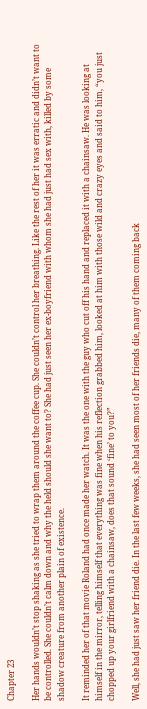Chapter 23

Her hands wouldn’t stop shaking as she tried to wrap them around the coffee cup. She couldn’t control her breathing. Like the rest of her it was erratic and didn’t want to be controlled. She couldn’t calm down and why the held should she want to? She had just seen her ex-boyfriend with whom she had just had sex with, killed by some shadow creature from another plain of existence.

It reminded her of that movie Roland had once made her watch. It was the one with the guy who cut off his hand and replaced it with a chainsaw. He was looking at himself in the mirror, telling himself that everything was fine when his reflection grabbed him, looked at him with those wild and crazy eyes and said to him, “you just chopped up your girlfriend with a chainsaw, does that sound ‘fine’ to you?”

Well, she had just saw her friend die. In the last few weeks, she had seen most of her friends die, many of them coming back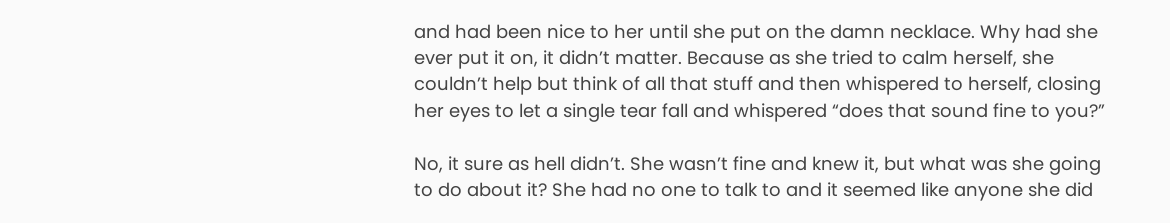and had been nice to her until she put on the damn necklace. Why had she ever put it on, it didn’t matter. Because as she tried to calm herself, she couldn’t help but think of all that stuff and then whispered to herself, closing her eyes to let a single tear fall and whispered “does that sound fine to you?”

No, it sure as hell didn’t. She wasn’t fine and knew it, but what was she going to do about it? She had no one to talk to and it seemed like anyone she did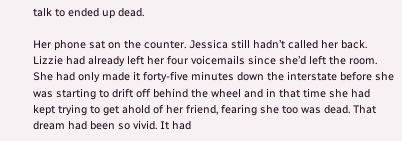talk to ended up dead.

Her phone sat on the counter. Jessica still hadn’t called her back. Lizzie had already left her four voicemails since she’d left the room. She had only made it forty-five minutes down the interstate before she was starting to drift off behind the wheel and in that time she had kept trying to get ahold of her friend, fearing she too was dead. That dream had been so vivid. It had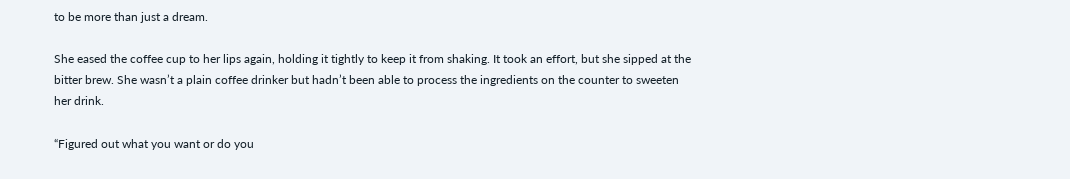to be more than just a dream.

She eased the coffee cup to her lips again, holding it tightly to keep it from shaking. It took an effort, but she sipped at the bitter brew. She wasn’t a plain coffee drinker but hadn’t been able to process the ingredients on the counter to sweeten her drink.

“Figured out what you want or do you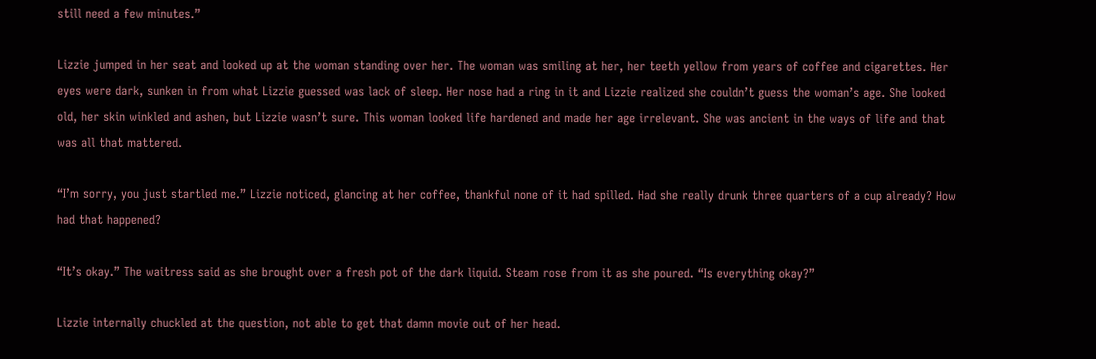still need a few minutes.”

Lizzie jumped in her seat and looked up at the woman standing over her. The woman was smiling at her, her teeth yellow from years of coffee and cigarettes. Her eyes were dark, sunken in from what Lizzie guessed was lack of sleep. Her nose had a ring in it and Lizzie realized she couldn’t guess the woman’s age. She looked old, her skin winkled and ashen, but Lizzie wasn’t sure. This woman looked life hardened and made her age irrelevant. She was ancient in the ways of life and that was all that mattered.

“I’m sorry, you just startled me.” Lizzie noticed, glancing at her coffee, thankful none of it had spilled. Had she really drunk three quarters of a cup already? How had that happened?

“It’s okay.” The waitress said as she brought over a fresh pot of the dark liquid. Steam rose from it as she poured. “Is everything okay?”

Lizzie internally chuckled at the question, not able to get that damn movie out of her head.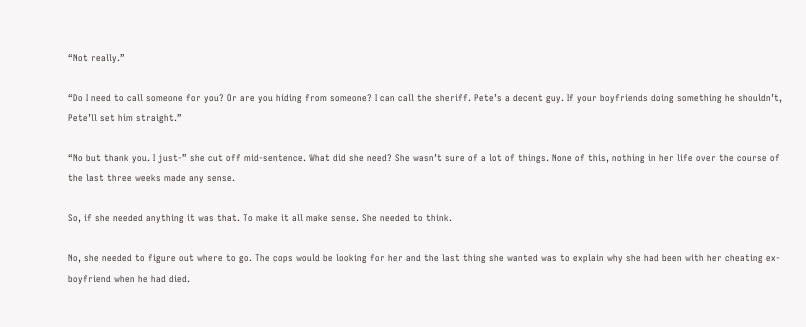“Not really.”

“Do I need to call someone for you? Or are you hiding from someone? I can call the sheriff. Pete’s a decent guy. If your boyfriends doing something he shouldn’t, Pete’ll set him straight.”

“No but thank you. I just-” she cut off mid-sentence. What did she need? She wasn’t sure of a lot of things. None of this, nothing in her life over the course of the last three weeks made any sense.

So, if she needed anything it was that. To make it all make sense. She needed to think.

No, she needed to figure out where to go. The cops would be looking for her and the last thing she wanted was to explain why she had been with her cheating ex-boyfriend when he had died.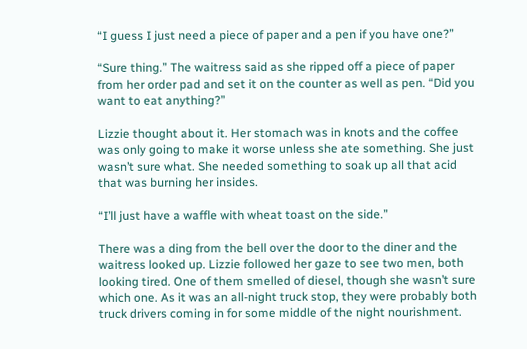“I guess I just need a piece of paper and a pen if you have one?”

“Sure thing.” The waitress said as she ripped off a piece of paper from her order pad and set it on the counter as well as pen. “Did you want to eat anything?”

Lizzie thought about it. Her stomach was in knots and the coffee was only going to make it worse unless she ate something. She just wasn’t sure what. She needed something to soak up all that acid that was burning her insides.

“I’ll just have a waffle with wheat toast on the side.”

There was a ding from the bell over the door to the diner and the waitress looked up. Lizzie followed her gaze to see two men, both looking tired. One of them smelled of diesel, though she wasn’t sure which one. As it was an all-night truck stop, they were probably both truck drivers coming in for some middle of the night nourishment.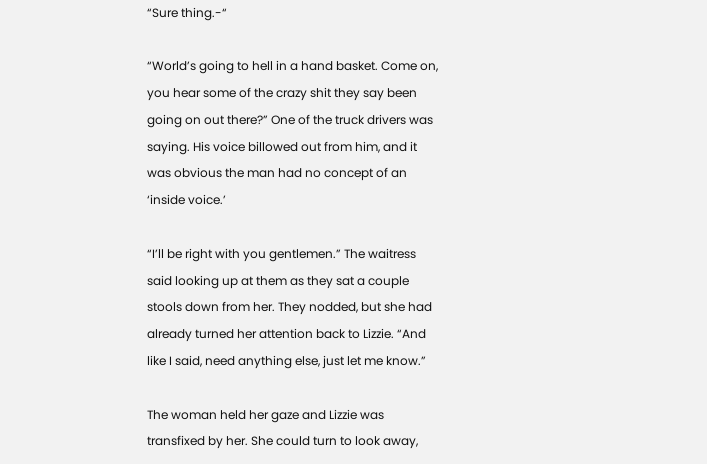“Sure thing.-“

“World’s going to hell in a hand basket. Come on, you hear some of the crazy shit they say been going on out there?” One of the truck drivers was saying. His voice billowed out from him, and it was obvious the man had no concept of an ‘inside voice.’

“I’ll be right with you gentlemen.” The waitress said looking up at them as they sat a couple stools down from her. They nodded, but she had already turned her attention back to Lizzie. “And like I said, need anything else, just let me know.”

The woman held her gaze and Lizzie was transfixed by her. She could turn to look away,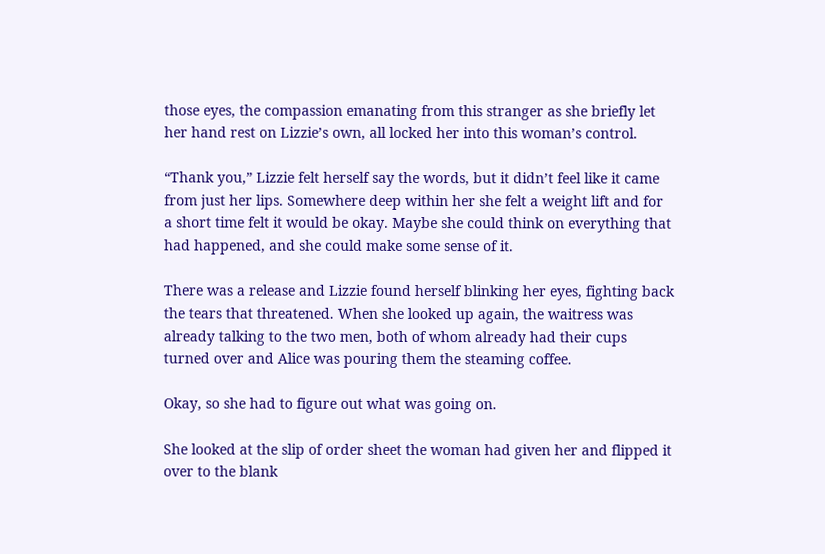those eyes, the compassion emanating from this stranger as she briefly let her hand rest on Lizzie’s own, all locked her into this woman’s control.

“Thank you,” Lizzie felt herself say the words, but it didn’t feel like it came from just her lips. Somewhere deep within her she felt a weight lift and for a short time felt it would be okay. Maybe she could think on everything that had happened, and she could make some sense of it.

There was a release and Lizzie found herself blinking her eyes, fighting back the tears that threatened. When she looked up again, the waitress was already talking to the two men, both of whom already had their cups turned over and Alice was pouring them the steaming coffee.

Okay, so she had to figure out what was going on.

She looked at the slip of order sheet the woman had given her and flipped it over to the blank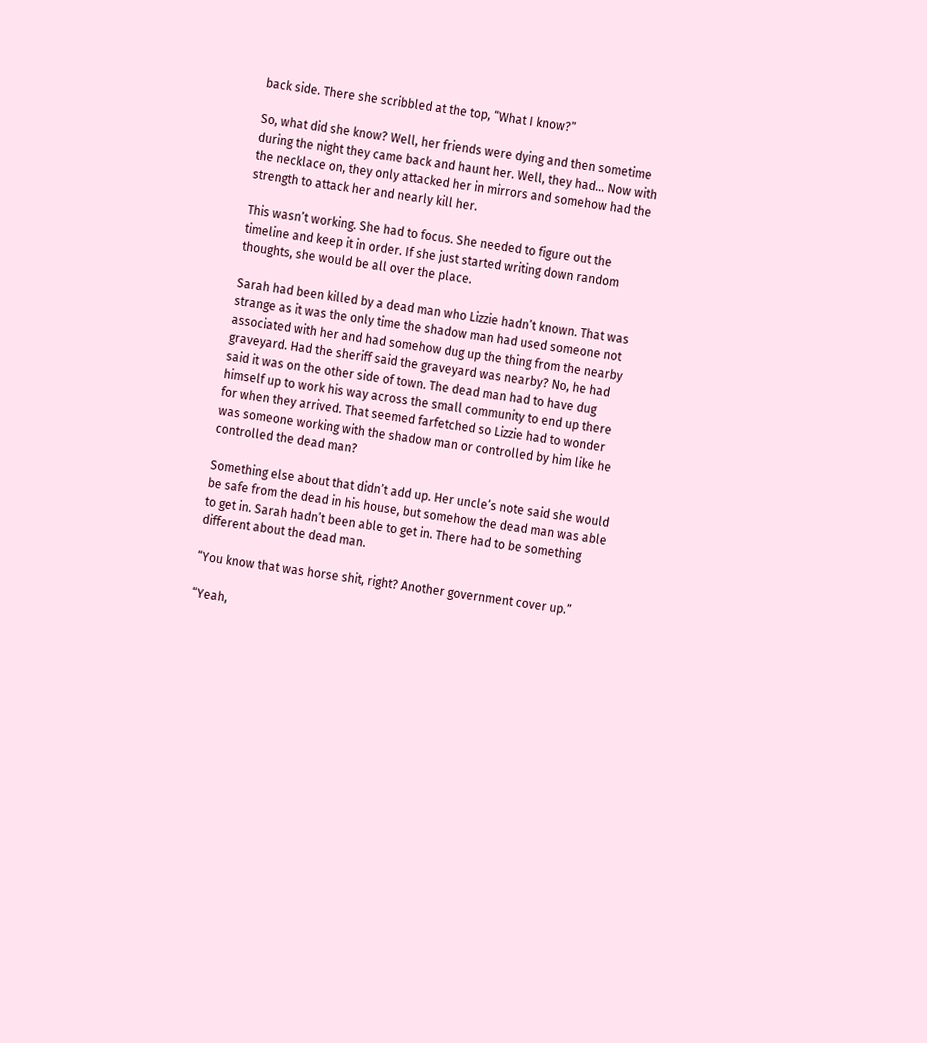back side. There she scribbled at the top, “What I know?”

So, what did she know? Well, her friends were dying and then sometime during the night they came back and haunt her. Well, they had… Now with the necklace on, they only attacked her in mirrors and somehow had the strength to attack her and nearly kill her.

This wasn’t working. She had to focus. She needed to figure out the timeline and keep it in order. If she just started writing down random thoughts, she would be all over the place.

Sarah had been killed by a dead man who Lizzie hadn’t known. That was strange as it was the only time the shadow man had used someone not associated with her and had somehow dug up the thing from the nearby graveyard. Had the sheriff said the graveyard was nearby? No, he had said it was on the other side of town. The dead man had to have dug himself up to work his way across the small community to end up there for when they arrived. That seemed farfetched so Lizzie had to wonder was someone working with the shadow man or controlled by him like he controlled the dead man?

Something else about that didn’t add up. Her uncle’s note said she would be safe from the dead in his house, but somehow the dead man was able to get in. Sarah hadn’t been able to get in. There had to be something different about the dead man.

“You know that was horse shit, right? Another government cover up.”

“Yeah,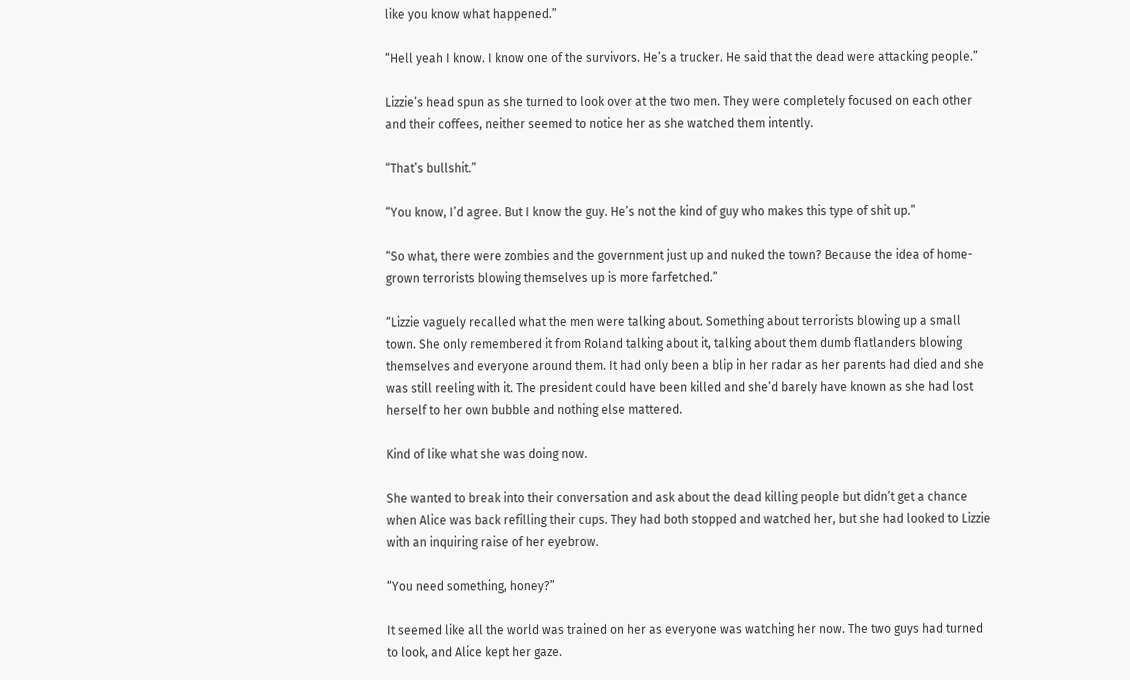like you know what happened.”

“Hell yeah I know. I know one of the survivors. He’s a trucker. He said that the dead were attacking people.”

Lizzie’s head spun as she turned to look over at the two men. They were completely focused on each other and their coffees, neither seemed to notice her as she watched them intently.

“That’s bullshit.”

“You know, I’d agree. But I know the guy. He’s not the kind of guy who makes this type of shit up.”

“So what, there were zombies and the government just up and nuked the town? Because the idea of home-grown terrorists blowing themselves up is more farfetched.”

“Lizzie vaguely recalled what the men were talking about. Something about terrorists blowing up a small town. She only remembered it from Roland talking about it, talking about them dumb flatlanders blowing themselves and everyone around them. It had only been a blip in her radar as her parents had died and she was still reeling with it. The president could have been killed and she’d barely have known as she had lost herself to her own bubble and nothing else mattered.

Kind of like what she was doing now.

She wanted to break into their conversation and ask about the dead killing people but didn’t get a chance when Alice was back refilling their cups. They had both stopped and watched her, but she had looked to Lizzie with an inquiring raise of her eyebrow.

“You need something, honey?”

It seemed like all the world was trained on her as everyone was watching her now. The two guys had turned to look, and Alice kept her gaze.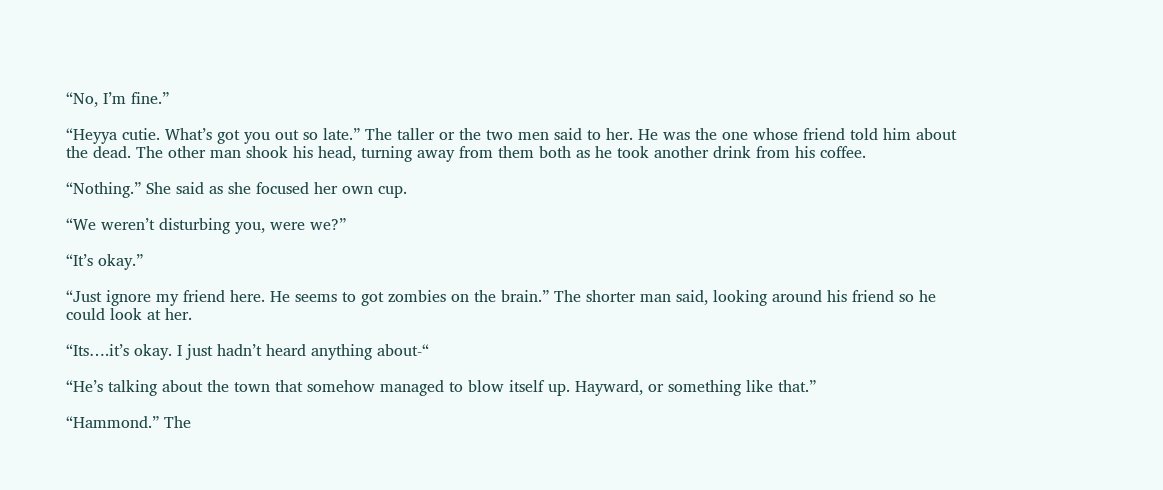“No, I’m fine.”

“Heyya cutie. What’s got you out so late.” The taller or the two men said to her. He was the one whose friend told him about the dead. The other man shook his head, turning away from them both as he took another drink from his coffee.

“Nothing.” She said as she focused her own cup.

“We weren’t disturbing you, were we?”

“It’s okay.”

“Just ignore my friend here. He seems to got zombies on the brain.” The shorter man said, looking around his friend so he could look at her.

“Its….it’s okay. I just hadn’t heard anything about-“

“He’s talking about the town that somehow managed to blow itself up. Hayward, or something like that.”

“Hammond.” The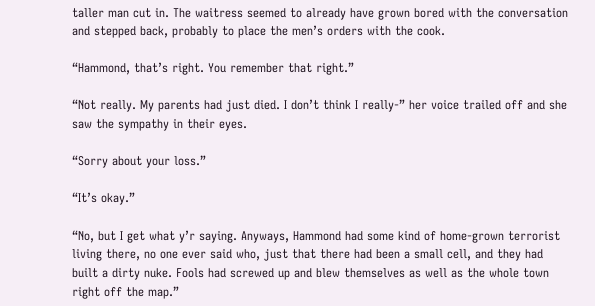taller man cut in. The waitress seemed to already have grown bored with the conversation and stepped back, probably to place the men’s orders with the cook.

“Hammond, that’s right. You remember that right.”

“Not really. My parents had just died. I don’t think I really-” her voice trailed off and she saw the sympathy in their eyes.

“Sorry about your loss.”

“It’s okay.”

“No, but I get what y’r saying. Anyways, Hammond had some kind of home-grown terrorist living there, no one ever said who, just that there had been a small cell, and they had built a dirty nuke. Fools had screwed up and blew themselves as well as the whole town right off the map.”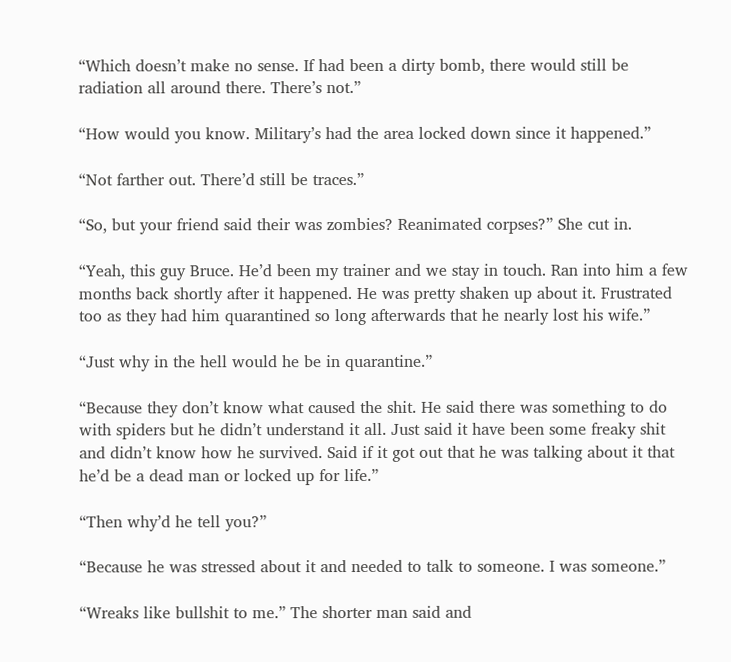“Which doesn’t make no sense. If had been a dirty bomb, there would still be radiation all around there. There’s not.”

“How would you know. Military’s had the area locked down since it happened.”

“Not farther out. There’d still be traces.”

“So, but your friend said their was zombies? Reanimated corpses?” She cut in.

“Yeah, this guy Bruce. He’d been my trainer and we stay in touch. Ran into him a few months back shortly after it happened. He was pretty shaken up about it. Frustrated too as they had him quarantined so long afterwards that he nearly lost his wife.”

“Just why in the hell would he be in quarantine.”

“Because they don’t know what caused the shit. He said there was something to do with spiders but he didn’t understand it all. Just said it have been some freaky shit and didn’t know how he survived. Said if it got out that he was talking about it that he’d be a dead man or locked up for life.”

“Then why’d he tell you?”

“Because he was stressed about it and needed to talk to someone. I was someone.”

“Wreaks like bullshit to me.” The shorter man said and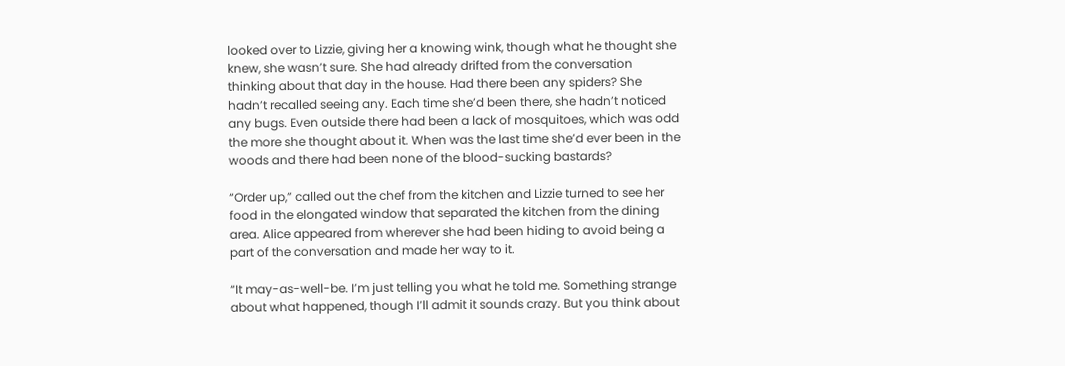looked over to Lizzie, giving her a knowing wink, though what he thought she knew, she wasn’t sure. She had already drifted from the conversation thinking about that day in the house. Had there been any spiders? She hadn’t recalled seeing any. Each time she’d been there, she hadn’t noticed any bugs. Even outside there had been a lack of mosquitoes, which was odd the more she thought about it. When was the last time she’d ever been in the woods and there had been none of the blood-sucking bastards?

“Order up,” called out the chef from the kitchen and Lizzie turned to see her food in the elongated window that separated the kitchen from the dining area. Alice appeared from wherever she had been hiding to avoid being a part of the conversation and made her way to it.

“It may-as-well-be. I’m just telling you what he told me. Something strange about what happened, though I’ll admit it sounds crazy. But you think about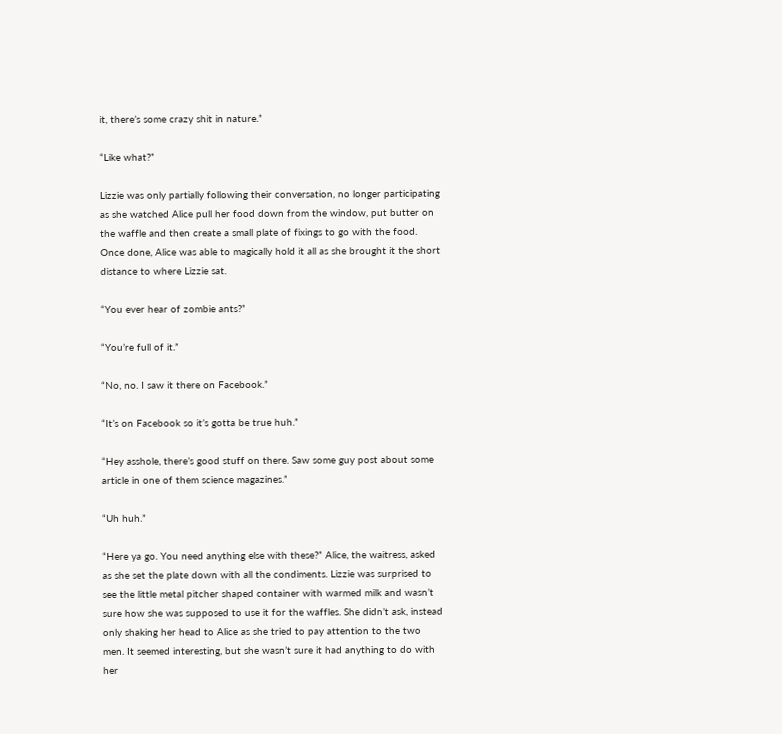it, there’s some crazy shit in nature.”

“Like what?”

Lizzie was only partially following their conversation, no longer participating as she watched Alice pull her food down from the window, put butter on the waffle and then create a small plate of fixings to go with the food. Once done, Alice was able to magically hold it all as she brought it the short distance to where Lizzie sat.

“You ever hear of zombie ants?”

“You’re full of it.”

“No, no. I saw it there on Facebook.”

“It’s on Facebook so it’s gotta be true huh.”

“Hey asshole, there’s good stuff on there. Saw some guy post about some article in one of them science magazines.”

“Uh huh.”

“Here ya go. You need anything else with these?” Alice, the waitress, asked as she set the plate down with all the condiments. Lizzie was surprised to see the little metal pitcher shaped container with warmed milk and wasn’t sure how she was supposed to use it for the waffles. She didn’t ask, instead only shaking her head to Alice as she tried to pay attention to the two men. It seemed interesting, but she wasn’t sure it had anything to do with her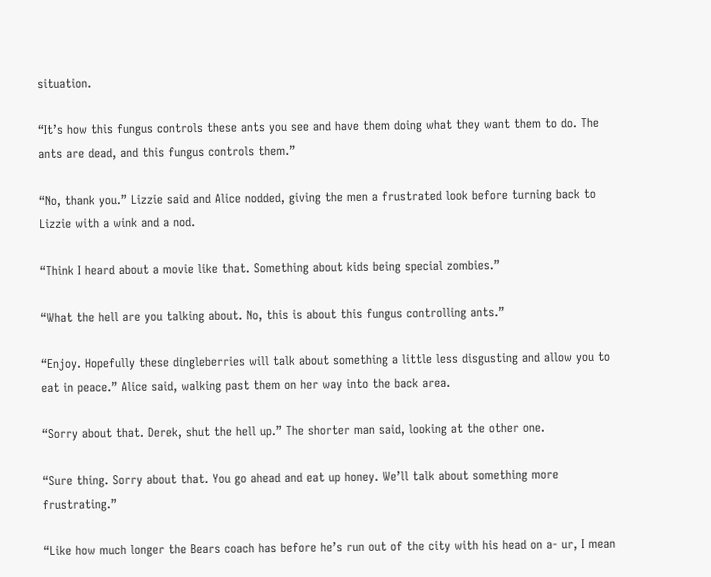situation.

“It’s how this fungus controls these ants you see and have them doing what they want them to do. The ants are dead, and this fungus controls them.”

“No, thank you.” Lizzie said and Alice nodded, giving the men a frustrated look before turning back to Lizzie with a wink and a nod.

“Think I heard about a movie like that. Something about kids being special zombies.”

“What the hell are you talking about. No, this is about this fungus controlling ants.”

“Enjoy. Hopefully these dingleberries will talk about something a little less disgusting and allow you to eat in peace.” Alice said, walking past them on her way into the back area.

“Sorry about that. Derek, shut the hell up.” The shorter man said, looking at the other one.

“Sure thing. Sorry about that. You go ahead and eat up honey. We’ll talk about something more frustrating.”

“Like how much longer the Bears coach has before he’s run out of the city with his head on a- ur, I mean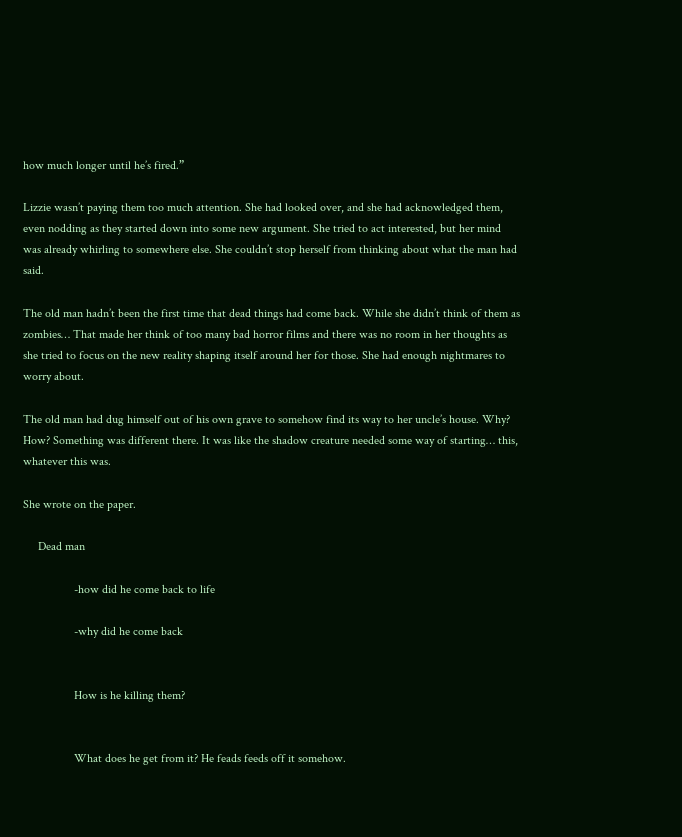how much longer until he’s fired.”

Lizzie wasn’t paying them too much attention. She had looked over, and she had acknowledged them, even nodding as they started down into some new argument. She tried to act interested, but her mind was already whirling to somewhere else. She couldn’t stop herself from thinking about what the man had said.

The old man hadn’t been the first time that dead things had come back. While she didn’t think of them as zombies… That made her think of too many bad horror films and there was no room in her thoughts as she tried to focus on the new reality shaping itself around her for those. She had enough nightmares to worry about.

The old man had dug himself out of his own grave to somehow find its way to her uncle’s house. Why? How? Something was different there. It was like the shadow creature needed some way of starting… this, whatever this was.

She wrote on the paper.

     Dead man

                 -how did he come back to life

                 -why did he come back


                 How is he killing them?


                 What does he get from it? He feads feeds off it somehow.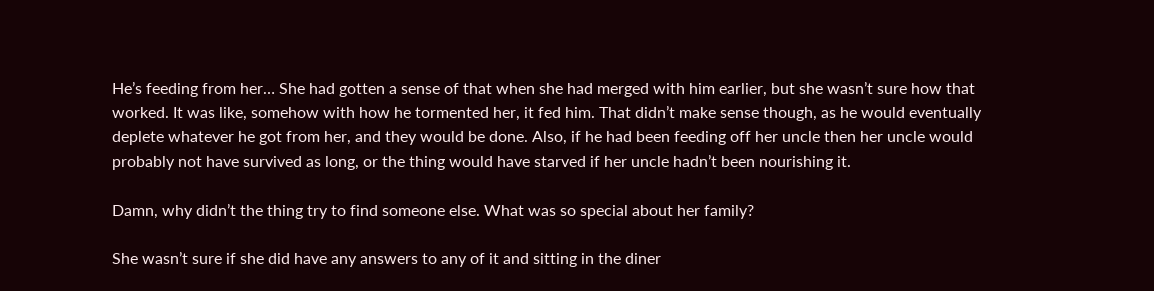He’s feeding from her… She had gotten a sense of that when she had merged with him earlier, but she wasn’t sure how that worked. It was like, somehow with how he tormented her, it fed him. That didn’t make sense though, as he would eventually deplete whatever he got from her, and they would be done. Also, if he had been feeding off her uncle then her uncle would probably not have survived as long, or the thing would have starved if her uncle hadn’t been nourishing it.

Damn, why didn’t the thing try to find someone else. What was so special about her family?

She wasn’t sure if she did have any answers to any of it and sitting in the diner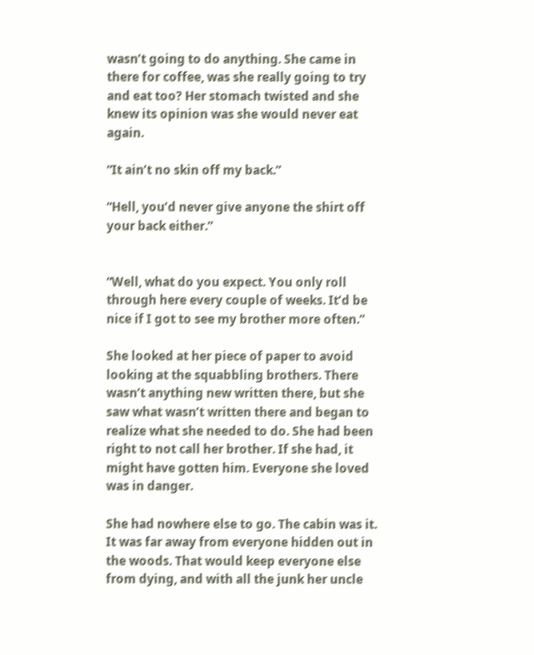wasn’t going to do anything. She came in there for coffee, was she really going to try and eat too? Her stomach twisted and she knew its opinion was she would never eat again.

“It ain’t no skin off my back.”

“Hell, you’d never give anyone the shirt off your back either.”


“Well, what do you expect. You only roll through here every couple of weeks. It’d be nice if I got to see my brother more often.”

She looked at her piece of paper to avoid looking at the squabbling brothers. There wasn’t anything new written there, but she saw what wasn’t written there and began to realize what she needed to do. She had been right to not call her brother. If she had, it might have gotten him. Everyone she loved was in danger.

She had nowhere else to go. The cabin was it. It was far away from everyone hidden out in the woods. That would keep everyone else from dying, and with all the junk her uncle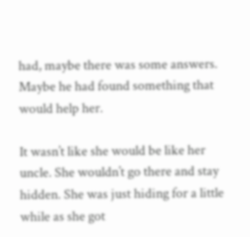had, maybe there was some answers. Maybe he had found something that would help her.

It wasn’t like she would be like her uncle. She wouldn’t go there and stay hidden. She was just hiding for a little while as she got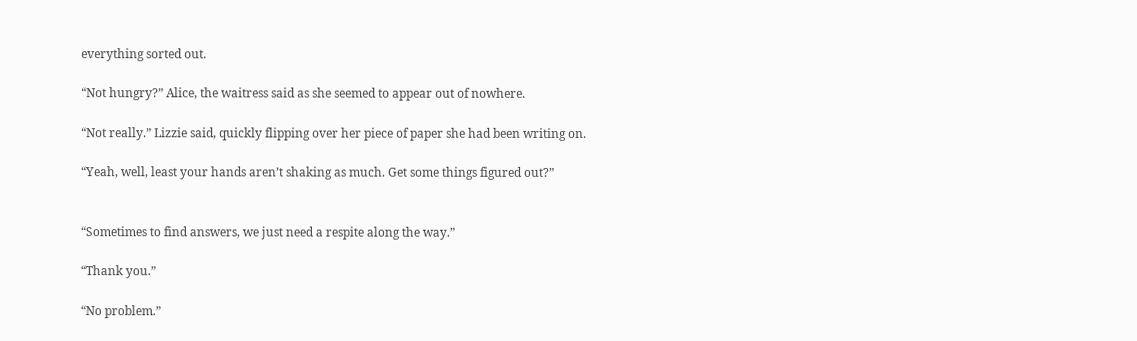everything sorted out.

“Not hungry?” Alice, the waitress said as she seemed to appear out of nowhere.

“Not really.” Lizzie said, quickly flipping over her piece of paper she had been writing on.

“Yeah, well, least your hands aren’t shaking as much. Get some things figured out?”


“Sometimes to find answers, we just need a respite along the way.”

“Thank you.”

“No problem.”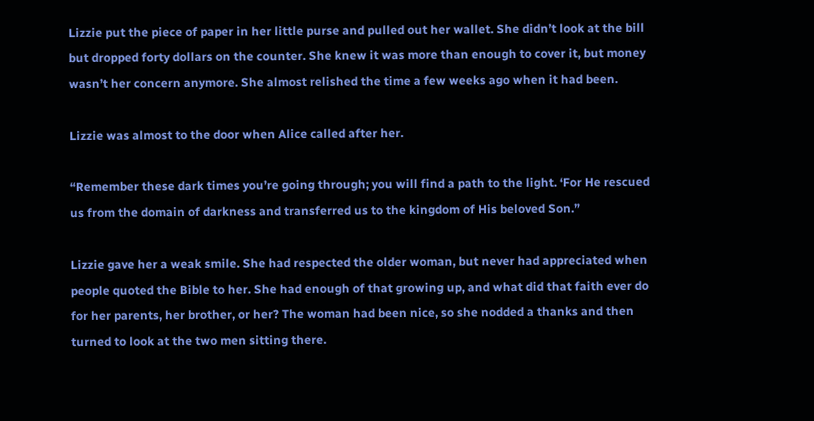Lizzie put the piece of paper in her little purse and pulled out her wallet. She didn’t look at the bill but dropped forty dollars on the counter. She knew it was more than enough to cover it, but money wasn’t her concern anymore. She almost relished the time a few weeks ago when it had been.

Lizzie was almost to the door when Alice called after her.

“Remember these dark times you’re going through; you will find a path to the light. ‘For He rescued us from the domain of darkness and transferred us to the kingdom of His beloved Son.”

Lizzie gave her a weak smile. She had respected the older woman, but never had appreciated when people quoted the Bible to her. She had enough of that growing up, and what did that faith ever do for her parents, her brother, or her? The woman had been nice, so she nodded a thanks and then turned to look at the two men sitting there.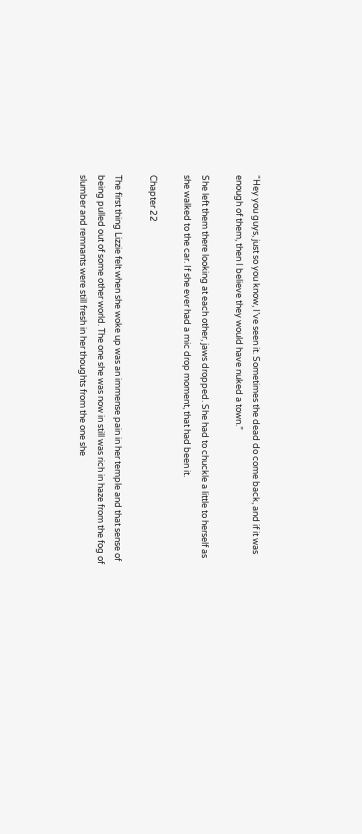“Hey you guys, just so you know, I’ve seen it. Sometimes the dead do come back, and if it was enough of them, then I believe they would have nuked a town.”

She left them there looking at each other, jaws dropped. She had to chuckle a little to herself as she walked to the car. If she ever had a mic drop moment, that had been it.

Chapter 22

The first thing Lizzie felt when she woke up was an immense pain in her temple and that sense of being pulled out of some other world. The one she was now in still was rich in haze from the fog of slumber and remnants were still fresh in her thoughts from the one she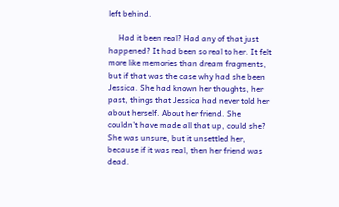left behind.

     Had it been real? Had any of that just happened? It had been so real to her. It felt more like memories than dream fragments, but if that was the case why had she been Jessica. She had known her thoughts, her past, things that Jessica had never told her about herself. About her friend. She couldn’t have made all that up, could she? She was unsure, but it unsettled her, because if it was real, then her friend was dead.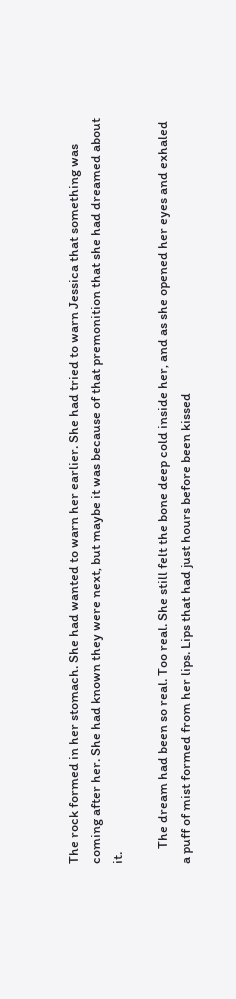The rock formed in her stomach. She had wanted to warn her earlier. She had tried to warn Jessica that something was coming after her. She had known they were next, but maybe it was because of that premonition that she had dreamed about it.

     The dream had been so real. Too real. She still felt the bone deep cold inside her, and as she opened her eyes and exhaled a puff of mist formed from her lips. Lips that had just hours before been kissed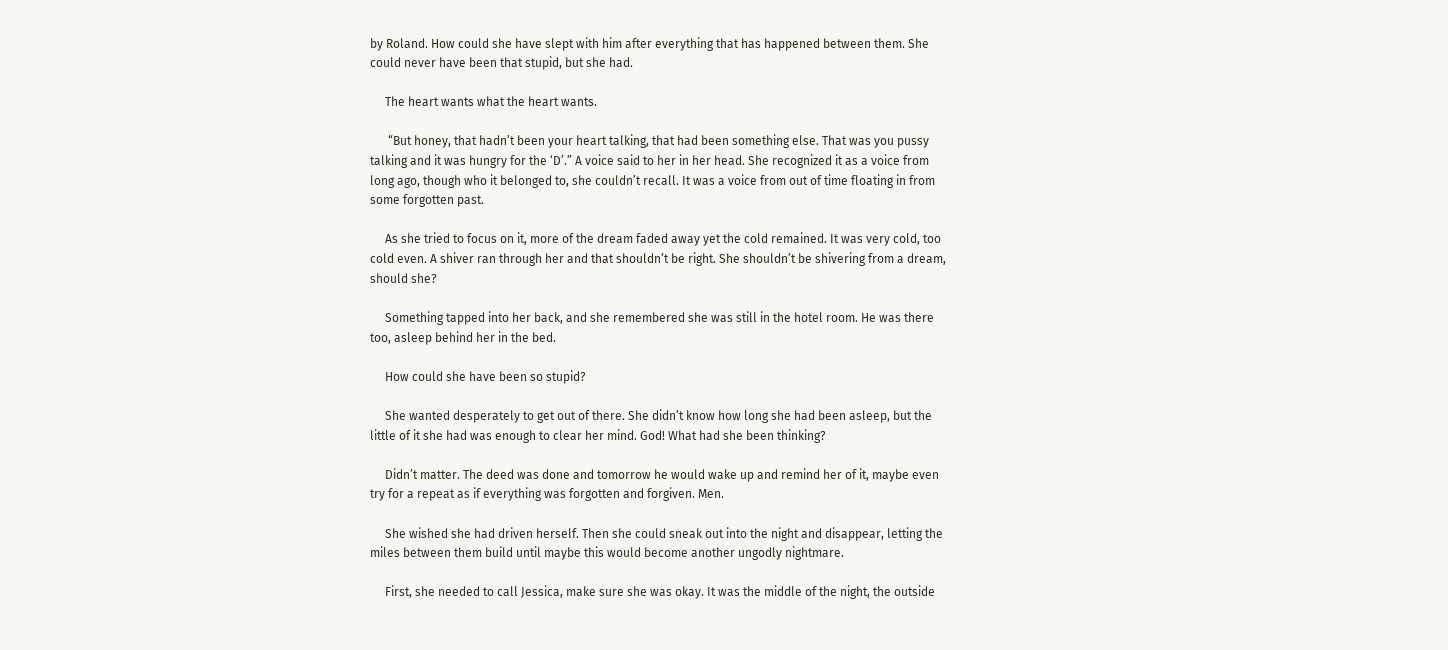by Roland. How could she have slept with him after everything that has happened between them. She could never have been that stupid, but she had.

     The heart wants what the heart wants.

      “But honey, that hadn’t been your heart talking, that had been something else. That was you pussy talking and it was hungry for the ‘D’.” A voice said to her in her head. She recognized it as a voice from long ago, though who it belonged to, she couldn’t recall. It was a voice from out of time floating in from some forgotten past.

     As she tried to focus on it, more of the dream faded away yet the cold remained. It was very cold, too cold even. A shiver ran through her and that shouldn’t be right. She shouldn’t be shivering from a dream, should she?

     Something tapped into her back, and she remembered she was still in the hotel room. He was there too, asleep behind her in the bed.

     How could she have been so stupid?

     She wanted desperately to get out of there. She didn’t know how long she had been asleep, but the little of it she had was enough to clear her mind. God! What had she been thinking?

     Didn’t matter. The deed was done and tomorrow he would wake up and remind her of it, maybe even try for a repeat as if everything was forgotten and forgiven. Men.

     She wished she had driven herself. Then she could sneak out into the night and disappear, letting the miles between them build until maybe this would become another ungodly nightmare.

     First, she needed to call Jessica, make sure she was okay. It was the middle of the night, the outside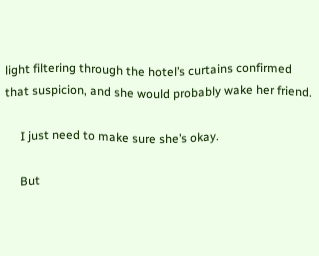light filtering through the hotel’s curtains confirmed that suspicion, and she would probably wake her friend.

     I just need to make sure she’s okay.

     But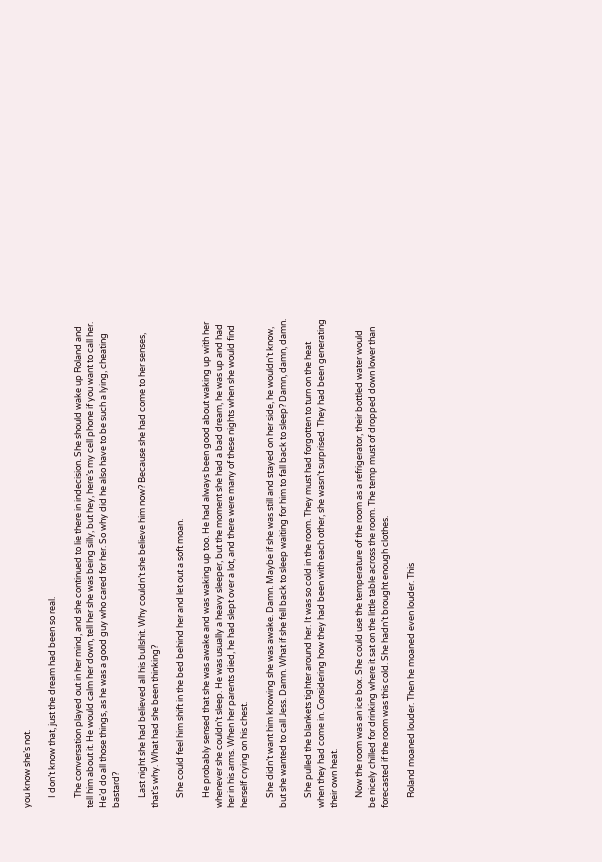you know she’s not.

     I don’t know that, just the dream had been so real.

     The conversation played out in her mind, and she continued to lie there in indecision. She should wake up Roland and tell him about it. He would calm her down, tell her she was being silly, but hey, here’s my cell phone if you want to call her. He’d do all those things, as he was a good guy who cared for her. So why did he also have to be such a lying, cheating bastard?

     Last night she had believed all his bullshit. Why couldn’t she believe him now? Because she had come to her senses, that’s why. What had she been thinking?

     She could feel him shift in the bed behind her and let out a soft moan.

     He probably sensed that she was awake and was waking up too. He had always been good about waking up with her whenever she couldn’t sleep. He was usually a heavy sleeper, but the moment she had a bad dream, he was up and had her in his arms. When her parents died, he had slept over a lot, and there were many of these nights when she would find herself crying on his chest.

     She didn’t want him knowing she was awake. Damn. Maybe if she was still and stayed on her side, he wouldn’t know, but she wanted to call Jess. Damn. What if she fell back to sleep waiting for him to fall back to sleep? Damn, damn, damn.

     She pulled the blankets tighter around her. It was so cold in the room. They must had forgotten to turn on the heat when they had come in. Considering how they had been with each other, she wasn’t surprised. They had been generating their own heat.

     Now the room was an ice box. She could use the temperature of the room as a refrigerator, their bottled water would be nicely chilled for drinking where it sat on the little table across the room. The temp must of dropped down lower than forecasted if the room was this cold. She hadn’t brought enough clothes.

     Roland moaned louder. Then he moaned even louder. This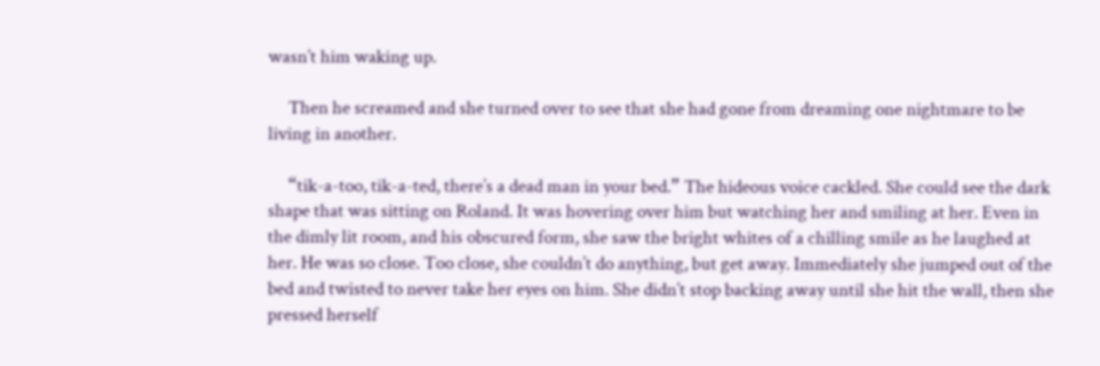wasn’t him waking up.

     Then he screamed and she turned over to see that she had gone from dreaming one nightmare to be living in another.

     “tik-a-too, tik-a-ted, there’s a dead man in your bed.” The hideous voice cackled. She could see the dark shape that was sitting on Roland. It was hovering over him but watching her and smiling at her. Even in the dimly lit room, and his obscured form, she saw the bright whites of a chilling smile as he laughed at her. He was so close. Too close, she couldn’t do anything, but get away. Immediately she jumped out of the bed and twisted to never take her eyes on him. She didn’t stop backing away until she hit the wall, then she pressed herself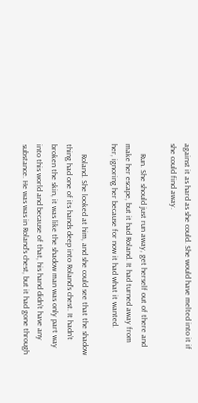against it as hard as she could. She would have melted into it if she could find away.

     Run. She should just run away, get herself out of there and make her escape, but it had Roland. It had turned away from her, ignoring her because for now it had what it wanted.

     Roland. She looked at him, and she could see that the shadow thing had one of its hands deep into Roland’s chest. It hadn’t broken the skin, it was like the shadow man was only part way into this world and because of that, his hand didn’t have any substance. He was was in Roland’s chest, but it had gone through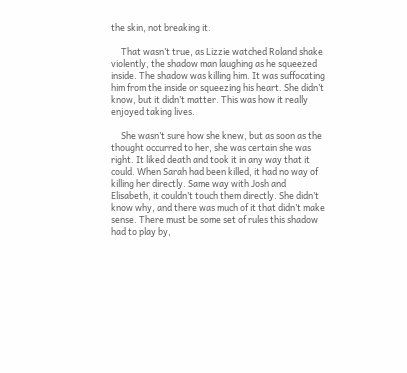the skin, not breaking it.

     That wasn’t true, as Lizzie watched Roland shake violently, the shadow man laughing as he squeezed inside. The shadow was killing him. It was suffocating him from the inside or squeezing his heart. She didn’t know, but it didn’t matter. This was how it really enjoyed taking lives.

     She wasn’t sure how she knew, but as soon as the thought occurred to her, she was certain she was right. It liked death and took it in any way that it could. When Sarah had been killed, it had no way of killing her directly. Same way with Josh and Elisabeth, it couldn’t touch them directly. She didn’t know why, and there was much of it that didn’t make sense. There must be some set of rules this shadow had to play by,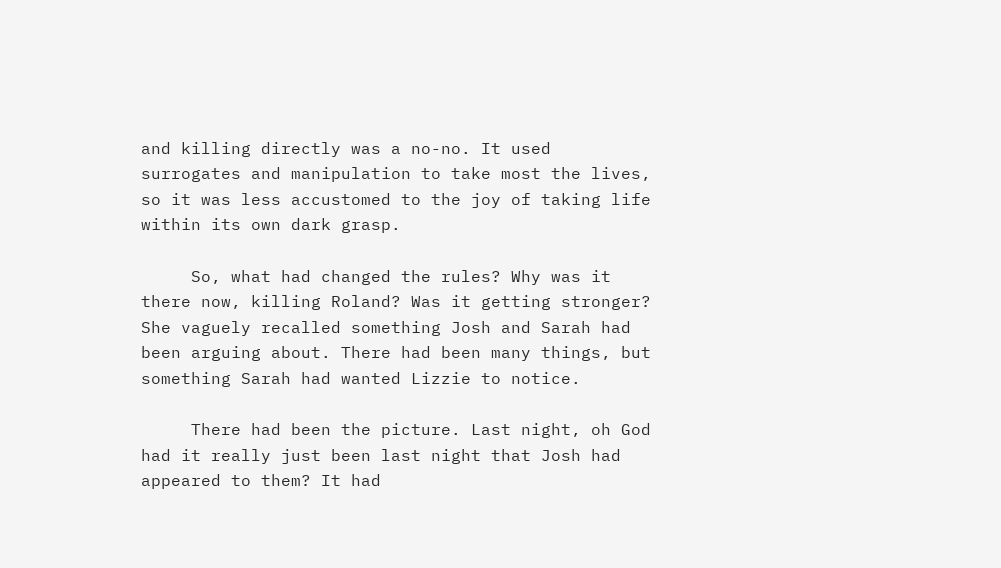and killing directly was a no-no. It used surrogates and manipulation to take most the lives, so it was less accustomed to the joy of taking life within its own dark grasp.

     So, what had changed the rules? Why was it there now, killing Roland? Was it getting stronger? She vaguely recalled something Josh and Sarah had been arguing about. There had been many things, but something Sarah had wanted Lizzie to notice.

     There had been the picture. Last night, oh God had it really just been last night that Josh had appeared to them? It had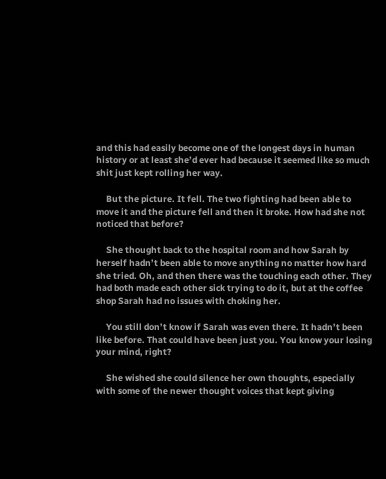and this had easily become one of the longest days in human history or at least she’d ever had because it seemed like so much shit just kept rolling her way.

     But the picture. It fell. The two fighting had been able to move it and the picture fell and then it broke. How had she not noticed that before?

     She thought back to the hospital room and how Sarah by herself hadn’t been able to move anything no matter how hard she tried. Oh, and then there was the touching each other. They had both made each other sick trying to do it, but at the coffee shop Sarah had no issues with choking her.

     You still don’t know if Sarah was even there. It hadn’t been like before. That could have been just you. You know your losing your mind, right?

     She wished she could silence her own thoughts, especially with some of the newer thought voices that kept giving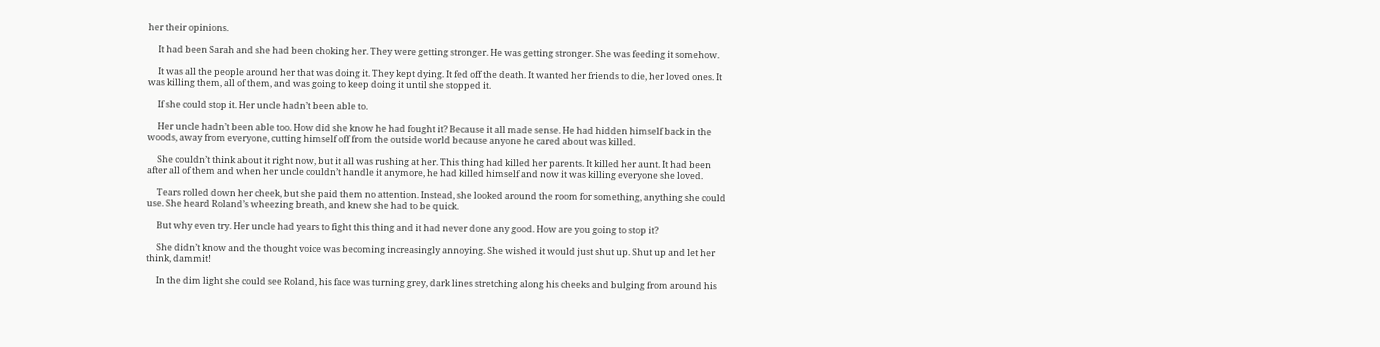her their opinions.

     It had been Sarah and she had been choking her. They were getting stronger. He was getting stronger. She was feeding it somehow.

     It was all the people around her that was doing it. They kept dying. It fed off the death. It wanted her friends to die, her loved ones. It was killing them, all of them, and was going to keep doing it until she stopped it.

     If she could stop it. Her uncle hadn’t been able to.

     Her uncle hadn’t been able too. How did she know he had fought it? Because it all made sense. He had hidden himself back in the woods, away from everyone, cutting himself off from the outside world because anyone he cared about was killed.

     She couldn’t think about it right now, but it all was rushing at her. This thing had killed her parents. It killed her aunt. It had been after all of them and when her uncle couldn’t handle it anymore, he had killed himself and now it was killing everyone she loved.

     Tears rolled down her cheek, but she paid them no attention. Instead, she looked around the room for something, anything she could use. She heard Roland’s wheezing breath, and knew she had to be quick.

     But why even try. Her uncle had years to fight this thing and it had never done any good. How are you going to stop it?

     She didn’t know and the thought voice was becoming increasingly annoying. She wished it would just shut up. Shut up and let her think, dammit!

     In the dim light she could see Roland, his face was turning grey, dark lines stretching along his cheeks and bulging from around his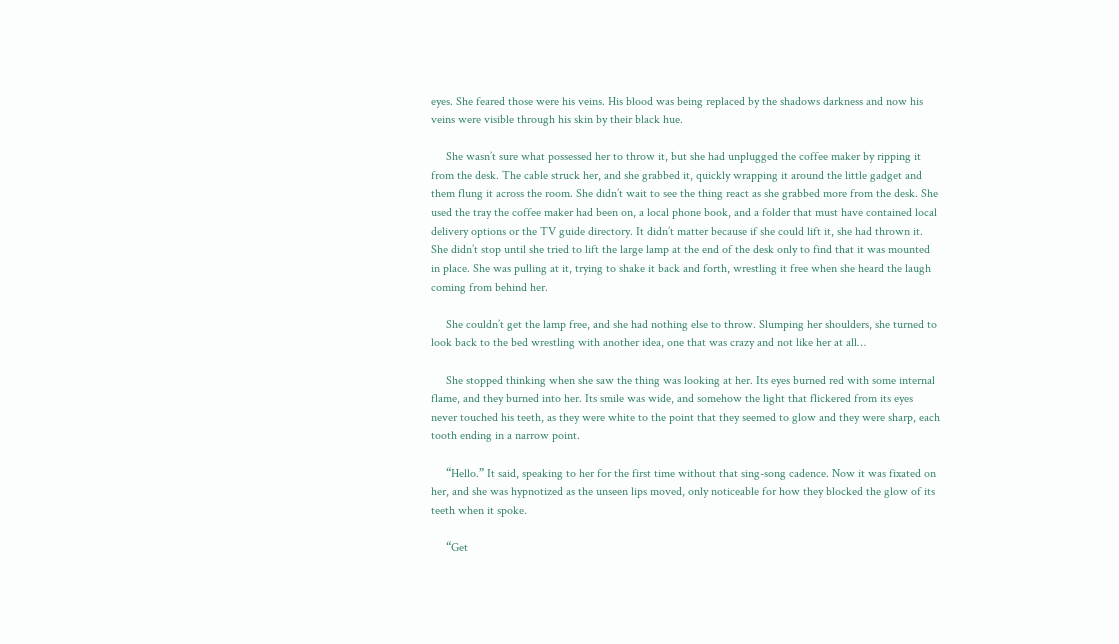eyes. She feared those were his veins. His blood was being replaced by the shadows darkness and now his veins were visible through his skin by their black hue.

     She wasn’t sure what possessed her to throw it, but she had unplugged the coffee maker by ripping it from the desk. The cable struck her, and she grabbed it, quickly wrapping it around the little gadget and them flung it across the room. She didn’t wait to see the thing react as she grabbed more from the desk. She used the tray the coffee maker had been on, a local phone book, and a folder that must have contained local delivery options or the TV guide directory. It didn’t matter because if she could lift it, she had thrown it. She didn’t stop until she tried to lift the large lamp at the end of the desk only to find that it was mounted in place. She was pulling at it, trying to shake it back and forth, wrestling it free when she heard the laugh coming from behind her.

     She couldn’t get the lamp free, and she had nothing else to throw. Slumping her shoulders, she turned to look back to the bed wrestling with another idea, one that was crazy and not like her at all…

     She stopped thinking when she saw the thing was looking at her. Its eyes burned red with some internal flame, and they burned into her. Its smile was wide, and somehow the light that flickered from its eyes never touched his teeth, as they were white to the point that they seemed to glow and they were sharp, each tooth ending in a narrow point.

     “Hello.” It said, speaking to her for the first time without that sing-song cadence. Now it was fixated on her, and she was hypnotized as the unseen lips moved, only noticeable for how they blocked the glow of its teeth when it spoke.

     “Get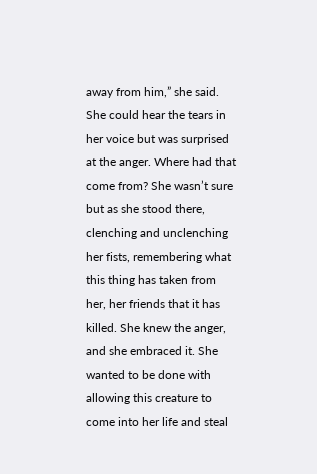away from him,” she said. She could hear the tears in her voice but was surprised at the anger. Where had that come from? She wasn’t sure but as she stood there, clenching and unclenching her fists, remembering what this thing has taken from her, her friends that it has killed. She knew the anger, and she embraced it. She wanted to be done with allowing this creature to come into her life and steal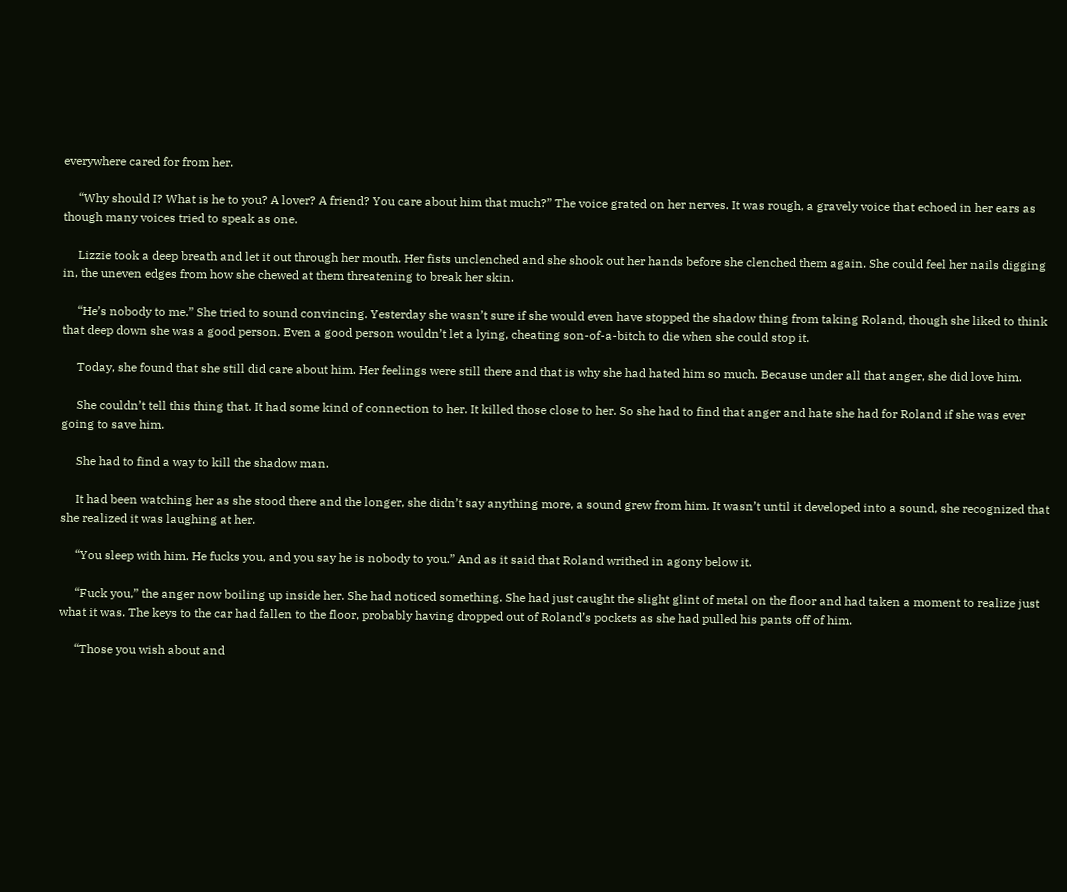everywhere cared for from her.

     “Why should I? What is he to you? A lover? A friend? You care about him that much?” The voice grated on her nerves. It was rough, a gravely voice that echoed in her ears as though many voices tried to speak as one.

     Lizzie took a deep breath and let it out through her mouth. Her fists unclenched and she shook out her hands before she clenched them again. She could feel her nails digging in, the uneven edges from how she chewed at them threatening to break her skin.

     “He’s nobody to me.” She tried to sound convincing. Yesterday she wasn’t sure if she would even have stopped the shadow thing from taking Roland, though she liked to think that deep down she was a good person. Even a good person wouldn’t let a lying, cheating son-of-a-bitch to die when she could stop it.

     Today, she found that she still did care about him. Her feelings were still there and that is why she had hated him so much. Because under all that anger, she did love him.

     She couldn’t tell this thing that. It had some kind of connection to her. It killed those close to her. So she had to find that anger and hate she had for Roland if she was ever going to save him.

     She had to find a way to kill the shadow man.

     It had been watching her as she stood there and the longer, she didn’t say anything more, a sound grew from him. It wasn’t until it developed into a sound, she recognized that she realized it was laughing at her.

     “You sleep with him. He fucks you, and you say he is nobody to you.” And as it said that Roland writhed in agony below it.

     “Fuck you,” the anger now boiling up inside her. She had noticed something. She had just caught the slight glint of metal on the floor and had taken a moment to realize just what it was. The keys to the car had fallen to the floor, probably having dropped out of Roland’s pockets as she had pulled his pants off of him.

     “Those you wish about and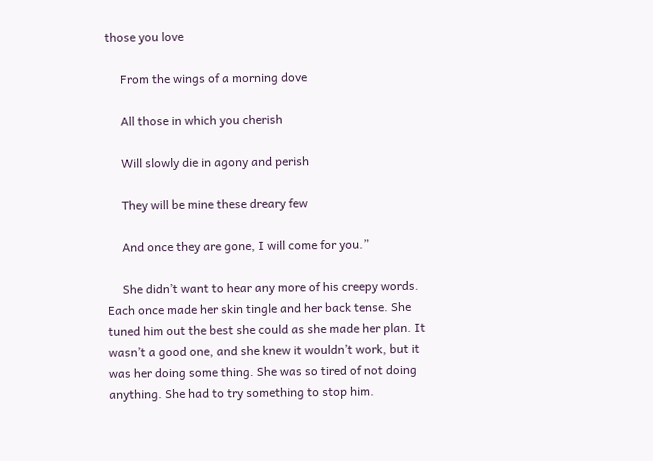those you love

     From the wings of a morning dove

     All those in which you cherish

     Will slowly die in agony and perish

     They will be mine these dreary few

     And once they are gone, I will come for you.”

     She didn’t want to hear any more of his creepy words. Each once made her skin tingle and her back tense. She tuned him out the best she could as she made her plan. It wasn’t a good one, and she knew it wouldn’t work, but it was her doing some thing. She was so tired of not doing anything. She had to try something to stop him.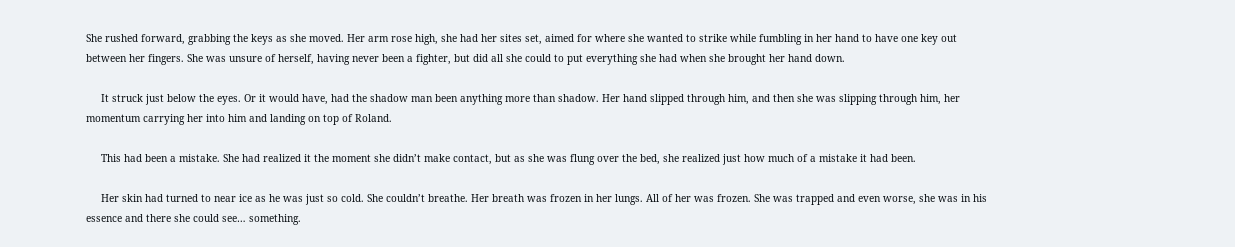She rushed forward, grabbing the keys as she moved. Her arm rose high, she had her sites set, aimed for where she wanted to strike while fumbling in her hand to have one key out between her fingers. She was unsure of herself, having never been a fighter, but did all she could to put everything she had when she brought her hand down.

     It struck just below the eyes. Or it would have, had the shadow man been anything more than shadow. Her hand slipped through him, and then she was slipping through him, her momentum carrying her into him and landing on top of Roland.

     This had been a mistake. She had realized it the moment she didn’t make contact, but as she was flung over the bed, she realized just how much of a mistake it had been.

     Her skin had turned to near ice as he was just so cold. She couldn’t breathe. Her breath was frozen in her lungs. All of her was frozen. She was trapped and even worse, she was in his essence and there she could see… something.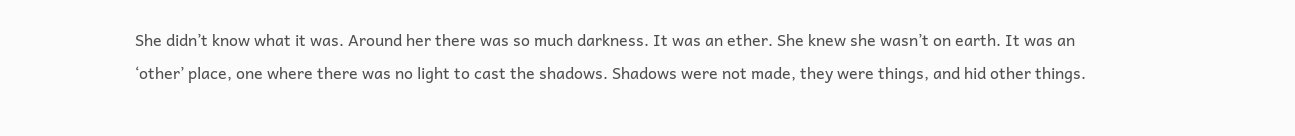She didn’t know what it was. Around her there was so much darkness. It was an ether. She knew she wasn’t on earth. It was an ‘other’ place, one where there was no light to cast the shadows. Shadows were not made, they were things, and hid other things.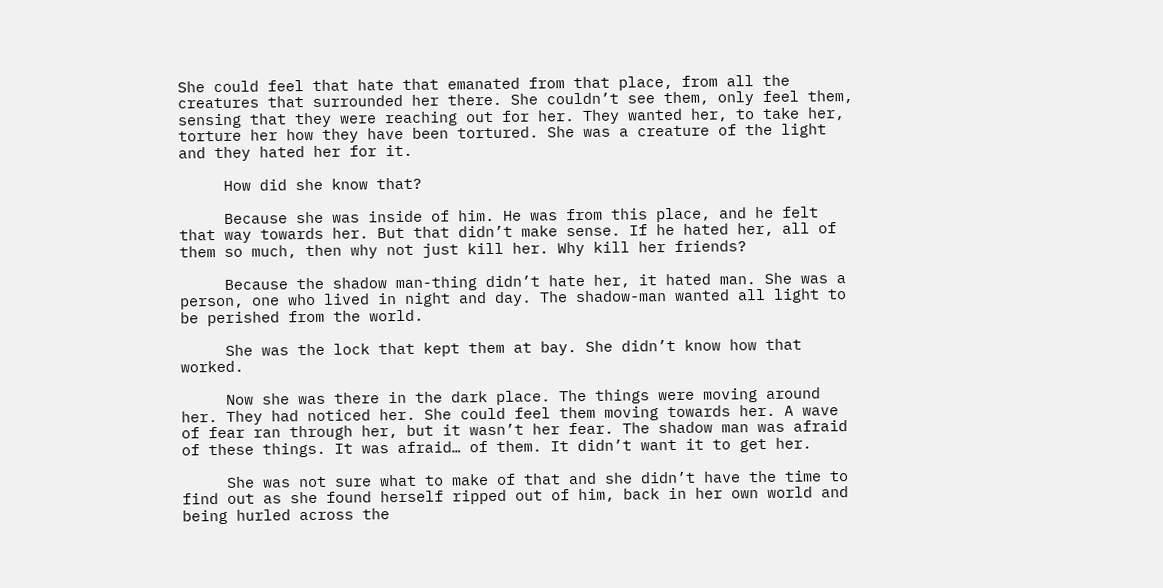She could feel that hate that emanated from that place, from all the creatures that surrounded her there. She couldn’t see them, only feel them, sensing that they were reaching out for her. They wanted her, to take her, torture her how they have been tortured. She was a creature of the light and they hated her for it.

     How did she know that?

     Because she was inside of him. He was from this place, and he felt that way towards her. But that didn’t make sense. If he hated her, all of them so much, then why not just kill her. Why kill her friends?

     Because the shadow man-thing didn’t hate her, it hated man. She was a person, one who lived in night and day. The shadow-man wanted all light to be perished from the world.

     She was the lock that kept them at bay. She didn’t know how that worked.

     Now she was there in the dark place. The things were moving around her. They had noticed her. She could feel them moving towards her. A wave of fear ran through her, but it wasn’t her fear. The shadow man was afraid of these things. It was afraid… of them. It didn’t want it to get her.

     She was not sure what to make of that and she didn’t have the time to find out as she found herself ripped out of him, back in her own world and being hurled across the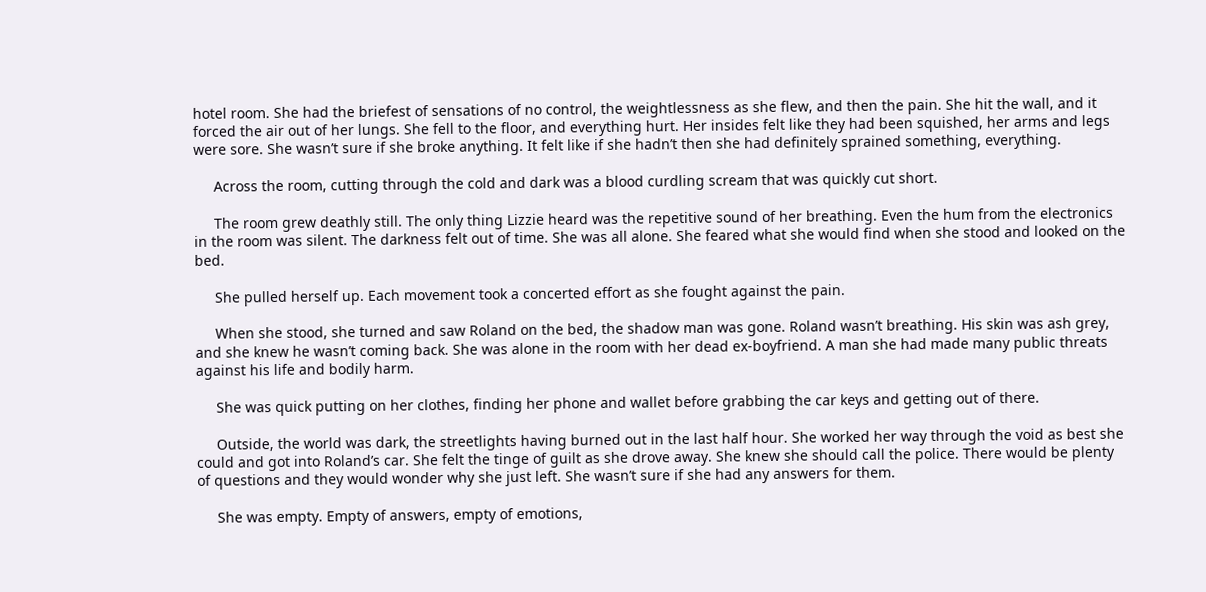hotel room. She had the briefest of sensations of no control, the weightlessness as she flew, and then the pain. She hit the wall, and it forced the air out of her lungs. She fell to the floor, and everything hurt. Her insides felt like they had been squished, her arms and legs were sore. She wasn’t sure if she broke anything. It felt like if she hadn’t then she had definitely sprained something, everything.

     Across the room, cutting through the cold and dark was a blood curdling scream that was quickly cut short.

     The room grew deathly still. The only thing Lizzie heard was the repetitive sound of her breathing. Even the hum from the electronics in the room was silent. The darkness felt out of time. She was all alone. She feared what she would find when she stood and looked on the bed.

     She pulled herself up. Each movement took a concerted effort as she fought against the pain.

     When she stood, she turned and saw Roland on the bed, the shadow man was gone. Roland wasn’t breathing. His skin was ash grey, and she knew he wasn’t coming back. She was alone in the room with her dead ex-boyfriend. A man she had made many public threats against his life and bodily harm.

     She was quick putting on her clothes, finding her phone and wallet before grabbing the car keys and getting out of there.

     Outside, the world was dark, the streetlights having burned out in the last half hour. She worked her way through the void as best she could and got into Roland’s car. She felt the tinge of guilt as she drove away. She knew she should call the police. There would be plenty of questions and they would wonder why she just left. She wasn’t sure if she had any answers for them.

     She was empty. Empty of answers, empty of emotions,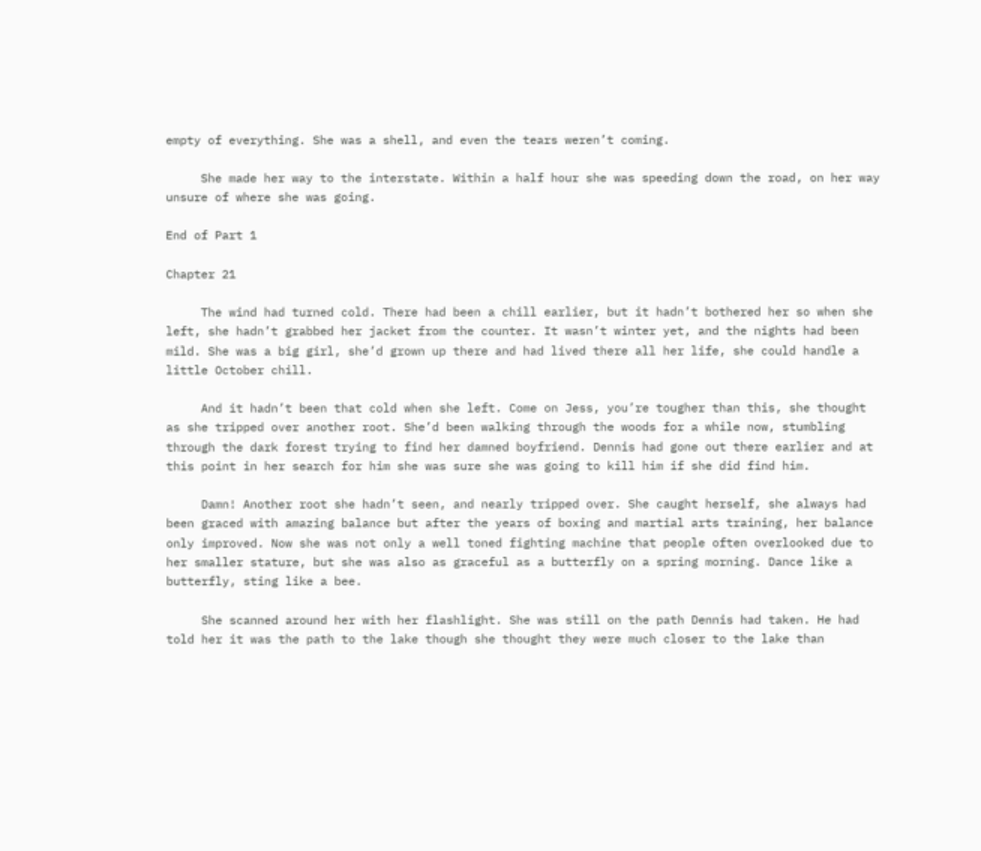empty of everything. She was a shell, and even the tears weren’t coming.

     She made her way to the interstate. Within a half hour she was speeding down the road, on her way unsure of where she was going.

End of Part 1

Chapter 21

     The wind had turned cold. There had been a chill earlier, but it hadn’t bothered her so when she left, she hadn’t grabbed her jacket from the counter. It wasn’t winter yet, and the nights had been mild. She was a big girl, she’d grown up there and had lived there all her life, she could handle a little October chill.

     And it hadn’t been that cold when she left. Come on Jess, you’re tougher than this, she thought as she tripped over another root. She’d been walking through the woods for a while now, stumbling through the dark forest trying to find her damned boyfriend. Dennis had gone out there earlier and at this point in her search for him she was sure she was going to kill him if she did find him.

     Damn! Another root she hadn’t seen, and nearly tripped over. She caught herself, she always had been graced with amazing balance but after the years of boxing and martial arts training, her balance only improved. Now she was not only a well toned fighting machine that people often overlooked due to her smaller stature, but she was also as graceful as a butterfly on a spring morning. Dance like a butterfly, sting like a bee.

     She scanned around her with her flashlight. She was still on the path Dennis had taken. He had told her it was the path to the lake though she thought they were much closer to the lake than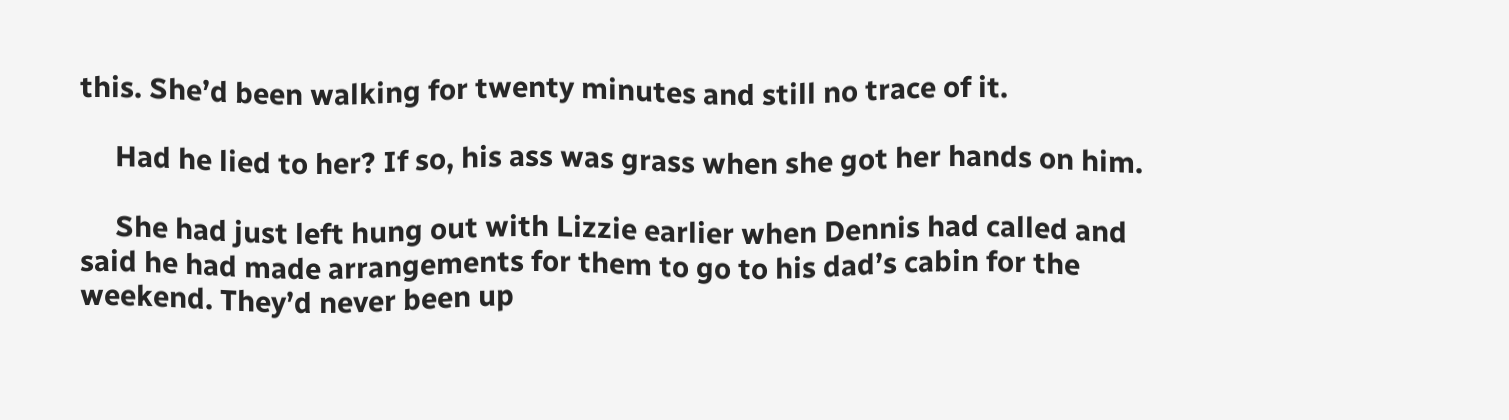this. She’d been walking for twenty minutes and still no trace of it.

     Had he lied to her? If so, his ass was grass when she got her hands on him.

     She had just left hung out with Lizzie earlier when Dennis had called and said he had made arrangements for them to go to his dad’s cabin for the weekend. They’d never been up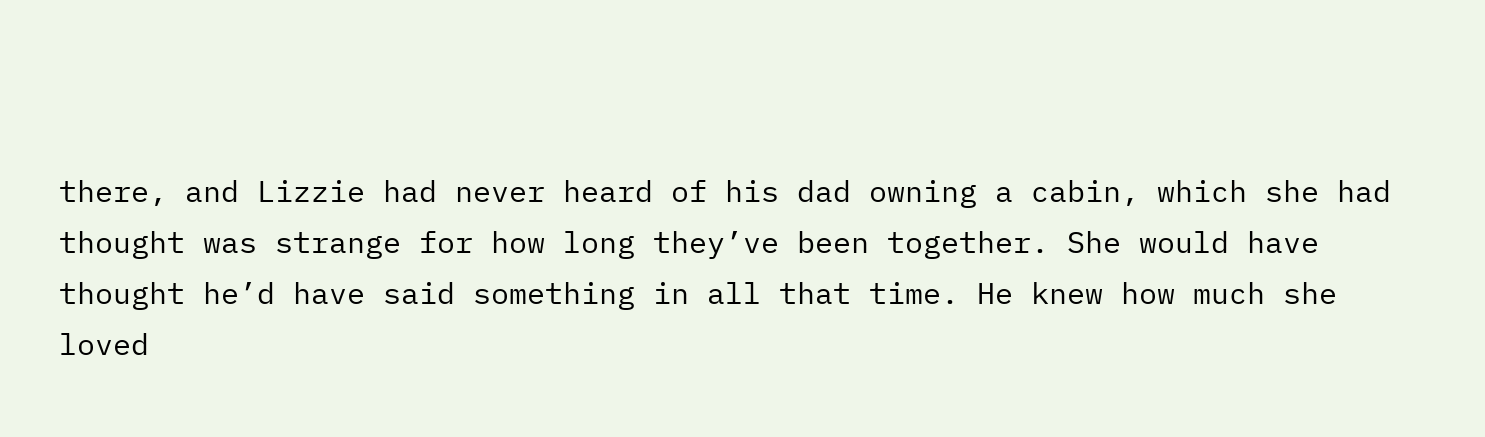there, and Lizzie had never heard of his dad owning a cabin, which she had thought was strange for how long they’ve been together. She would have thought he’d have said something in all that time. He knew how much she loved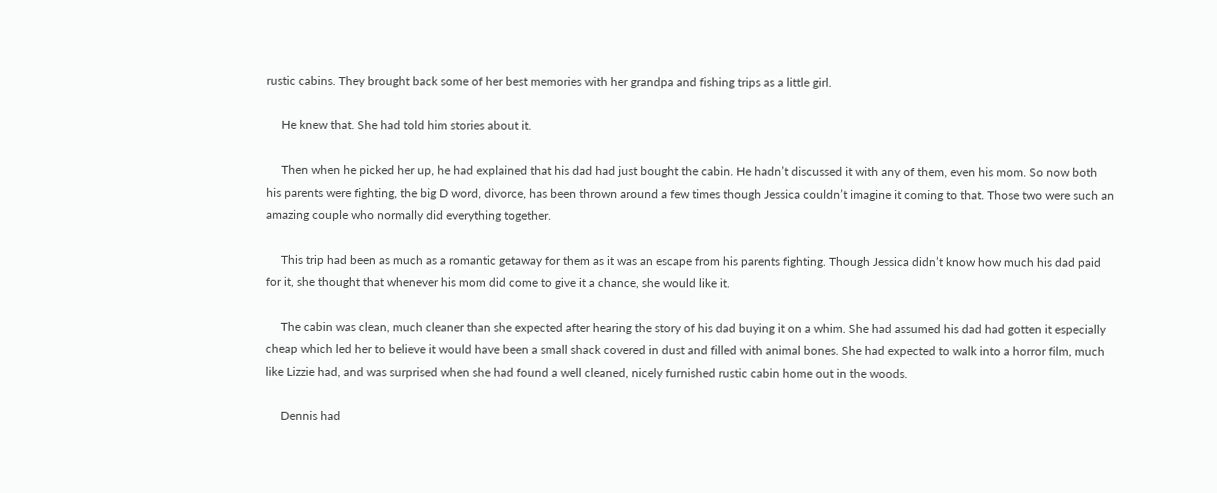rustic cabins. They brought back some of her best memories with her grandpa and fishing trips as a little girl.

     He knew that. She had told him stories about it.

     Then when he picked her up, he had explained that his dad had just bought the cabin. He hadn’t discussed it with any of them, even his mom. So now both his parents were fighting, the big D word, divorce, has been thrown around a few times though Jessica couldn’t imagine it coming to that. Those two were such an amazing couple who normally did everything together.

     This trip had been as much as a romantic getaway for them as it was an escape from his parents fighting. Though Jessica didn’t know how much his dad paid for it, she thought that whenever his mom did come to give it a chance, she would like it.

     The cabin was clean, much cleaner than she expected after hearing the story of his dad buying it on a whim. She had assumed his dad had gotten it especially cheap which led her to believe it would have been a small shack covered in dust and filled with animal bones. She had expected to walk into a horror film, much like Lizzie had, and was surprised when she had found a well cleaned, nicely furnished rustic cabin home out in the woods.

     Dennis had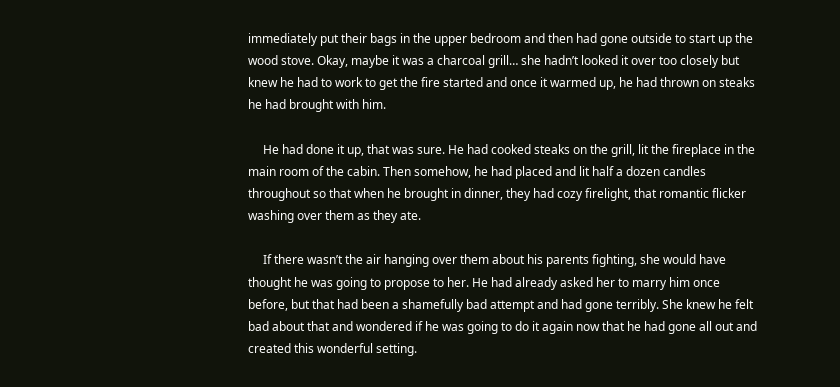immediately put their bags in the upper bedroom and then had gone outside to start up the wood stove. Okay, maybe it was a charcoal grill… she hadn’t looked it over too closely but knew he had to work to get the fire started and once it warmed up, he had thrown on steaks he had brought with him.

     He had done it up, that was sure. He had cooked steaks on the grill, lit the fireplace in the main room of the cabin. Then somehow, he had placed and lit half a dozen candles throughout so that when he brought in dinner, they had cozy firelight, that romantic flicker washing over them as they ate.

     If there wasn’t the air hanging over them about his parents fighting, she would have thought he was going to propose to her. He had already asked her to marry him once before, but that had been a shamefully bad attempt and had gone terribly. She knew he felt bad about that and wondered if he was going to do it again now that he had gone all out and created this wonderful setting.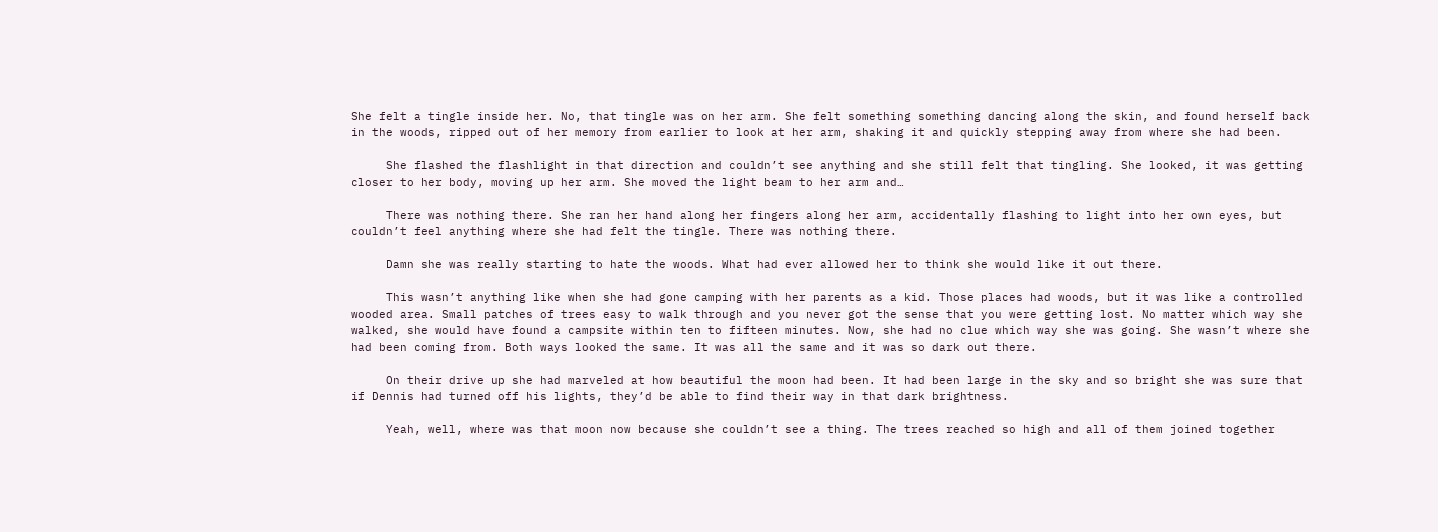She felt a tingle inside her. No, that tingle was on her arm. She felt something something dancing along the skin, and found herself back in the woods, ripped out of her memory from earlier to look at her arm, shaking it and quickly stepping away from where she had been.

     She flashed the flashlight in that direction and couldn’t see anything and she still felt that tingling. She looked, it was getting closer to her body, moving up her arm. She moved the light beam to her arm and…

     There was nothing there. She ran her hand along her fingers along her arm, accidentally flashing to light into her own eyes, but couldn’t feel anything where she had felt the tingle. There was nothing there.

     Damn she was really starting to hate the woods. What had ever allowed her to think she would like it out there.

     This wasn’t anything like when she had gone camping with her parents as a kid. Those places had woods, but it was like a controlled wooded area. Small patches of trees easy to walk through and you never got the sense that you were getting lost. No matter which way she walked, she would have found a campsite within ten to fifteen minutes. Now, she had no clue which way she was going. She wasn’t where she had been coming from. Both ways looked the same. It was all the same and it was so dark out there.

     On their drive up she had marveled at how beautiful the moon had been. It had been large in the sky and so bright she was sure that if Dennis had turned off his lights, they’d be able to find their way in that dark brightness.

     Yeah, well, where was that moon now because she couldn’t see a thing. The trees reached so high and all of them joined together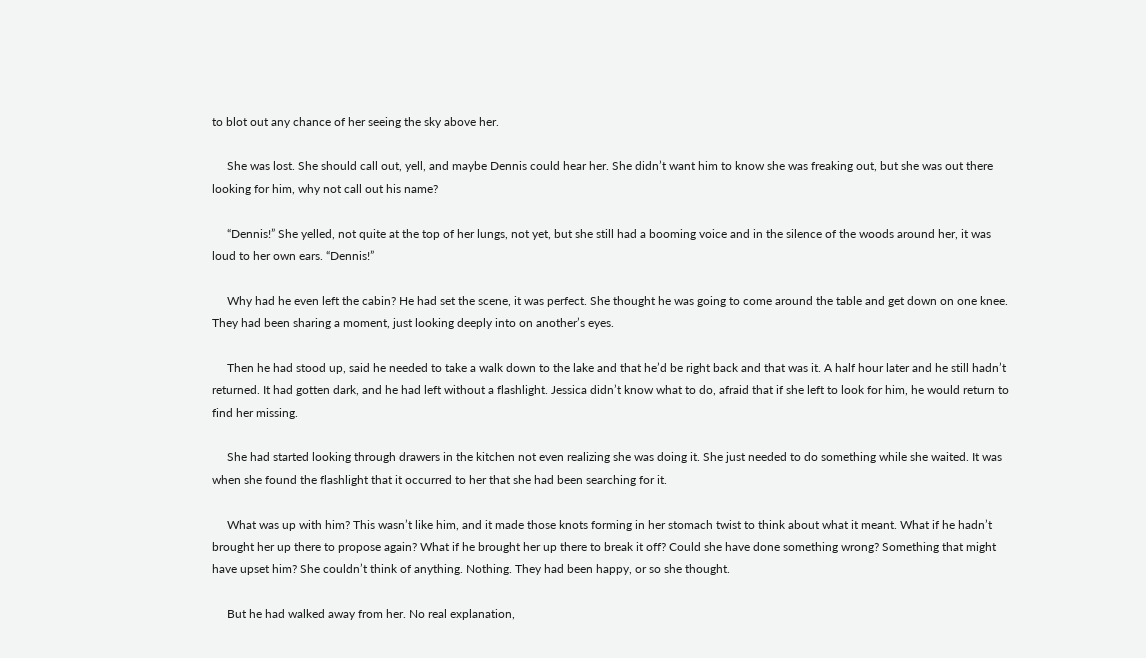to blot out any chance of her seeing the sky above her.

     She was lost. She should call out, yell, and maybe Dennis could hear her. She didn’t want him to know she was freaking out, but she was out there looking for him, why not call out his name?

     “Dennis!” She yelled, not quite at the top of her lungs, not yet, but she still had a booming voice and in the silence of the woods around her, it was loud to her own ears. “Dennis!”

     Why had he even left the cabin? He had set the scene, it was perfect. She thought he was going to come around the table and get down on one knee. They had been sharing a moment, just looking deeply into on another’s eyes.

     Then he had stood up, said he needed to take a walk down to the lake and that he’d be right back and that was it. A half hour later and he still hadn’t returned. It had gotten dark, and he had left without a flashlight. Jessica didn’t know what to do, afraid that if she left to look for him, he would return to find her missing.

     She had started looking through drawers in the kitchen not even realizing she was doing it. She just needed to do something while she waited. It was when she found the flashlight that it occurred to her that she had been searching for it.

     What was up with him? This wasn’t like him, and it made those knots forming in her stomach twist to think about what it meant. What if he hadn’t brought her up there to propose again? What if he brought her up there to break it off? Could she have done something wrong? Something that might have upset him? She couldn’t think of anything. Nothing. They had been happy, or so she thought.

     But he had walked away from her. No real explanation,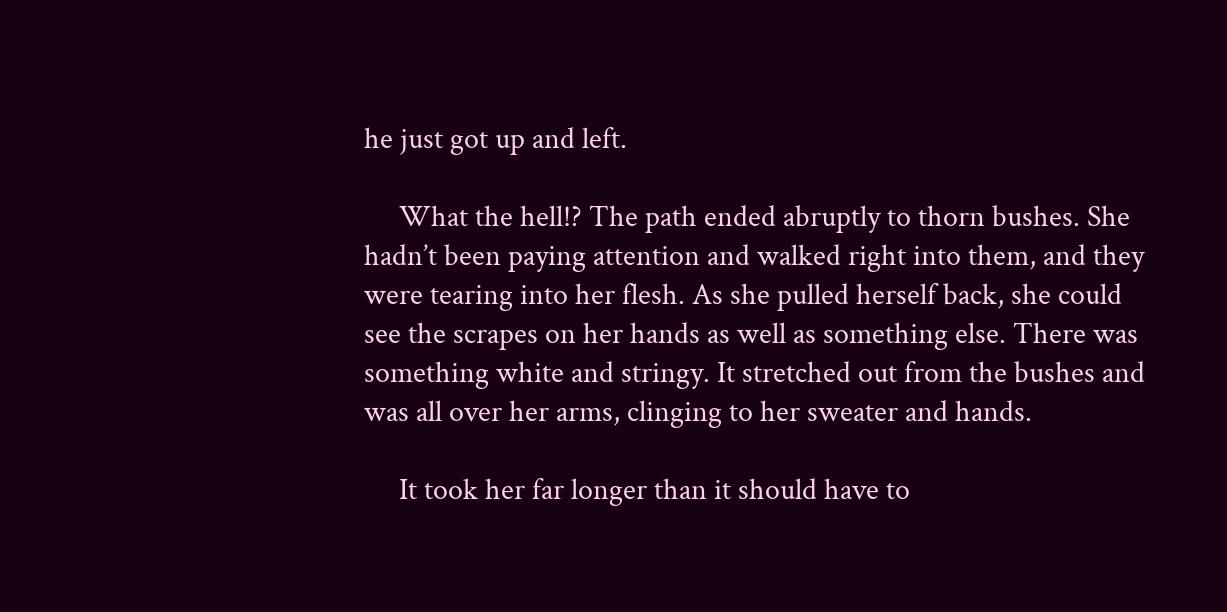he just got up and left.

     What the hell!? The path ended abruptly to thorn bushes. She hadn’t been paying attention and walked right into them, and they were tearing into her flesh. As she pulled herself back, she could see the scrapes on her hands as well as something else. There was something white and stringy. It stretched out from the bushes and was all over her arms, clinging to her sweater and hands.

     It took her far longer than it should have to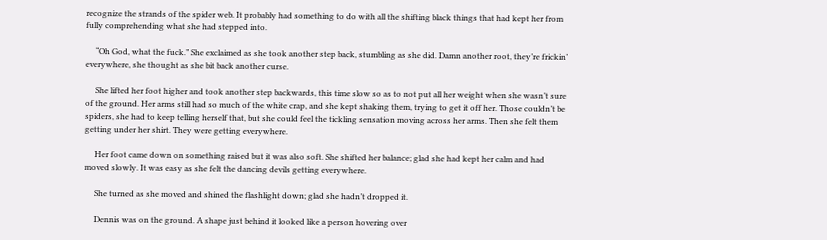recognize the strands of the spider web. It probably had something to do with all the shifting black things that had kept her from fully comprehending what she had stepped into.

     “Oh God, what the fuck.” She exclaimed as she took another step back, stumbling as she did. Damn another root, they’re frickin’ everywhere, she thought as she bit back another curse.

     She lifted her foot higher and took another step backwards, this time slow so as to not put all her weight when she wasn’t sure of the ground. Her arms still had so much of the white crap, and she kept shaking them, trying to get it off her. Those couldn’t be spiders, she had to keep telling herself that, but she could feel the tickling sensation moving across her arms. Then she felt them getting under her shirt. They were getting everywhere.

     Her foot came down on something raised but it was also soft. She shifted her balance; glad she had kept her calm and had moved slowly. It was easy as she felt the dancing devils getting everywhere.

     She turned as she moved and shined the flashlight down; glad she hadn’t dropped it.

     Dennis was on the ground. A shape just behind it looked like a person hovering over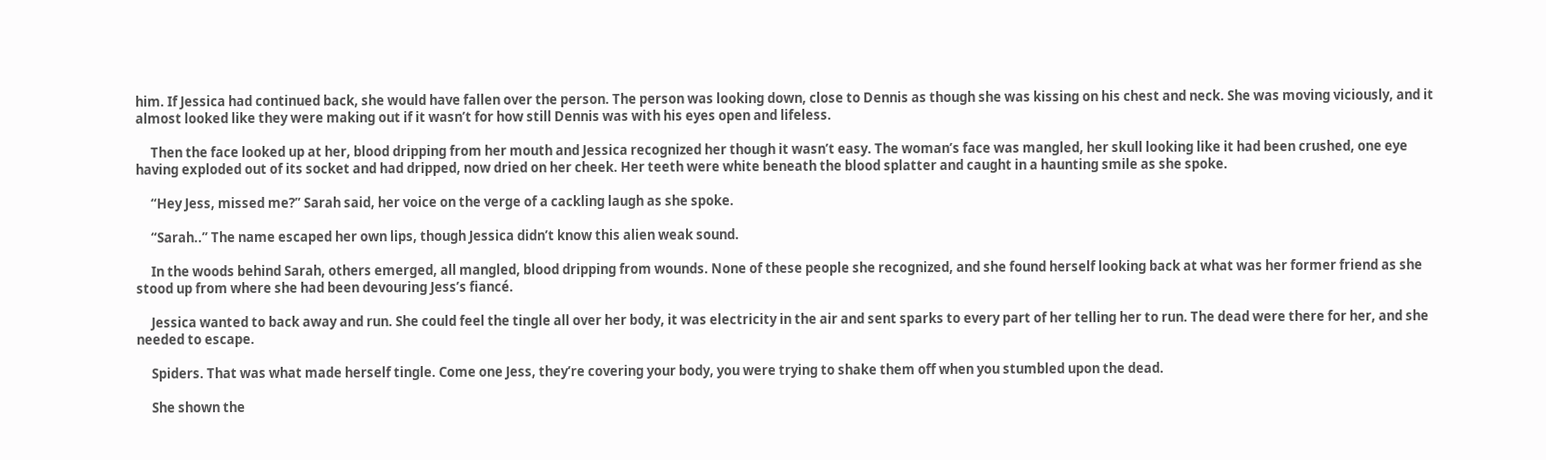him. If Jessica had continued back, she would have fallen over the person. The person was looking down, close to Dennis as though she was kissing on his chest and neck. She was moving viciously, and it almost looked like they were making out if it wasn’t for how still Dennis was with his eyes open and lifeless.

     Then the face looked up at her, blood dripping from her mouth and Jessica recognized her though it wasn’t easy. The woman’s face was mangled, her skull looking like it had been crushed, one eye having exploded out of its socket and had dripped, now dried on her cheek. Her teeth were white beneath the blood splatter and caught in a haunting smile as she spoke.

     “Hey Jess, missed me?” Sarah said, her voice on the verge of a cackling laugh as she spoke.

     “Sarah..” The name escaped her own lips, though Jessica didn’t know this alien weak sound.

     In the woods behind Sarah, others emerged, all mangled, blood dripping from wounds. None of these people she recognized, and she found herself looking back at what was her former friend as she stood up from where she had been devouring Jess’s fiancé.

     Jessica wanted to back away and run. She could feel the tingle all over her body, it was electricity in the air and sent sparks to every part of her telling her to run. The dead were there for her, and she needed to escape.

     Spiders. That was what made herself tingle. Come one Jess, they’re covering your body, you were trying to shake them off when you stumbled upon the dead.

     She shown the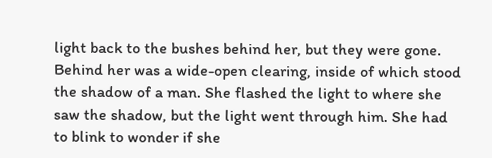light back to the bushes behind her, but they were gone.  Behind her was a wide-open clearing, inside of which stood the shadow of a man. She flashed the light to where she saw the shadow, but the light went through him. She had to blink to wonder if she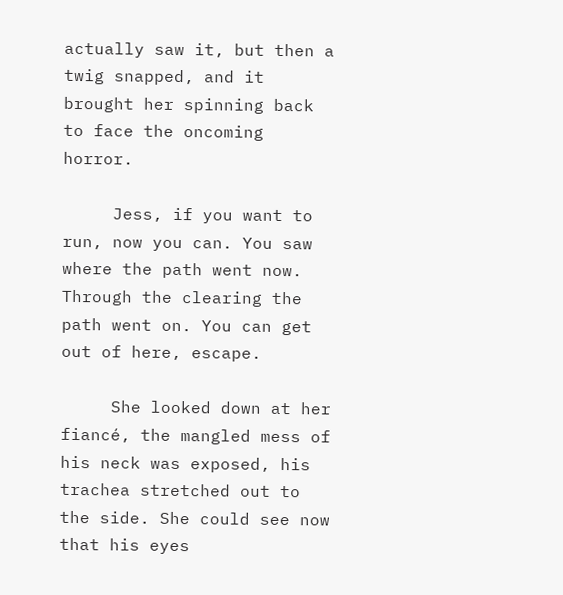actually saw it, but then a twig snapped, and it brought her spinning back to face the oncoming horror.

     Jess, if you want to run, now you can. You saw where the path went now. Through the clearing the path went on. You can get out of here, escape.

     She looked down at her fiancé, the mangled mess of his neck was exposed, his trachea stretched out to the side. She could see now that his eyes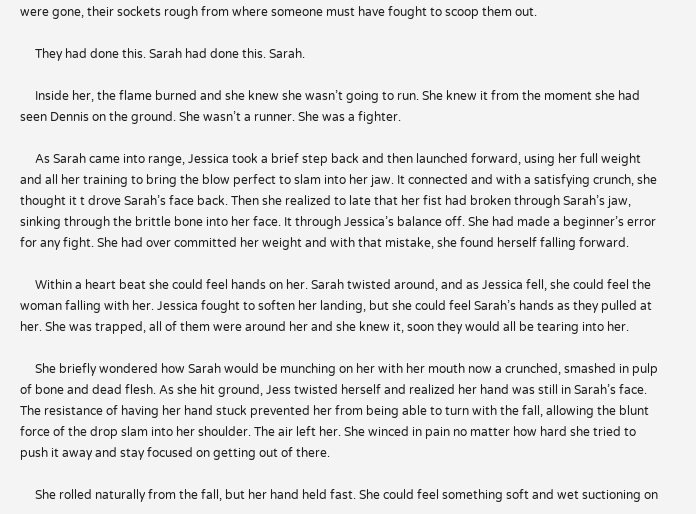were gone, their sockets rough from where someone must have fought to scoop them out.

     They had done this. Sarah had done this. Sarah.

     Inside her, the flame burned and she knew she wasn’t going to run. She knew it from the moment she had seen Dennis on the ground. She wasn’t a runner. She was a fighter.

     As Sarah came into range, Jessica took a brief step back and then launched forward, using her full weight and all her training to bring the blow perfect to slam into her jaw. It connected and with a satisfying crunch, she thought it t drove Sarah’s face back. Then she realized to late that her fist had broken through Sarah’s jaw, sinking through the brittle bone into her face. It through Jessica’s balance off. She had made a beginner’s error for any fight. She had over committed her weight and with that mistake, she found herself falling forward.

     Within a heart beat she could feel hands on her. Sarah twisted around, and as Jessica fell, she could feel the woman falling with her. Jessica fought to soften her landing, but she could feel Sarah’s hands as they pulled at her. She was trapped, all of them were around her and she knew it, soon they would all be tearing into her.

     She briefly wondered how Sarah would be munching on her with her mouth now a crunched, smashed in pulp of bone and dead flesh. As she hit ground, Jess twisted herself and realized her hand was still in Sarah’s face. The resistance of having her hand stuck prevented her from being able to turn with the fall, allowing the blunt force of the drop slam into her shoulder. The air left her. She winced in pain no matter how hard she tried to push it away and stay focused on getting out of there.

     She rolled naturally from the fall, but her hand held fast. She could feel something soft and wet suctioning on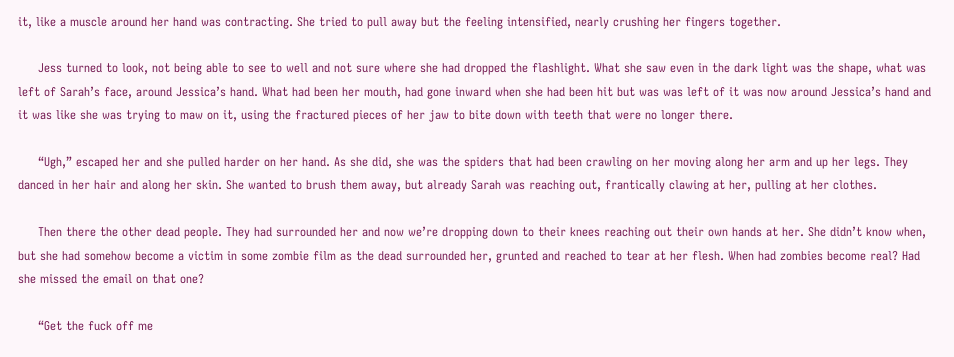it, like a muscle around her hand was contracting. She tried to pull away but the feeling intensified, nearly crushing her fingers together.

     Jess turned to look, not being able to see to well and not sure where she had dropped the flashlight. What she saw even in the dark light was the shape, what was left of Sarah’s face, around Jessica’s hand. What had been her mouth, had gone inward when she had been hit but was was left of it was now around Jessica’s hand and it was like she was trying to maw on it, using the fractured pieces of her jaw to bite down with teeth that were no longer there.

     “Ugh,” escaped her and she pulled harder on her hand. As she did, she was the spiders that had been crawling on her moving along her arm and up her legs. They danced in her hair and along her skin. She wanted to brush them away, but already Sarah was reaching out, frantically clawing at her, pulling at her clothes.

     Then there the other dead people. They had surrounded her and now we’re dropping down to their knees reaching out their own hands at her. She didn’t know when, but she had somehow become a victim in some zombie film as the dead surrounded her, grunted and reached to tear at her flesh. When had zombies become real? Had she missed the email on that one?

     “Get the fuck off me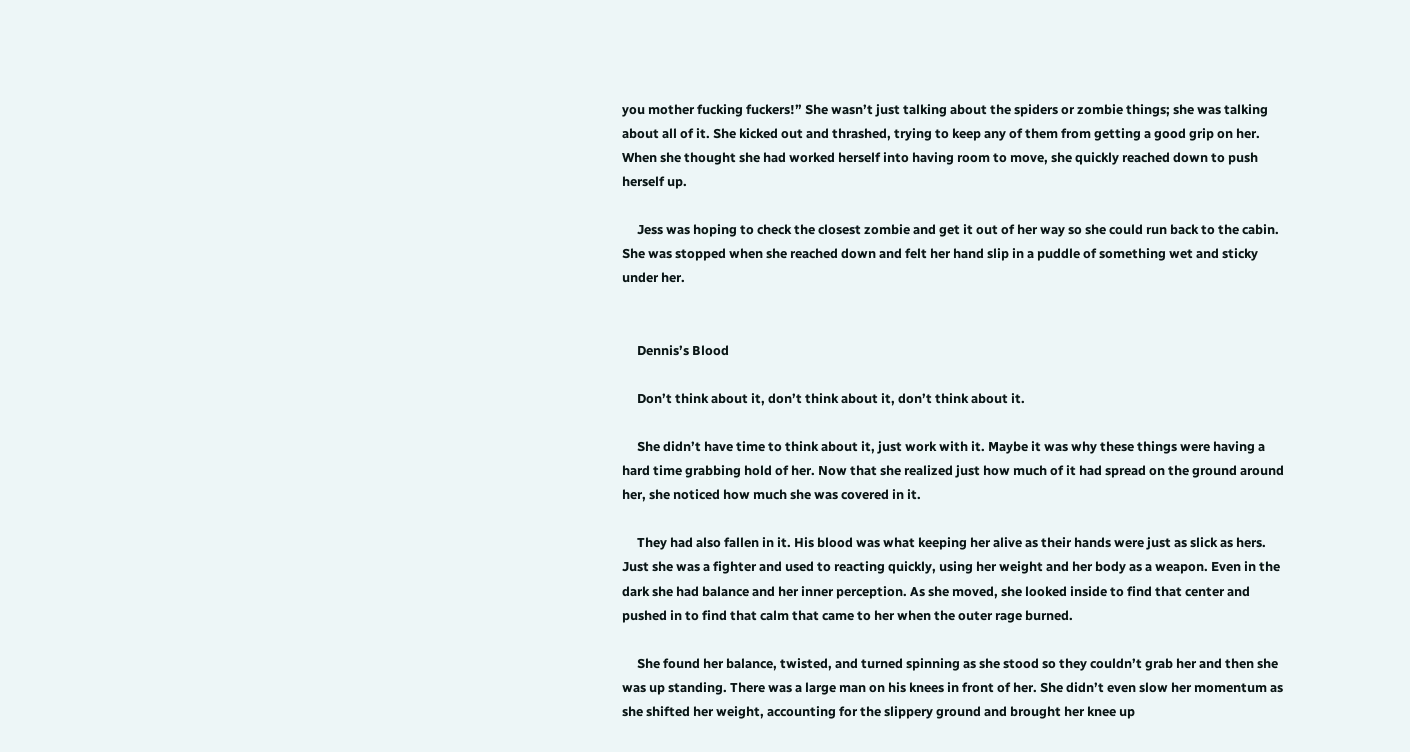you mother fucking fuckers!” She wasn’t just talking about the spiders or zombie things; she was talking about all of it. She kicked out and thrashed, trying to keep any of them from getting a good grip on her. When she thought she had worked herself into having room to move, she quickly reached down to push herself up.

     Jess was hoping to check the closest zombie and get it out of her way so she could run back to the cabin. She was stopped when she reached down and felt her hand slip in a puddle of something wet and sticky under her.


     Dennis’s Blood

     Don’t think about it, don’t think about it, don’t think about it.

     She didn’t have time to think about it, just work with it. Maybe it was why these things were having a hard time grabbing hold of her. Now that she realized just how much of it had spread on the ground around her, she noticed how much she was covered in it.

     They had also fallen in it. His blood was what keeping her alive as their hands were just as slick as hers. Just she was a fighter and used to reacting quickly, using her weight and her body as a weapon. Even in the dark she had balance and her inner perception. As she moved, she looked inside to find that center and pushed in to find that calm that came to her when the outer rage burned.

     She found her balance, twisted, and turned spinning as she stood so they couldn’t grab her and then she was up standing. There was a large man on his knees in front of her. She didn’t even slow her momentum as she shifted her weight, accounting for the slippery ground and brought her knee up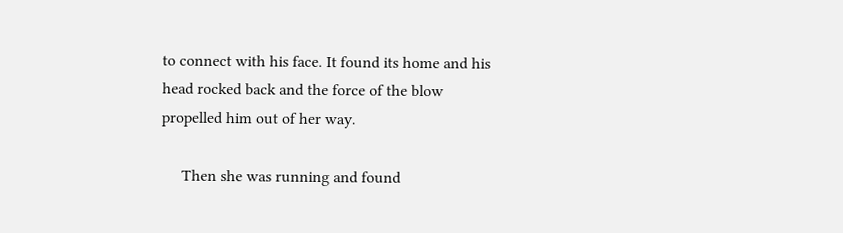to connect with his face. It found its home and his head rocked back and the force of the blow propelled him out of her way.

     Then she was running and found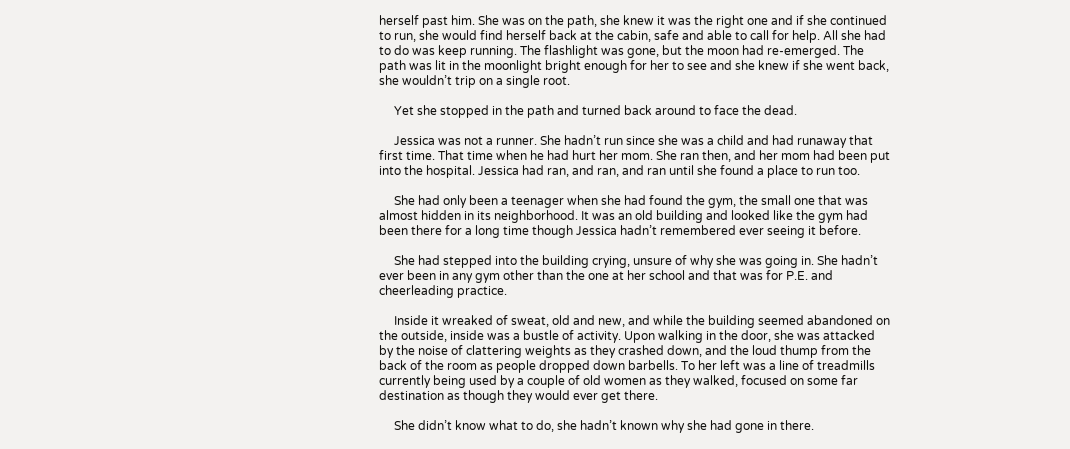herself past him. She was on the path, she knew it was the right one and if she continued to run, she would find herself back at the cabin, safe and able to call for help. All she had to do was keep running. The flashlight was gone, but the moon had re-emerged. The path was lit in the moonlight bright enough for her to see and she knew if she went back, she wouldn’t trip on a single root.

     Yet she stopped in the path and turned back around to face the dead.

     Jessica was not a runner. She hadn’t run since she was a child and had runaway that first time. That time when he had hurt her mom. She ran then, and her mom had been put into the hospital. Jessica had ran, and ran, and ran until she found a place to run too.

     She had only been a teenager when she had found the gym, the small one that was almost hidden in its neighborhood. It was an old building and looked like the gym had been there for a long time though Jessica hadn’t remembered ever seeing it before.

     She had stepped into the building crying, unsure of why she was going in. She hadn’t ever been in any gym other than the one at her school and that was for P.E. and cheerleading practice.

     Inside it wreaked of sweat, old and new, and while the building seemed abandoned on the outside, inside was a bustle of activity. Upon walking in the door, she was attacked by the noise of clattering weights as they crashed down, and the loud thump from the back of the room as people dropped down barbells. To her left was a line of treadmills currently being used by a couple of old women as they walked, focused on some far destination as though they would ever get there.

     She didn’t know what to do, she hadn’t known why she had gone in there.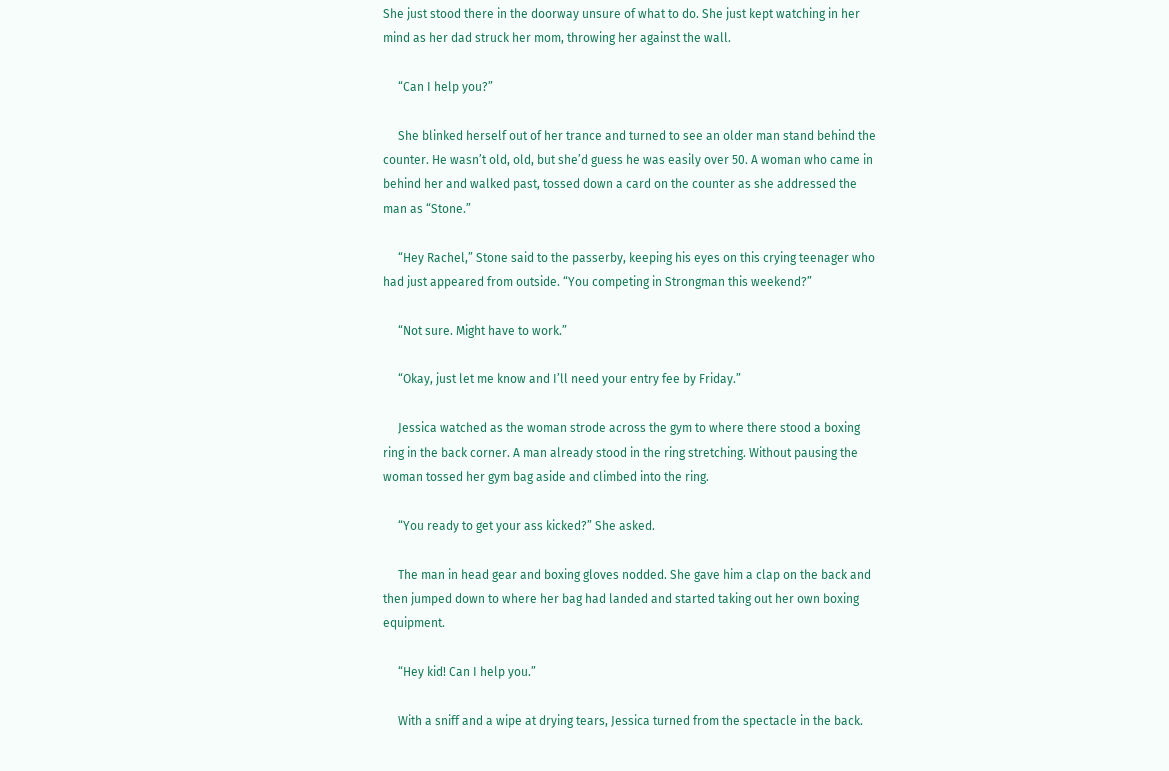She just stood there in the doorway unsure of what to do. She just kept watching in her mind as her dad struck her mom, throwing her against the wall.

     “Can I help you?”

     She blinked herself out of her trance and turned to see an older man stand behind the counter. He wasn’t old, old, but she’d guess he was easily over 50. A woman who came in behind her and walked past, tossed down a card on the counter as she addressed the man as “Stone.”

     “Hey Rachel,” Stone said to the passerby, keeping his eyes on this crying teenager who had just appeared from outside. “You competing in Strongman this weekend?”

     “Not sure. Might have to work.”

     “Okay, just let me know and I’ll need your entry fee by Friday.”

     Jessica watched as the woman strode across the gym to where there stood a boxing ring in the back corner. A man already stood in the ring stretching. Without pausing the woman tossed her gym bag aside and climbed into the ring.

     “You ready to get your ass kicked?” She asked.

     The man in head gear and boxing gloves nodded. She gave him a clap on the back and then jumped down to where her bag had landed and started taking out her own boxing equipment.

     “Hey kid! Can I help you.”

     With a sniff and a wipe at drying tears, Jessica turned from the spectacle in the back.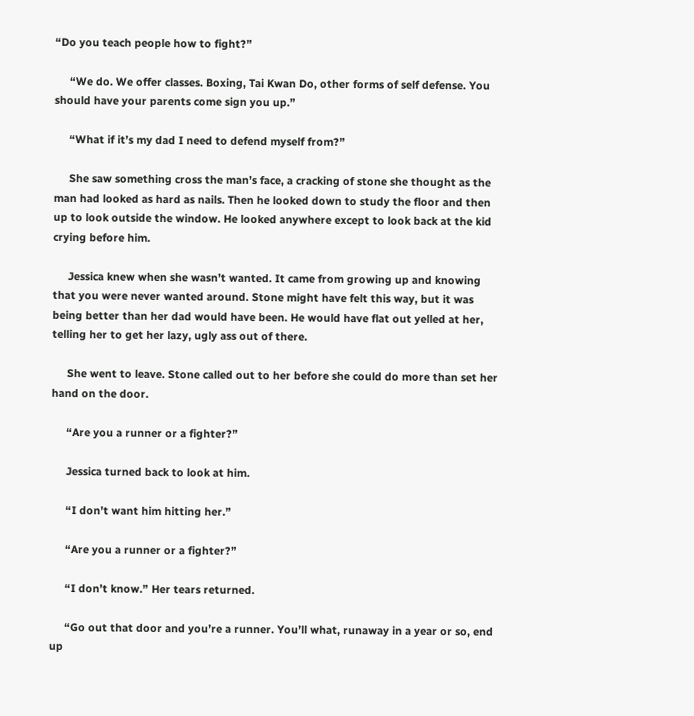“Do you teach people how to fight?”

     “We do. We offer classes. Boxing, Tai Kwan Do, other forms of self defense. You should have your parents come sign you up.”

     “What if it’s my dad I need to defend myself from?”

     She saw something cross the man’s face, a cracking of stone she thought as the man had looked as hard as nails. Then he looked down to study the floor and then up to look outside the window. He looked anywhere except to look back at the kid crying before him.

     Jessica knew when she wasn’t wanted. It came from growing up and knowing that you were never wanted around. Stone might have felt this way, but it was being better than her dad would have been. He would have flat out yelled at her, telling her to get her lazy, ugly ass out of there.

     She went to leave. Stone called out to her before she could do more than set her hand on the door.

     “Are you a runner or a fighter?”

     Jessica turned back to look at him.

     “I don’t want him hitting her.”

     “Are you a runner or a fighter?”

     “I don’t know.” Her tears returned.

     “Go out that door and you’re a runner. You’ll what, runaway in a year or so, end up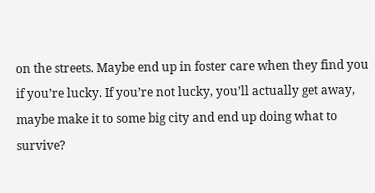on the streets. Maybe end up in foster care when they find you if you’re lucky. If you’re not lucky, you’ll actually get away, maybe make it to some big city and end up doing what to survive?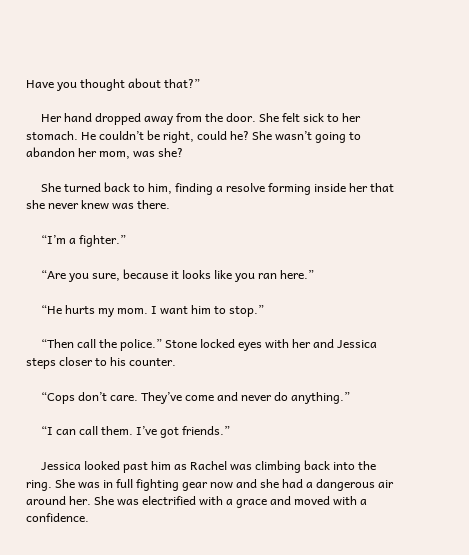Have you thought about that?”

     Her hand dropped away from the door. She felt sick to her stomach. He couldn’t be right, could he? She wasn’t going to abandon her mom, was she?

     She turned back to him, finding a resolve forming inside her that she never knew was there.

     “I’m a fighter.”

     “Are you sure, because it looks like you ran here.”

     “He hurts my mom. I want him to stop.”

     “Then call the police.” Stone locked eyes with her and Jessica steps closer to his counter.

     “Cops don’t care. They’ve come and never do anything.”

     “I can call them. I’ve got friends.”

     Jessica looked past him as Rachel was climbing back into the ring. She was in full fighting gear now and she had a dangerous air around her. She was electrified with a grace and moved with a confidence.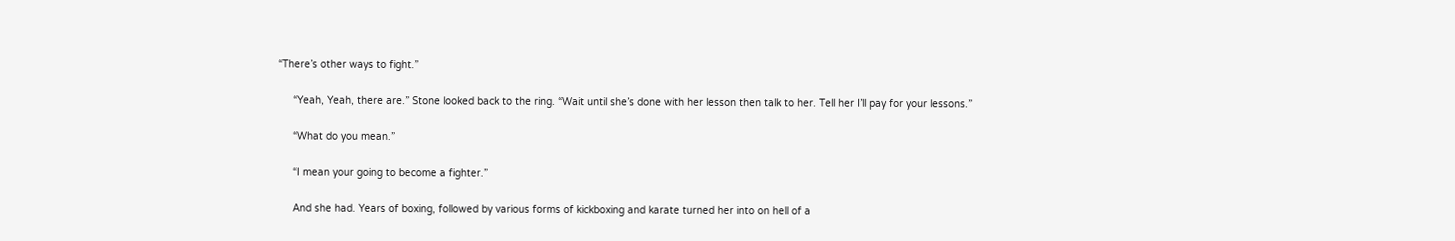“There’s other ways to fight.”

     “Yeah, Yeah, there are.” Stone looked back to the ring. “Wait until she’s done with her lesson then talk to her. Tell her I’ll pay for your lessons.”

     “What do you mean.”

     “I mean your going to become a fighter.”

     And she had. Years of boxing, followed by various forms of kickboxing and karate turned her into on hell of a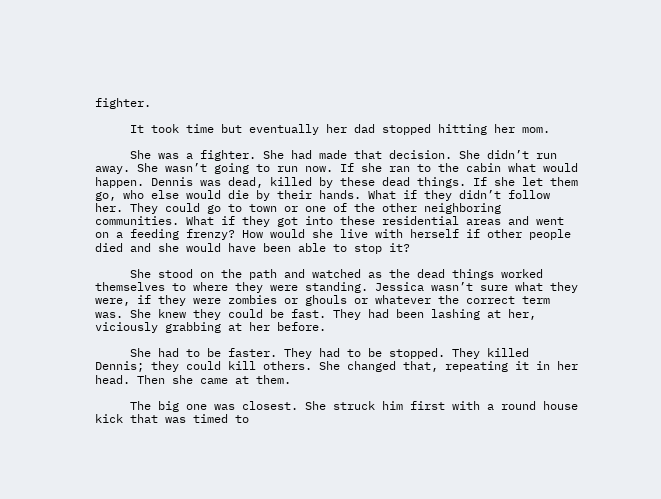fighter.

     It took time but eventually her dad stopped hitting her mom.

     She was a fighter. She had made that decision. She didn’t run away. She wasn’t going to run now. If she ran to the cabin what would happen. Dennis was dead, killed by these dead things. If she let them go, who else would die by their hands. What if they didn’t follow her. They could go to town or one of the other neighboring communities. What if they got into these residential areas and went on a feeding frenzy? How would she live with herself if other people died and she would have been able to stop it?

     She stood on the path and watched as the dead things worked themselves to where they were standing. Jessica wasn’t sure what they were, if they were zombies or ghouls or whatever the correct term was. She knew they could be fast. They had been lashing at her, viciously grabbing at her before.

     She had to be faster. They had to be stopped. They killed Dennis; they could kill others. She changed that, repeating it in her head. Then she came at them.

     The big one was closest. She struck him first with a round house kick that was timed to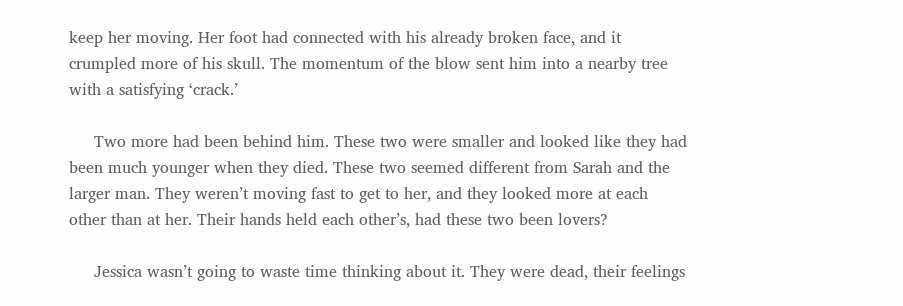keep her moving. Her foot had connected with his already broken face, and it crumpled more of his skull. The momentum of the blow sent him into a nearby tree with a satisfying ‘crack.’

     Two more had been behind him. These two were smaller and looked like they had been much younger when they died. These two seemed different from Sarah and the larger man. They weren’t moving fast to get to her, and they looked more at each other than at her. Their hands held each other’s, had these two been lovers?

     Jessica wasn’t going to waste time thinking about it. They were dead, their feelings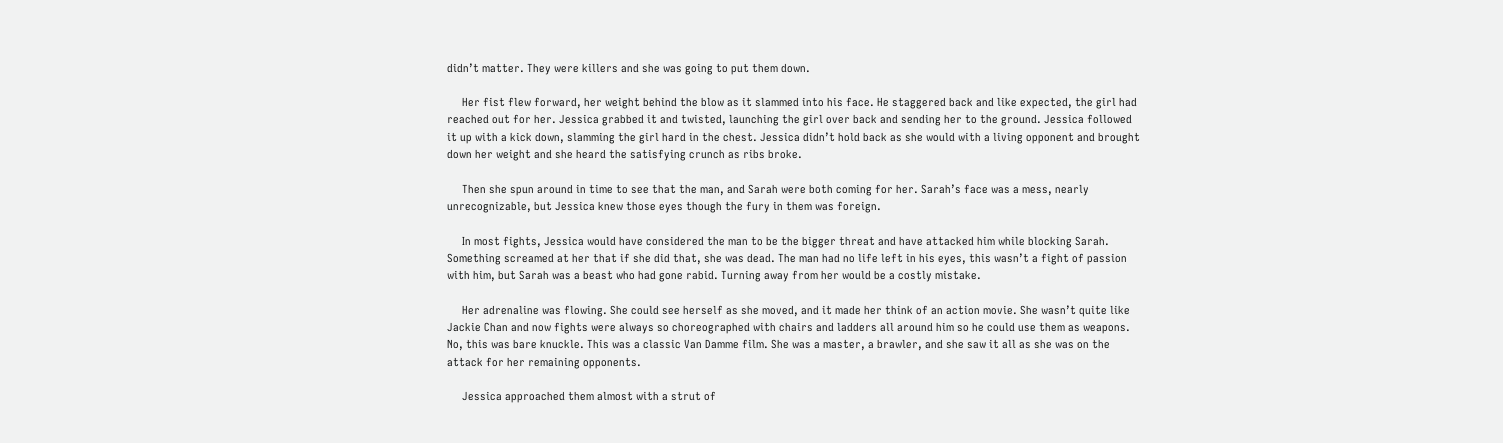didn’t matter. They were killers and she was going to put them down.

     Her fist flew forward, her weight behind the blow as it slammed into his face. He staggered back and like expected, the girl had reached out for her. Jessica grabbed it and twisted, launching the girl over back and sending her to the ground. Jessica followed it up with a kick down, slamming the girl hard in the chest. Jessica didn’t hold back as she would with a living opponent and brought down her weight and she heard the satisfying crunch as ribs broke.

     Then she spun around in time to see that the man, and Sarah were both coming for her. Sarah’s face was a mess, nearly unrecognizable, but Jessica knew those eyes though the fury in them was foreign.

     In most fights, Jessica would have considered the man to be the bigger threat and have attacked him while blocking Sarah. Something screamed at her that if she did that, she was dead. The man had no life left in his eyes, this wasn’t a fight of passion with him, but Sarah was a beast who had gone rabid. Turning away from her would be a costly mistake.

     Her adrenaline was flowing. She could see herself as she moved, and it made her think of an action movie. She wasn’t quite like Jackie Chan and now fights were always so choreographed with chairs and ladders all around him so he could use them as weapons. No, this was bare knuckle. This was a classic Van Damme film. She was a master, a brawler, and she saw it all as she was on the attack for her remaining opponents.

     Jessica approached them almost with a strut of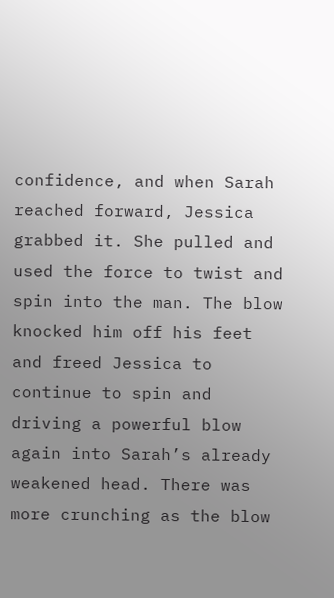confidence, and when Sarah reached forward, Jessica grabbed it. She pulled and used the force to twist and spin into the man. The blow knocked him off his feet and freed Jessica to continue to spin and driving a powerful blow again into Sarah’s already weakened head. There was more crunching as the blow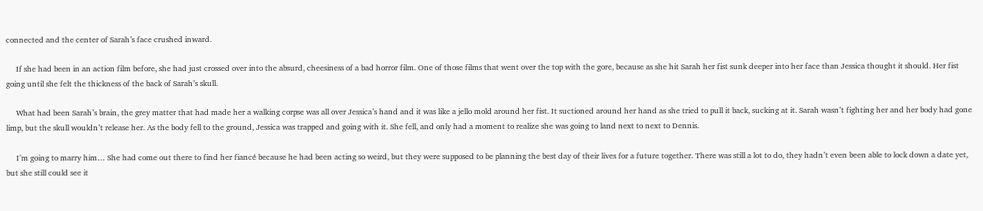connected and the center of Sarah’s face crushed inward.

     If she had been in an action film before, she had just crossed over into the absurd, cheesiness of a bad horror film. One of those films that went over the top with the gore, because as she hit Sarah her fist sunk deeper into her face than Jessica thought it should. Her fist going until she felt the thickness of the back of Sarah’s skull.

     What had been Sarah’s brain, the grey matter that had made her a walking corpse was all over Jessica’s hand and it was like a jello mold around her fist. It suctioned around her hand as she tried to pull it back, sucking at it. Sarah wasn’t fighting her and her body had gone limp, but the skull wouldn’t release her. As the body fell to the ground, Jessica was trapped and going with it. She fell, and only had a moment to realize she was going to land next to next to Dennis.

     I’m going to marry him… She had come out there to find her fiancé because he had been acting so weird, but they were supposed to be planning the best day of their lives for a future together. There was still a lot to do, they hadn’t even been able to lock down a date yet, but she still could see it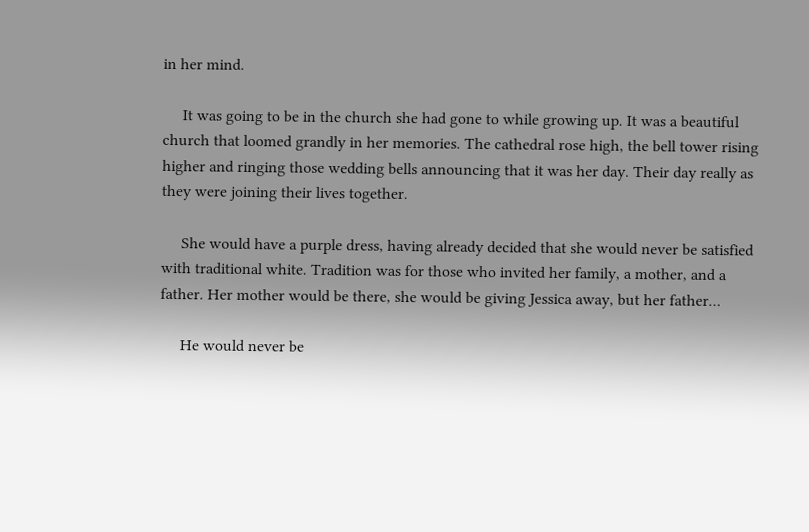in her mind.

     It was going to be in the church she had gone to while growing up. It was a beautiful church that loomed grandly in her memories. The cathedral rose high, the bell tower rising higher and ringing those wedding bells announcing that it was her day. Their day really as they were joining their lives together.

     She would have a purple dress, having already decided that she would never be satisfied with traditional white. Tradition was for those who invited her family, a mother, and a father. Her mother would be there, she would be giving Jessica away, but her father…

     He would never be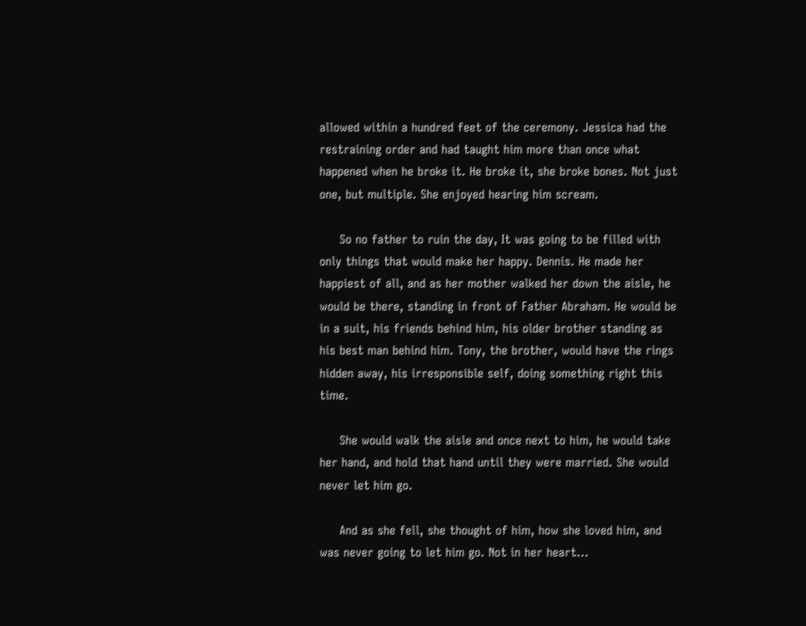allowed within a hundred feet of the ceremony. Jessica had the restraining order and had taught him more than once what happened when he broke it. He broke it, she broke bones. Not just one, but multiple. She enjoyed hearing him scream.

     So no father to ruin the day, It was going to be filled with only things that would make her happy. Dennis. He made her happiest of all, and as her mother walked her down the aisle, he would be there, standing in front of Father Abraham. He would be in a suit, his friends behind him, his older brother standing as his best man behind him. Tony, the brother, would have the rings hidden away, his irresponsible self, doing something right this time.

     She would walk the aisle and once next to him, he would take her hand, and hold that hand until they were married. She would never let him go.

     And as she fell, she thought of him, how she loved him, and was never going to let him go. Not in her heart…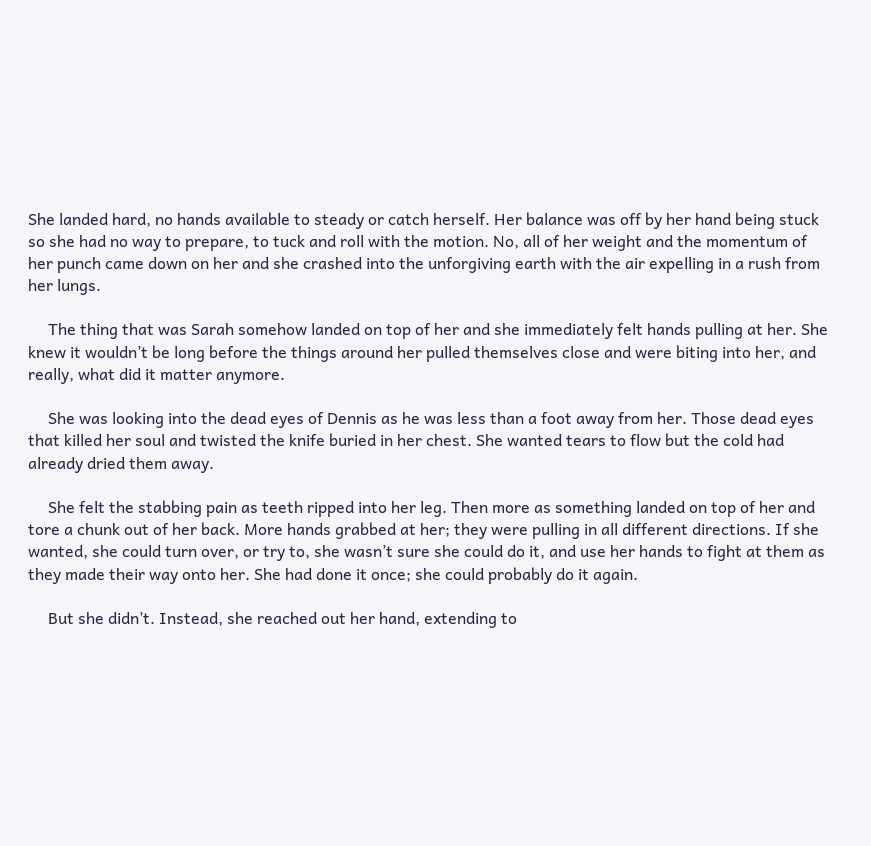She landed hard, no hands available to steady or catch herself. Her balance was off by her hand being stuck so she had no way to prepare, to tuck and roll with the motion. No, all of her weight and the momentum of her punch came down on her and she crashed into the unforgiving earth with the air expelling in a rush from her lungs.

     The thing that was Sarah somehow landed on top of her and she immediately felt hands pulling at her. She knew it wouldn’t be long before the things around her pulled themselves close and were biting into her, and really, what did it matter anymore.

     She was looking into the dead eyes of Dennis as he was less than a foot away from her. Those dead eyes that killed her soul and twisted the knife buried in her chest. She wanted tears to flow but the cold had already dried them away.

     She felt the stabbing pain as teeth ripped into her leg. Then more as something landed on top of her and tore a chunk out of her back. More hands grabbed at her; they were pulling in all different directions. If she wanted, she could turn over, or try to, she wasn’t sure she could do it, and use her hands to fight at them as they made their way onto her. She had done it once; she could probably do it again.

     But she didn’t. Instead, she reached out her hand, extending to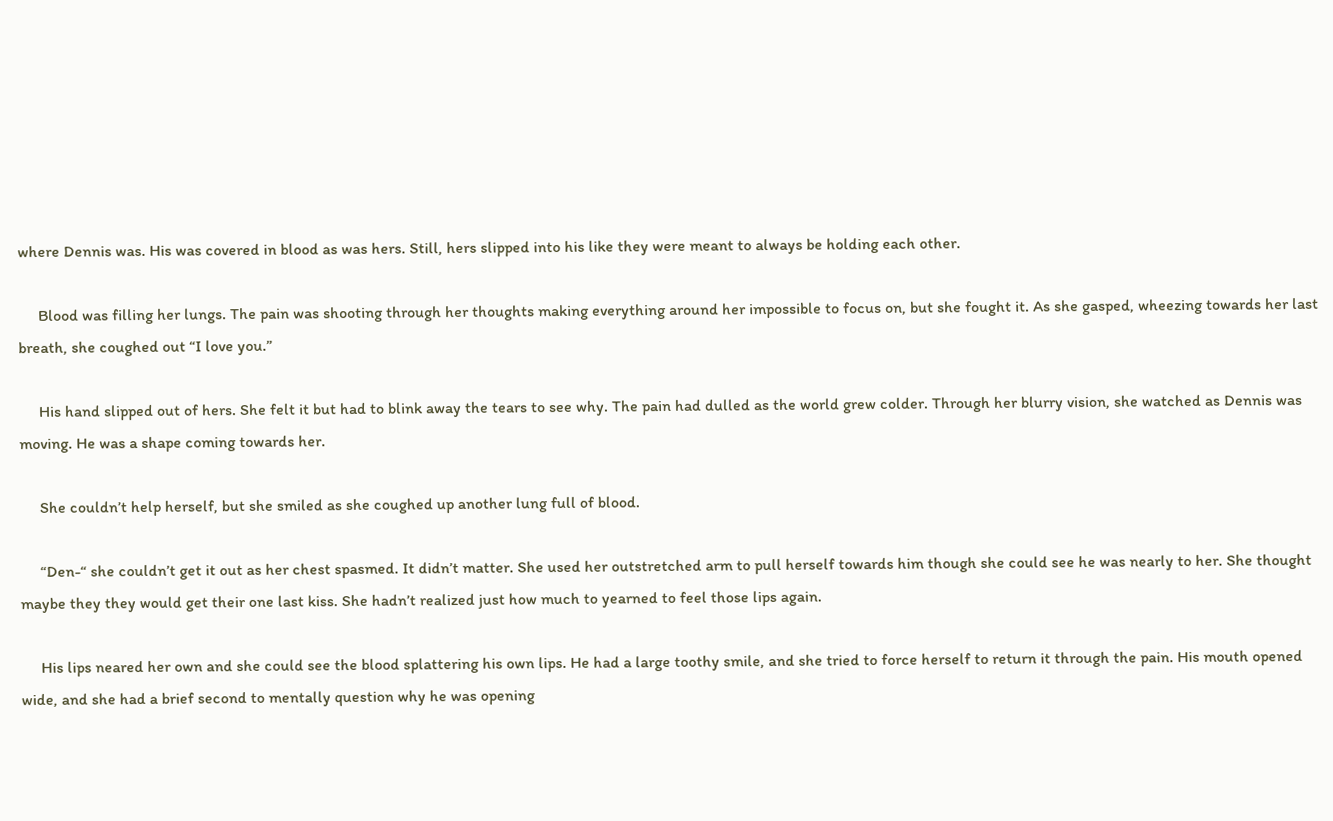where Dennis was. His was covered in blood as was hers. Still, hers slipped into his like they were meant to always be holding each other.

     Blood was filling her lungs. The pain was shooting through her thoughts making everything around her impossible to focus on, but she fought it. As she gasped, wheezing towards her last breath, she coughed out “I love you.”

     His hand slipped out of hers. She felt it but had to blink away the tears to see why. The pain had dulled as the world grew colder. Through her blurry vision, she watched as Dennis was moving. He was a shape coming towards her.

     She couldn’t help herself, but she smiled as she coughed up another lung full of blood.

     “Den-“ she couldn’t get it out as her chest spasmed. It didn’t matter. She used her outstretched arm to pull herself towards him though she could see he was nearly to her. She thought maybe they they would get their one last kiss. She hadn’t realized just how much to yearned to feel those lips again.

     His lips neared her own and she could see the blood splattering his own lips. He had a large toothy smile, and she tried to force herself to return it through the pain. His mouth opened wide, and she had a brief second to mentally question why he was opening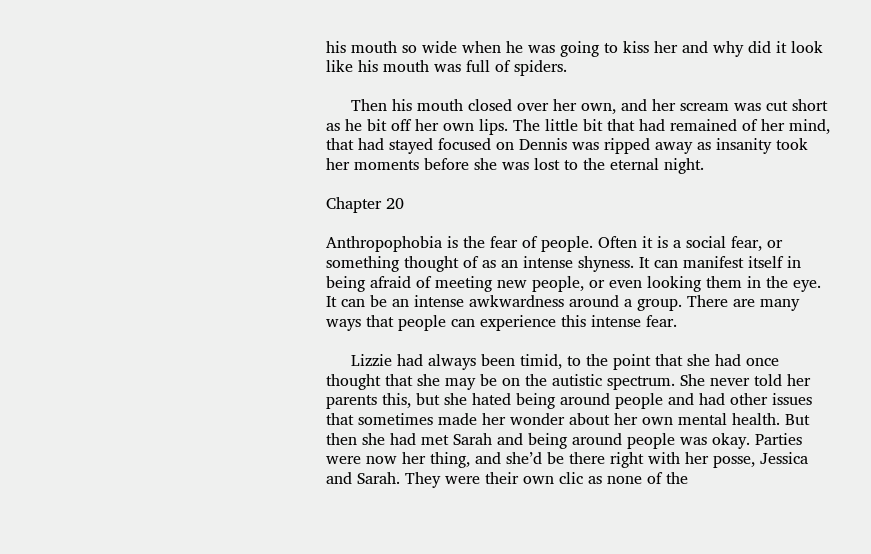his mouth so wide when he was going to kiss her and why did it look like his mouth was full of spiders.

     Then his mouth closed over her own, and her scream was cut short as he bit off her own lips. The little bit that had remained of her mind, that had stayed focused on Dennis was ripped away as insanity took her moments before she was lost to the eternal night.

Chapter 20

Anthropophobia is the fear of people. Often it is a social fear, or something thought of as an intense shyness. It can manifest itself in being afraid of meeting new people, or even looking them in the eye. It can be an intense awkwardness around a group. There are many ways that people can experience this intense fear.

     Lizzie had always been timid, to the point that she had once thought that she may be on the autistic spectrum. She never told her parents this, but she hated being around people and had other issues that sometimes made her wonder about her own mental health. But then she had met Sarah and being around people was okay. Parties were now her thing, and she’d be there right with her posse, Jessica and Sarah. They were their own clic as none of the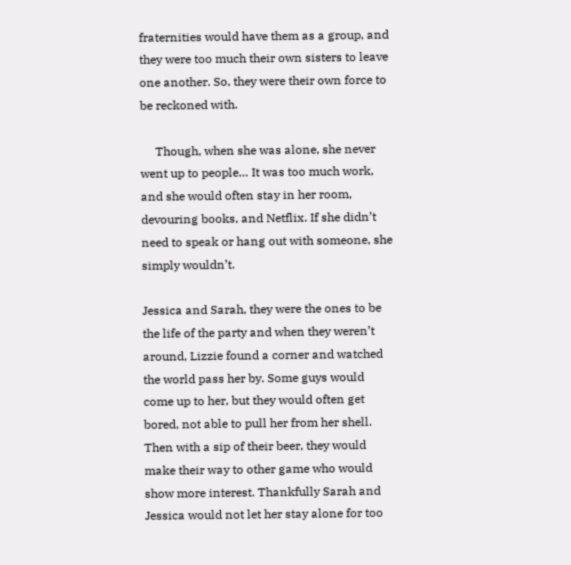fraternities would have them as a group, and they were too much their own sisters to leave one another. So, they were their own force to be reckoned with.

     Though, when she was alone, she never went up to people… It was too much work, and she would often stay in her room, devouring books, and Netflix. If she didn’t need to speak or hang out with someone, she simply wouldn’t.

Jessica and Sarah, they were the ones to be the life of the party and when they weren’t around, Lizzie found a corner and watched the world pass her by. Some guys would come up to her, but they would often get bored, not able to pull her from her shell. Then with a sip of their beer, they would make their way to other game who would show more interest. Thankfully Sarah and Jessica would not let her stay alone for too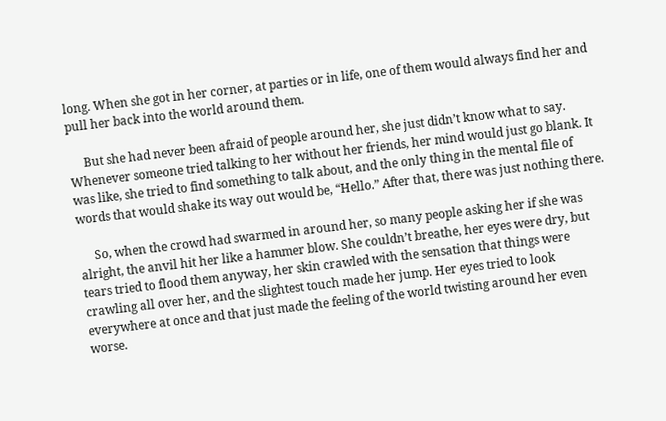long. When she got in her corner, at parties or in life, one of them would always find her and pull her back into the world around them.

     But she had never been afraid of people around her, she just didn’t know what to say. Whenever someone tried talking to her without her friends, her mind would just go blank. It was like, she tried to find something to talk about, and the only thing in the mental file of words that would shake its way out would be, “Hello.” After that, there was just nothing there.

     So, when the crowd had swarmed in around her, so many people asking her if she was alright, the anvil hit her like a hammer blow. She couldn’t breathe, her eyes were dry, but tears tried to flood them anyway, her skin crawled with the sensation that things were crawling all over her, and the slightest touch made her jump. Her eyes tried to look everywhere at once and that just made the feeling of the world twisting around her even worse.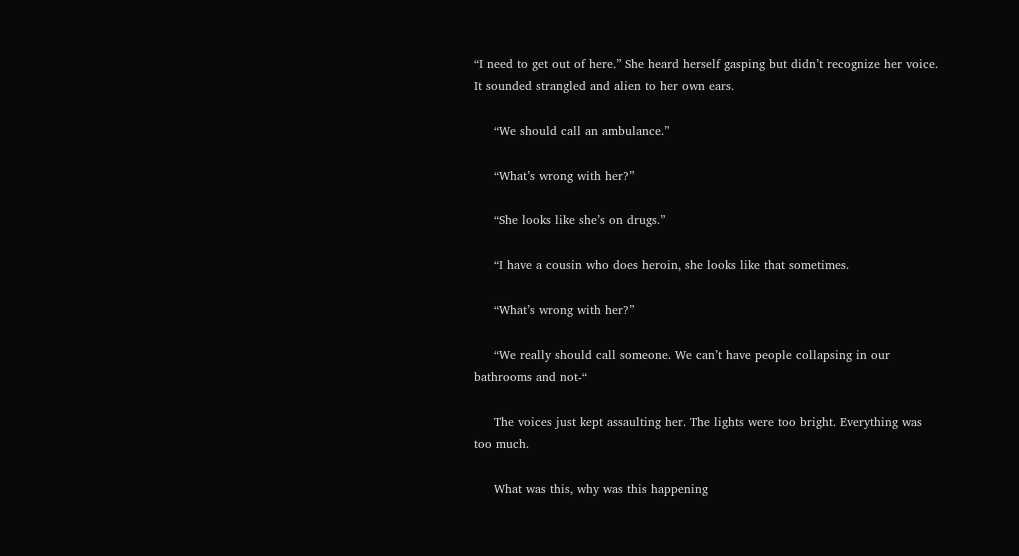“I need to get out of here.” She heard herself gasping but didn’t recognize her voice. It sounded strangled and alien to her own ears.

     “We should call an ambulance.”

     “What’s wrong with her?”

     “She looks like she’s on drugs.”

     “I have a cousin who does heroin, she looks like that sometimes.

     “What’s wrong with her?”

     “We really should call someone. We can’t have people collapsing in our bathrooms and not-“

     The voices just kept assaulting her. The lights were too bright. Everything was too much.

     What was this, why was this happening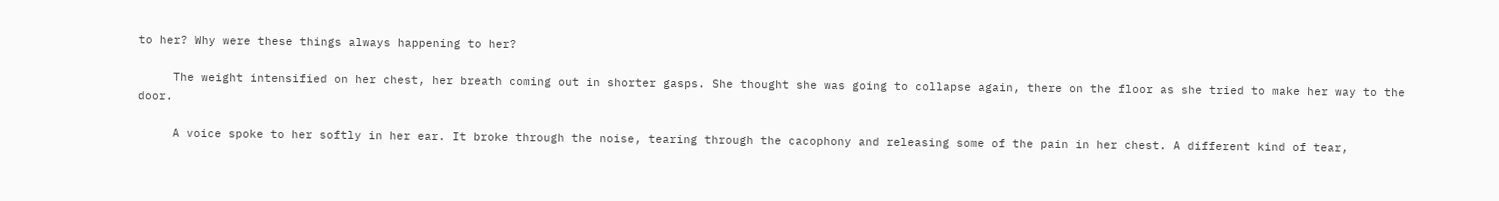to her? Why were these things always happening to her?

     The weight intensified on her chest, her breath coming out in shorter gasps. She thought she was going to collapse again, there on the floor as she tried to make her way to the door.

     A voice spoke to her softly in her ear. It broke through the noise, tearing through the cacophony and releasing some of the pain in her chest. A different kind of tear,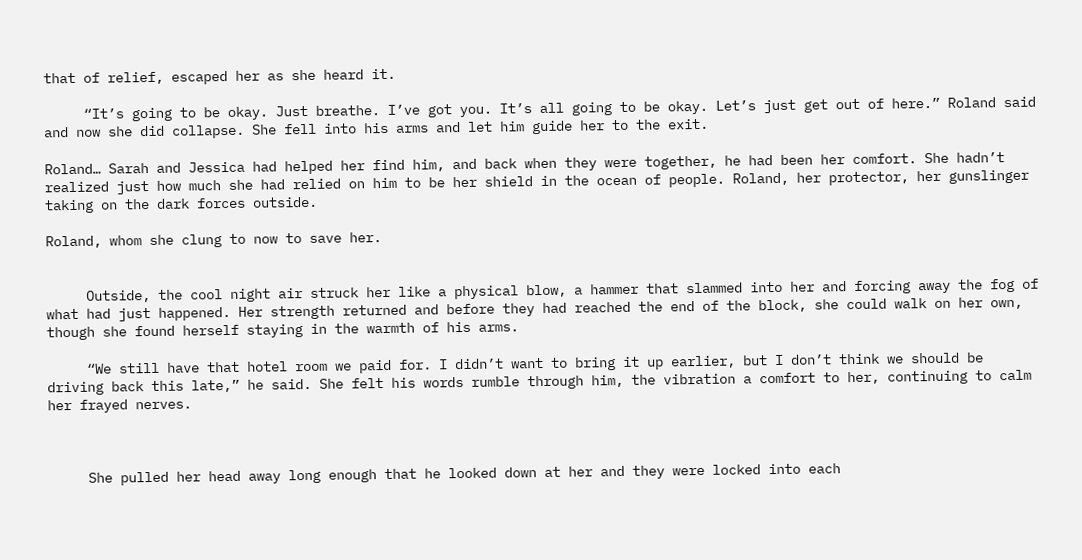that of relief, escaped her as she heard it.

     “It’s going to be okay. Just breathe. I’ve got you. It’s all going to be okay. Let’s just get out of here.” Roland said and now she did collapse. She fell into his arms and let him guide her to the exit.

Roland… Sarah and Jessica had helped her find him, and back when they were together, he had been her comfort. She hadn’t realized just how much she had relied on him to be her shield in the ocean of people. Roland, her protector, her gunslinger taking on the dark forces outside.

Roland, whom she clung to now to save her.


     Outside, the cool night air struck her like a physical blow, a hammer that slammed into her and forcing away the fog of what had just happened. Her strength returned and before they had reached the end of the block, she could walk on her own, though she found herself staying in the warmth of his arms.

     “We still have that hotel room we paid for. I didn’t want to bring it up earlier, but I don’t think we should be driving back this late,” he said. She felt his words rumble through him, the vibration a comfort to her, continuing to calm her frayed nerves.



     She pulled her head away long enough that he looked down at her and they were locked into each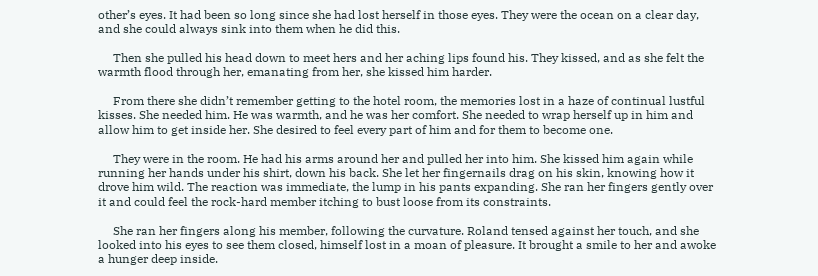other’s eyes. It had been so long since she had lost herself in those eyes. They were the ocean on a clear day, and she could always sink into them when he did this.

     Then she pulled his head down to meet hers and her aching lips found his. They kissed, and as she felt the warmth flood through her, emanating from her, she kissed him harder.

     From there she didn’t remember getting to the hotel room, the memories lost in a haze of continual lustful kisses. She needed him. He was warmth, and he was her comfort. She needed to wrap herself up in him and allow him to get inside her. She desired to feel every part of him and for them to become one.

     They were in the room. He had his arms around her and pulled her into him. She kissed him again while running her hands under his shirt, down his back. She let her fingernails drag on his skin, knowing how it drove him wild. The reaction was immediate, the lump in his pants expanding. She ran her fingers gently over it and could feel the rock-hard member itching to bust loose from its constraints.

     She ran her fingers along his member, following the curvature. Roland tensed against her touch, and she looked into his eyes to see them closed, himself lost in a moan of pleasure. It brought a smile to her and awoke a hunger deep inside.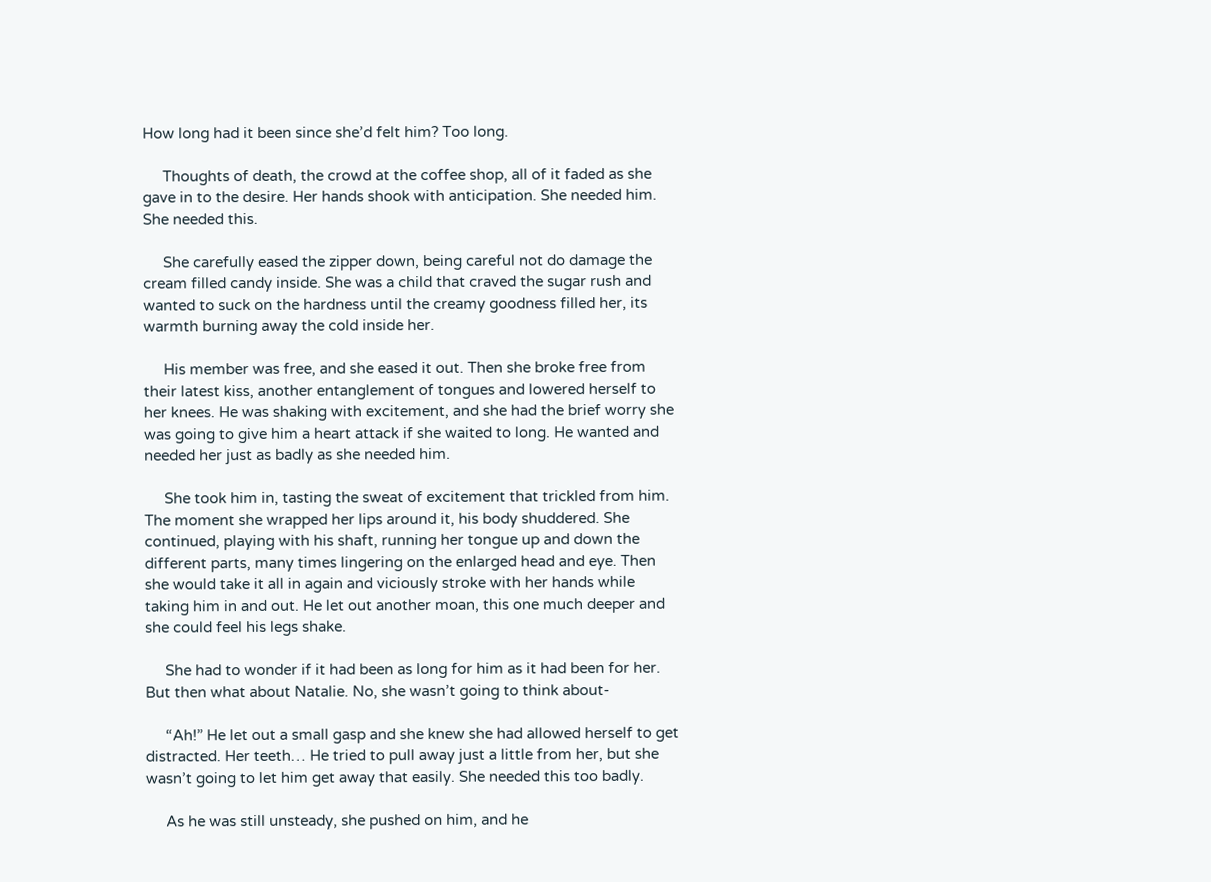How long had it been since she’d felt him? Too long.

     Thoughts of death, the crowd at the coffee shop, all of it faded as she gave in to the desire. Her hands shook with anticipation. She needed him. She needed this.

     She carefully eased the zipper down, being careful not do damage the cream filled candy inside. She was a child that craved the sugar rush and wanted to suck on the hardness until the creamy goodness filled her, its warmth burning away the cold inside her.

     His member was free, and she eased it out. Then she broke free from their latest kiss, another entanglement of tongues and lowered herself to her knees. He was shaking with excitement, and she had the brief worry she was going to give him a heart attack if she waited to long. He wanted and needed her just as badly as she needed him.

     She took him in, tasting the sweat of excitement that trickled from him. The moment she wrapped her lips around it, his body shuddered. She continued, playing with his shaft, running her tongue up and down the different parts, many times lingering on the enlarged head and eye. Then she would take it all in again and viciously stroke with her hands while taking him in and out. He let out another moan, this one much deeper and she could feel his legs shake.

     She had to wonder if it had been as long for him as it had been for her. But then what about Natalie. No, she wasn’t going to think about-

     “Ah!” He let out a small gasp and she knew she had allowed herself to get distracted. Her teeth… He tried to pull away just a little from her, but she wasn’t going to let him get away that easily. She needed this too badly.

     As he was still unsteady, she pushed on him, and he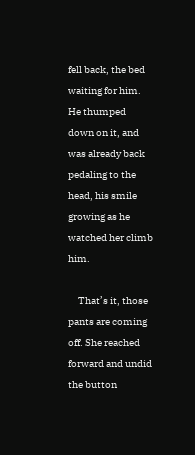fell back, the bed waiting for him. He thumped down on it, and was already back pedaling to the head, his smile growing as he watched her climb him.

     That’s it, those pants are coming off. She reached forward and undid the button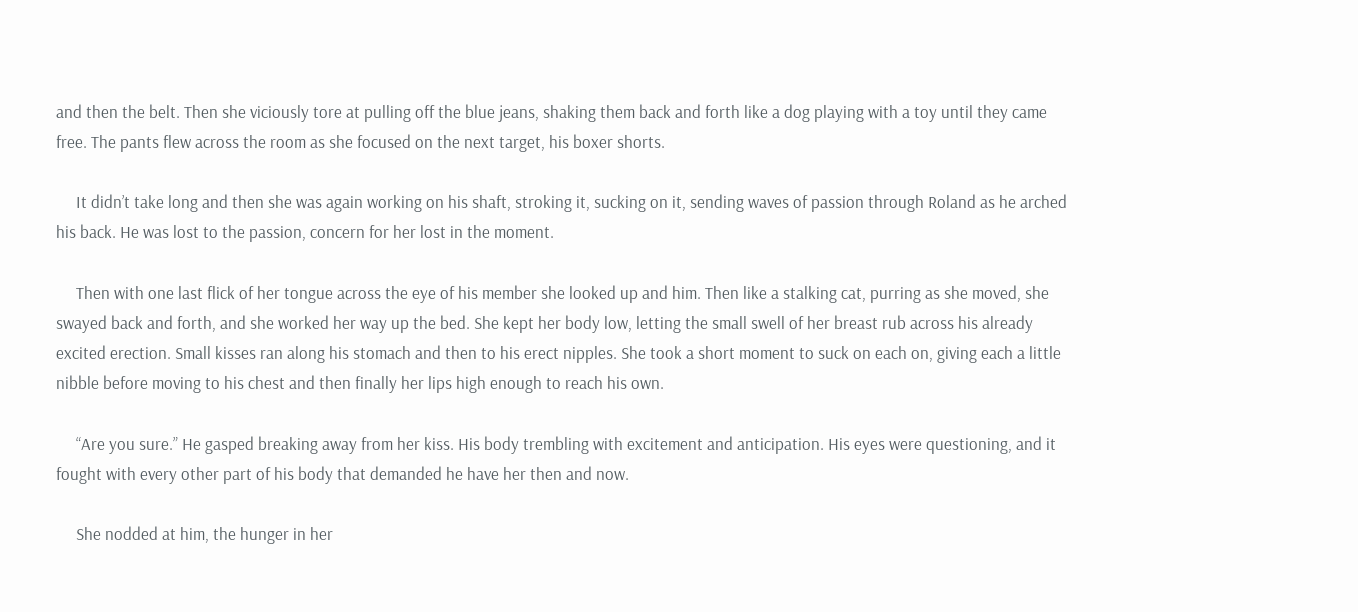and then the belt. Then she viciously tore at pulling off the blue jeans, shaking them back and forth like a dog playing with a toy until they came free. The pants flew across the room as she focused on the next target, his boxer shorts.

     It didn’t take long and then she was again working on his shaft, stroking it, sucking on it, sending waves of passion through Roland as he arched his back. He was lost to the passion, concern for her lost in the moment.

     Then with one last flick of her tongue across the eye of his member she looked up and him. Then like a stalking cat, purring as she moved, she swayed back and forth, and she worked her way up the bed. She kept her body low, letting the small swell of her breast rub across his already excited erection. Small kisses ran along his stomach and then to his erect nipples. She took a short moment to suck on each on, giving each a little nibble before moving to his chest and then finally her lips high enough to reach his own.

     “Are you sure.” He gasped breaking away from her kiss. His body trembling with excitement and anticipation. His eyes were questioning, and it fought with every other part of his body that demanded he have her then and now.

     She nodded at him, the hunger in her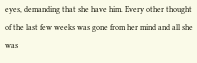eyes, demanding that she have him. Every other thought of the last few weeks was gone from her mind and all she was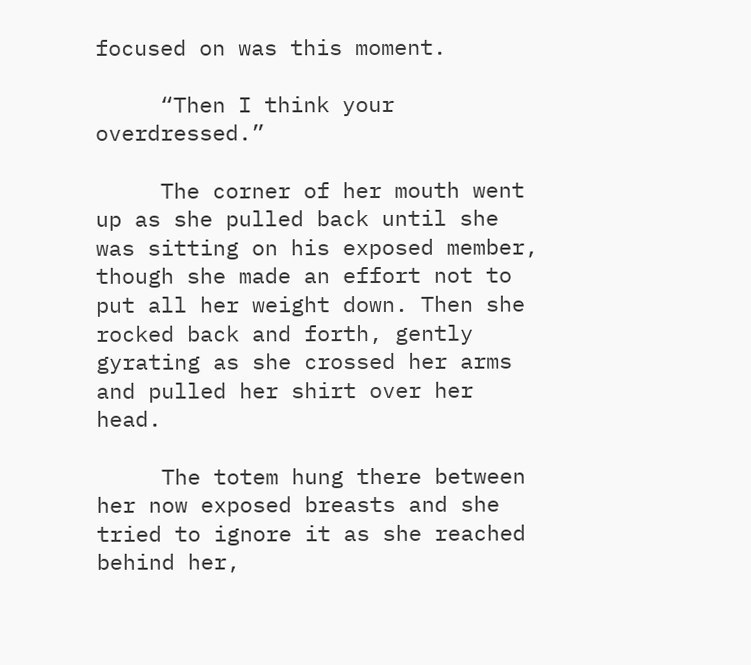focused on was this moment.

     “Then I think your overdressed.”

     The corner of her mouth went up as she pulled back until she was sitting on his exposed member, though she made an effort not to put all her weight down. Then she rocked back and forth, gently gyrating as she crossed her arms and pulled her shirt over her head.

     The totem hung there between her now exposed breasts and she tried to ignore it as she reached behind her,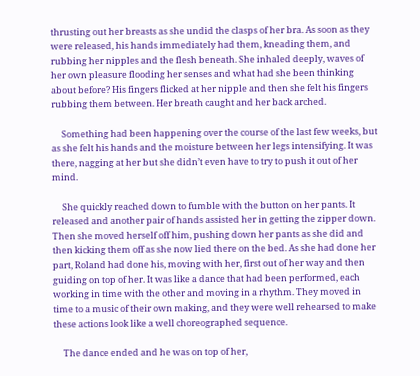thrusting out her breasts as she undid the clasps of her bra. As soon as they were released, his hands immediately had them, kneading them, and rubbing her nipples and the flesh beneath. She inhaled deeply, waves of her own pleasure flooding her senses and what had she been thinking about before? His fingers flicked at her nipple and then she felt his fingers rubbing them between. Her breath caught and her back arched.

     Something had been happening over the course of the last few weeks, but as she felt his hands and the moisture between her legs intensifying. It was there, nagging at her but she didn’t even have to try to push it out of her mind.

     She quickly reached down to fumble with the button on her pants. It released and another pair of hands assisted her in getting the zipper down. Then she moved herself off him, pushing down her pants as she did and then kicking them off as she now lied there on the bed. As she had done her part, Roland had done his, moving with her, first out of her way and then guiding on top of her. It was like a dance that had been performed, each working in time with the other and moving in a rhythm. They moved in time to a music of their own making, and they were well rehearsed to make these actions look like a well choreographed sequence.

     The dance ended and he was on top of her,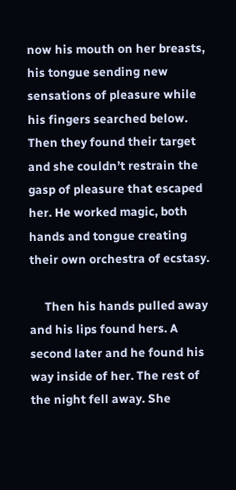now his mouth on her breasts, his tongue sending new sensations of pleasure while his fingers searched below. Then they found their target and she couldn’t restrain the gasp of pleasure that escaped her. He worked magic, both hands and tongue creating their own orchestra of ecstasy.

     Then his hands pulled away and his lips found hers. A second later and he found his way inside of her. The rest of the night fell away. She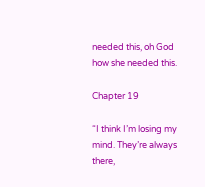needed this, oh God how she needed this.

Chapter 19

“I think I’m losing my mind. They’re always there,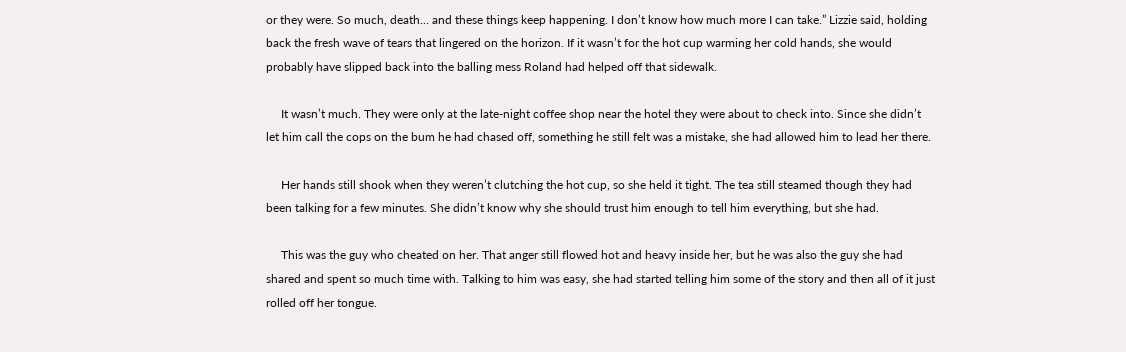or they were. So much, death… and these things keep happening. I don’t know how much more I can take.” Lizzie said, holding back the fresh wave of tears that lingered on the horizon. If it wasn’t for the hot cup warming her cold hands, she would probably have slipped back into the balling mess Roland had helped off that sidewalk.

     It wasn’t much. They were only at the late-night coffee shop near the hotel they were about to check into. Since she didn’t let him call the cops on the bum he had chased off, something he still felt was a mistake, she had allowed him to lead her there.

     Her hands still shook when they weren’t clutching the hot cup, so she held it tight. The tea still steamed though they had been talking for a few minutes. She didn’t know why she should trust him enough to tell him everything, but she had.

     This was the guy who cheated on her. That anger still flowed hot and heavy inside her, but he was also the guy she had shared and spent so much time with. Talking to him was easy, she had started telling him some of the story and then all of it just rolled off her tongue.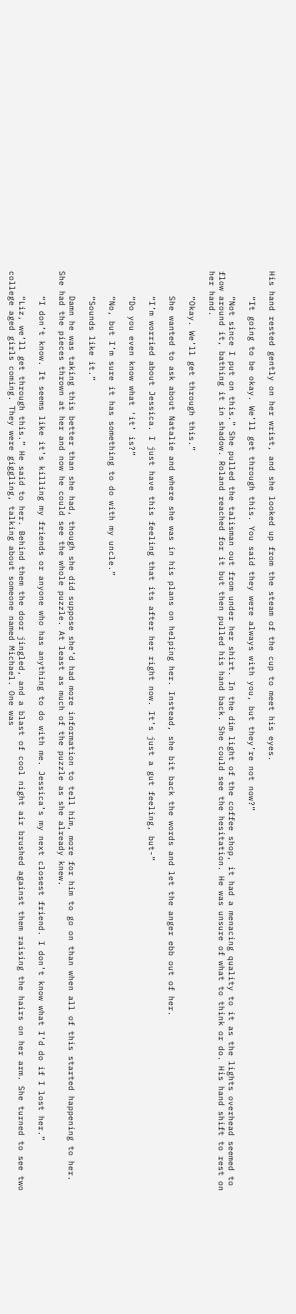His hand rested gently on her wrist, and she looked up from the steam of the cup to meet his eyes.

     “It going to be okay. We’ll get through this. You said they were always with you, but they’re not now?”

     “Not since I put on this.” She pulled the talisman out from under her shirt. In the dim light of the coffee shop, it had a menacing quality to it as the lights overhead seemed to flow around it, bathing it in shadow. Roland reached for it but then pulled his hand back. She could see the hesitation. He was unsure of what to think or do. His hand shift to rest on her hand.

     “Okay. We’ll get through this.”

     She wanted to ask about Natalie and where she was in his plans on helping her. Instead, she bit back the words and let the anger ebb out of her.

     “I’m worried about Jessica. I just have this feeling that its after her right now. It’s just a gut feeling, but-”

     “Do you even know what ‘it’ is?”

     “No, but I’m sure it has something to do with my uncle.”

     “Sounds like it.”

     Damn he was taking this better than she had, though she did suppose she’d had more information to tell him, more for him to go on than when all of this started happening to her. She had the pieces thrown at her and now he could see the whole puzzle. At least as much of the puzzle as she already knew.

     “I don’t know. It seems like it’s killing my friends or anyone who has anything to do with me. Jessica’s my next closest friend. I don’t know what I’d do if I lost her.”

     “Liz, we’ll get through this.” He said to her. Behind them the door jingled, and a blast of cool night air brushed against them raising the hairs on her arm. She turned to see two college aged girls coming. They were giggling, talking about someone named Michael. One was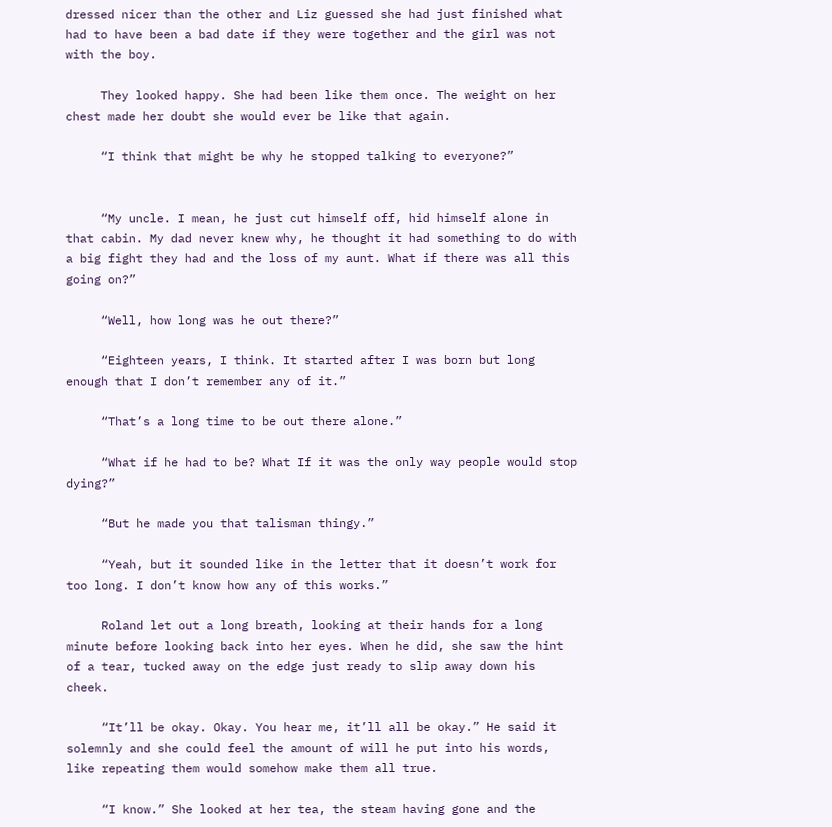dressed nicer than the other and Liz guessed she had just finished what had to have been a bad date if they were together and the girl was not with the boy.

     They looked happy. She had been like them once. The weight on her chest made her doubt she would ever be like that again.

     “I think that might be why he stopped talking to everyone?”


     “My uncle. I mean, he just cut himself off, hid himself alone in that cabin. My dad never knew why, he thought it had something to do with a big fight they had and the loss of my aunt. What if there was all this going on?”

     “Well, how long was he out there?”

     “Eighteen years, I think. It started after I was born but long enough that I don’t remember any of it.”

     “That’s a long time to be out there alone.”

     “What if he had to be? What If it was the only way people would stop dying?”

     “But he made you that talisman thingy.”

     “Yeah, but it sounded like in the letter that it doesn’t work for too long. I don’t know how any of this works.”

     Roland let out a long breath, looking at their hands for a long minute before looking back into her eyes. When he did, she saw the hint of a tear, tucked away on the edge just ready to slip away down his cheek.

     “It’ll be okay. Okay. You hear me, it’ll all be okay.” He said it solemnly and she could feel the amount of will he put into his words, like repeating them would somehow make them all true.

     “I know.” She looked at her tea, the steam having gone and the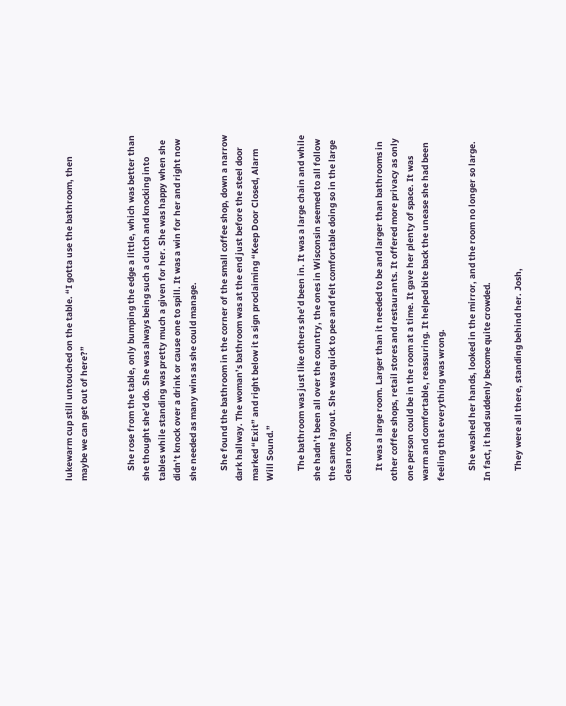lukewarm cup still untouched on the table. “I gotta use the bathroom, then maybe we can get out of here?”


     She rose from the table, only bumping the edge a little, which was better than she thought she’d do. She was always being such a clutch and knocking into tables while standing was pretty much a given for her. She was happy when she didn’t knock over a drink or cause one to spill. It was a win for her and right now she needed as many wins as she could manage.

     She found the bathroom in the corner of the small coffee shop, down a narrow dark hallway. The woman’s bathroom was at the end just before the steel door marked “Exit” and right below it a sign proclaiming “Keep Door Closed, Alarm Will Sound.”

     The bathroom was just like others she’d been in. It was a large chain and while she hadn’t been all over the country, the ones in Wisconsin seemed to all follow the same layout. She was quick to pee and felt comfortable doing so in the large clean room.

     It was a large room. Larger than it needed to be and larger than bathrooms in other coffee shops, retail stores and restaurants. It offered more privacy as only one person could be in the room at a time. It gave her plenty of space. It was warm and comfortable, reassuring. It helped bite back the unease she had been feeling that everything was wrong.

     She washed her hands, looked in the mirror, and the room no longer so large. In fact, it had suddenly become quite crowded.

     They were all there, standing behind her. Josh,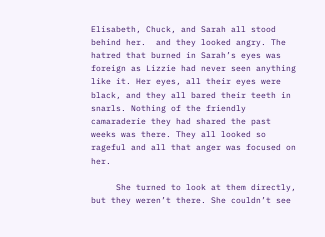Elisabeth, Chuck, and Sarah all stood behind her.  and they looked angry. The hatred that burned in Sarah’s eyes was foreign as Lizzie had never seen anything like it. Her eyes, all their eyes were black, and they all bared their teeth in snarls. Nothing of the friendly camaraderie they had shared the past weeks was there. They all looked so rageful and all that anger was focused on her.

     She turned to look at them directly, but they weren’t there. She couldn’t see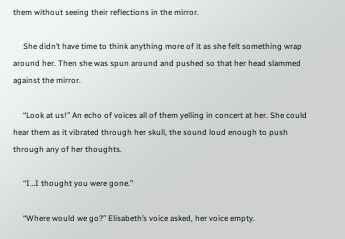them without seeing their reflections in the mirror.

     She didn’t have time to think anything more of it as she felt something wrap around her. Then she was spun around and pushed so that her head slammed against the mirror.

     “Look at us!” An echo of voices all of them yelling in concert at her. She could hear them as it vibrated through her skull, the sound loud enough to push through any of her thoughts.

     “I…I thought you were gone.”

     “Where would we go?” Elisabeth’s voice asked, her voice empty.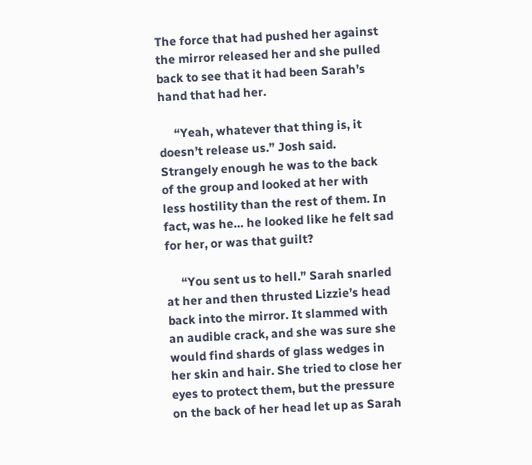The force that had pushed her against the mirror released her and she pulled back to see that it had been Sarah’s hand that had her.

     “Yeah, whatever that thing is, it doesn’t release us.” Josh said. Strangely enough he was to the back of the group and looked at her with less hostility than the rest of them. In fact, was he… he looked like he felt sad for her, or was that guilt?

     “You sent us to hell.” Sarah snarled at her and then thrusted Lizzie’s head back into the mirror. It slammed with an audible crack, and she was sure she would find shards of glass wedges in her skin and hair. She tried to close her eyes to protect them, but the pressure on the back of her head let up as Sarah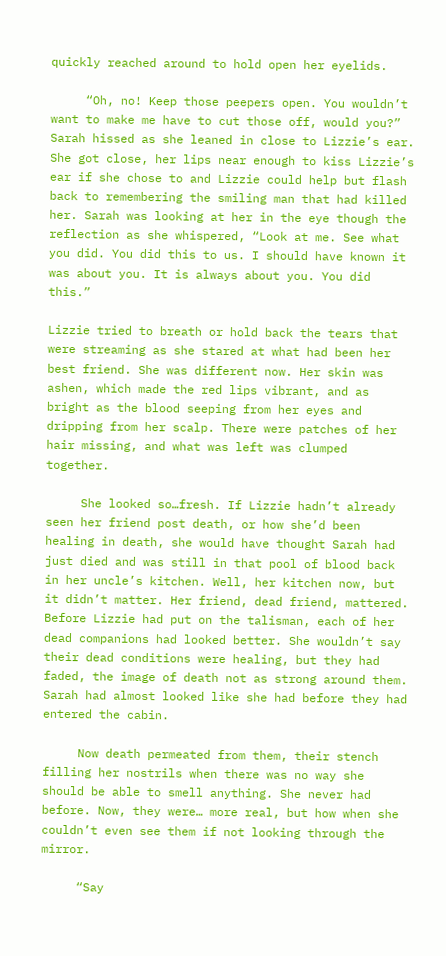quickly reached around to hold open her eyelids.

     “Oh, no! Keep those peepers open. You wouldn’t want to make me have to cut those off, would you?” Sarah hissed as she leaned in close to Lizzie’s ear. She got close, her lips near enough to kiss Lizzie’s ear if she chose to and Lizzie could help but flash back to remembering the smiling man that had killed her. Sarah was looking at her in the eye though the reflection as she whispered, “Look at me. See what you did. You did this to us. I should have known it was about you. It is always about you. You did this.”

Lizzie tried to breath or hold back the tears that were streaming as she stared at what had been her best friend. She was different now. Her skin was ashen, which made the red lips vibrant, and as bright as the blood seeping from her eyes and dripping from her scalp. There were patches of her hair missing, and what was left was clumped together.

     She looked so…fresh. If Lizzie hadn’t already seen her friend post death, or how she’d been healing in death, she would have thought Sarah had just died and was still in that pool of blood back in her uncle’s kitchen. Well, her kitchen now, but it didn’t matter. Her friend, dead friend, mattered. Before Lizzie had put on the talisman, each of her dead companions had looked better. She wouldn’t say their dead conditions were healing, but they had faded, the image of death not as strong around them. Sarah had almost looked like she had before they had entered the cabin.

     Now death permeated from them, their stench filling her nostrils when there was no way she should be able to smell anything. She never had before. Now, they were… more real, but how when she couldn’t even see them if not looking through the mirror.

     “Say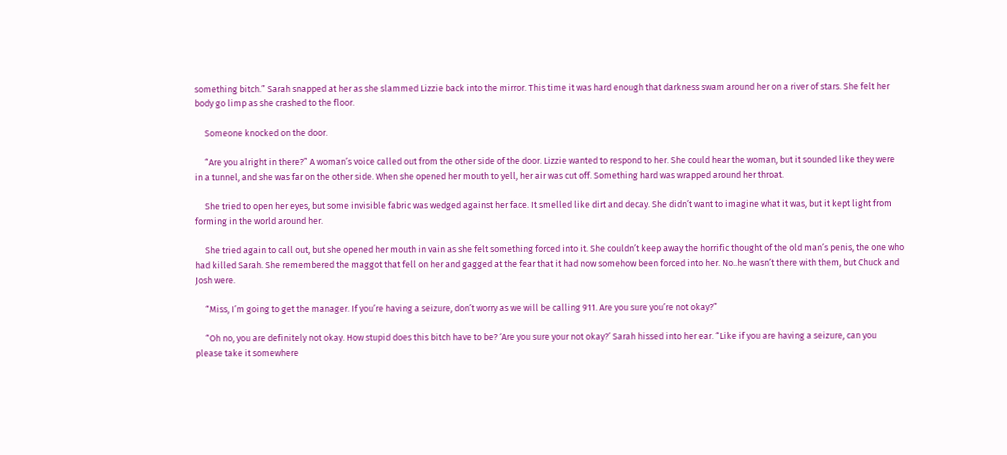something bitch.” Sarah snapped at her as she slammed Lizzie back into the mirror. This time it was hard enough that darkness swam around her on a river of stars. She felt her body go limp as she crashed to the floor.

     Someone knocked on the door.

     “Are you alright in there?” A woman’s voice called out from the other side of the door. Lizzie wanted to respond to her. She could hear the woman, but it sounded like they were in a tunnel, and she was far on the other side. When she opened her mouth to yell, her air was cut off. Something hard was wrapped around her throat.

     She tried to open her eyes, but some invisible fabric was wedged against her face. It smelled like dirt and decay. She didn’t want to imagine what it was, but it kept light from forming in the world around her.

     She tried again to call out, but she opened her mouth in vain as she felt something forced into it. She couldn’t keep away the horrific thought of the old man’s penis, the one who had killed Sarah. She remembered the maggot that fell on her and gagged at the fear that it had now somehow been forced into her. No..he wasn’t there with them, but Chuck and Josh were.

     “Miss, I’m going to get the manager. If you’re having a seizure, don’t worry as we will be calling 911. Are you sure you’re not okay?”

     “Oh no, you are definitely not okay. How stupid does this bitch have to be? ‘Are you sure your not okay?’ Sarah hissed into her ear. “Like if you are having a seizure, can you please take it somewhere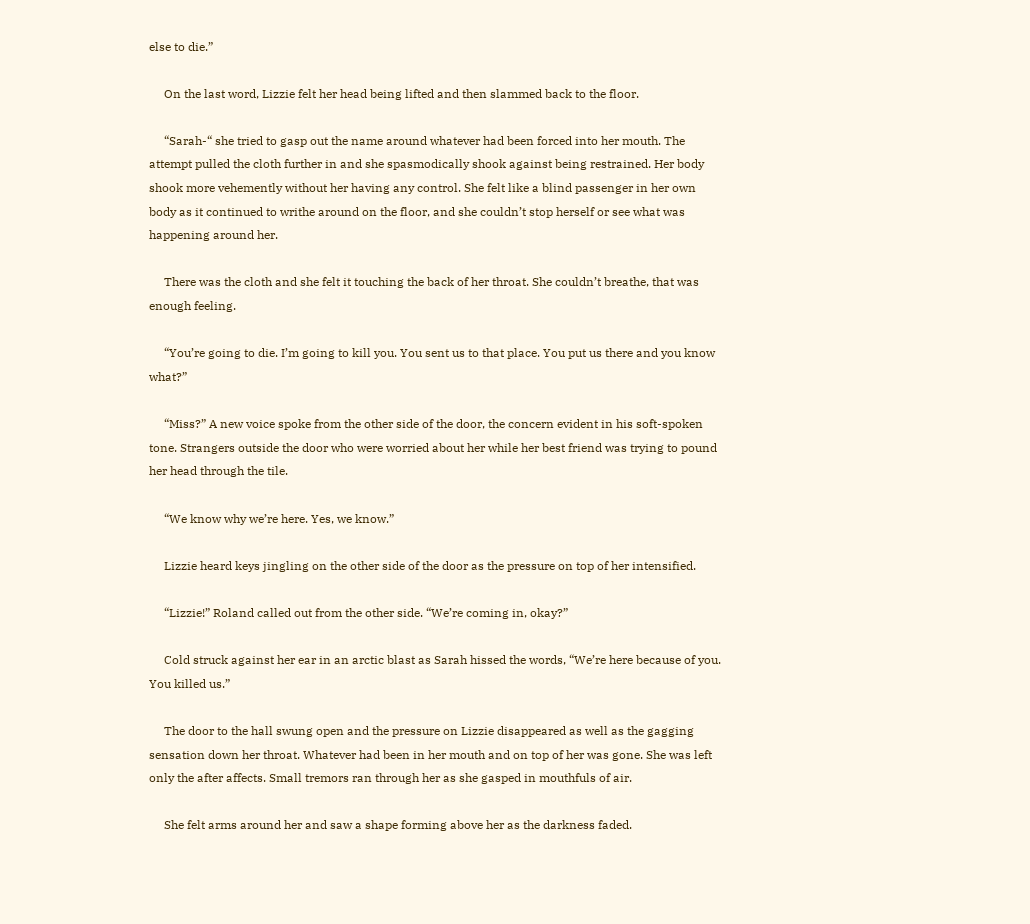else to die.”

     On the last word, Lizzie felt her head being lifted and then slammed back to the floor.

     “Sarah-“ she tried to gasp out the name around whatever had been forced into her mouth. The attempt pulled the cloth further in and she spasmodically shook against being restrained. Her body shook more vehemently without her having any control. She felt like a blind passenger in her own body as it continued to writhe around on the floor, and she couldn’t stop herself or see what was happening around her.

     There was the cloth and she felt it touching the back of her throat. She couldn’t breathe, that was enough feeling.

     “You’re going to die. I’m going to kill you. You sent us to that place. You put us there and you know what?”

     “Miss?” A new voice spoke from the other side of the door, the concern evident in his soft-spoken tone. Strangers outside the door who were worried about her while her best friend was trying to pound her head through the tile.

     “We know why we’re here. Yes, we know.”

     Lizzie heard keys jingling on the other side of the door as the pressure on top of her intensified.

     “Lizzie!” Roland called out from the other side. “We’re coming in, okay?”

     Cold struck against her ear in an arctic blast as Sarah hissed the words, “We’re here because of you. You killed us.”

     The door to the hall swung open and the pressure on Lizzie disappeared as well as the gagging sensation down her throat. Whatever had been in her mouth and on top of her was gone. She was left only the after affects. Small tremors ran through her as she gasped in mouthfuls of air.

     She felt arms around her and saw a shape forming above her as the darkness faded.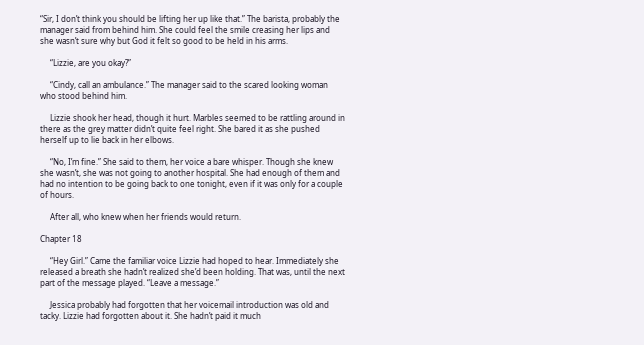“Sir, I don’t think you should be lifting her up like that.” The barista, probably the manager said from behind him. She could feel the smile creasing her lips and she wasn’t sure why but God it felt so good to be held in his arms.

     “Lizzie, are you okay?”

     “Cindy, call an ambulance.” The manager said to the scared looking woman who stood behind him.

     Lizzie shook her head, though it hurt. Marbles seemed to be rattling around in there as the grey matter didn’t quite feel right. She bared it as she pushed herself up to lie back in her elbows.

     “No, I’m fine.” She said to them, her voice a bare whisper. Though she knew she wasn’t, she was not going to another hospital. She had enough of them and had no intention to be going back to one tonight, even if it was only for a couple of hours.

     After all, who knew when her friends would return.

Chapter 18

     “Hey Girl.” Came the familiar voice Lizzie had hoped to hear. Immediately she released a breath she hadn’t realized she’d been holding. That was, until the next part of the message played. “Leave a message.”

     Jessica probably had forgotten that her voicemail introduction was old and tacky. Lizzie had forgotten about it. She hadn’t paid it much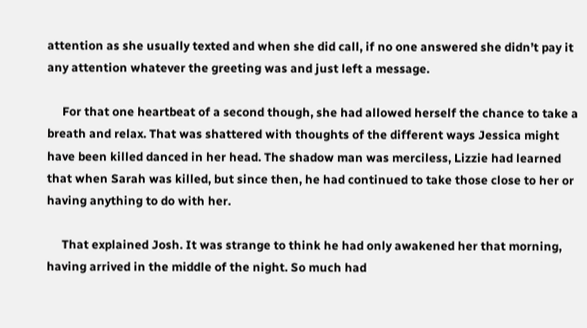attention as she usually texted and when she did call, if no one answered she didn’t pay it any attention whatever the greeting was and just left a message.

     For that one heartbeat of a second though, she had allowed herself the chance to take a breath and relax. That was shattered with thoughts of the different ways Jessica might have been killed danced in her head. The shadow man was merciless, Lizzie had learned that when Sarah was killed, but since then, he had continued to take those close to her or having anything to do with her.

     That explained Josh. It was strange to think he had only awakened her that morning, having arrived in the middle of the night. So much had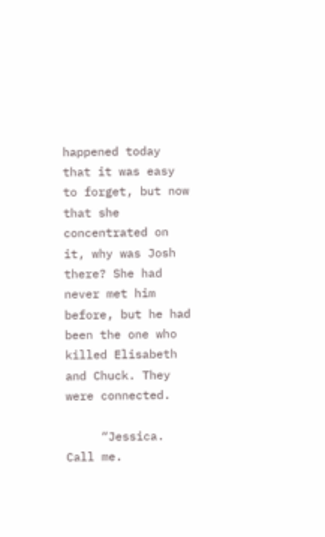happened today that it was easy to forget, but now that she concentrated on it, why was Josh there? She had never met him before, but he had been the one who killed Elisabeth and Chuck. They were connected.

     “Jessica. Call me.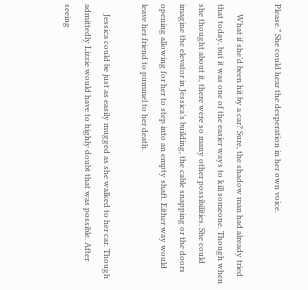Please.” She could hear the desperation in her own voice.

     What if she’d been hit by a car? Sure, the shadow man had already tried that today, but it was one of the easier ways to kill someone. Though when she thought about it, there were so many other possibilities. She could imagine the elevator in Jessica’s building, the cable snapping or the doors opening allowing for her to step into an empty shaft. Either way would leave her friend to pummel to her death.

     Jessica could be just as easily mugged as she walked to her car. Though admittedly Lizzie would have to highly doubt that was possible. After seeing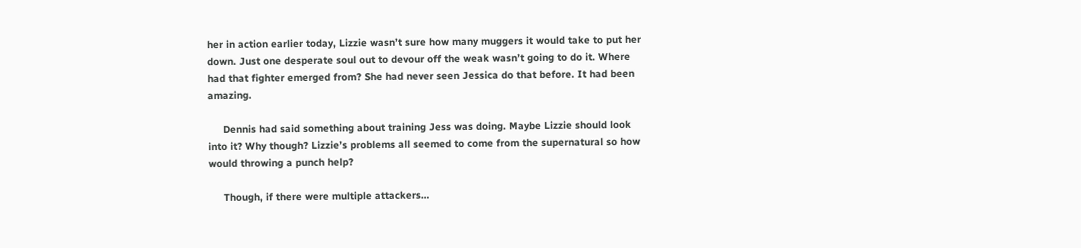her in action earlier today, Lizzie wasn’t sure how many muggers it would take to put her down. Just one desperate soul out to devour off the weak wasn’t going to do it. Where had that fighter emerged from? She had never seen Jessica do that before. It had been amazing.

     Dennis had said something about training Jess was doing. Maybe Lizzie should look into it? Why though? Lizzie’s problems all seemed to come from the supernatural so how would throwing a punch help?

     Though, if there were multiple attackers…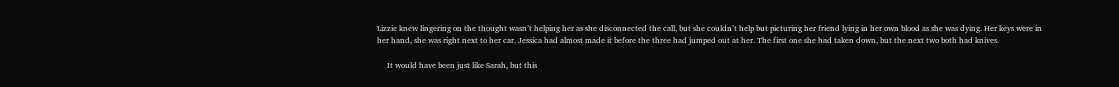Lizzie knew lingering on the thought wasn’t helping her as she disconnected the call, but she couldn’t help but picturing her friend lying in her own blood as she was dying. Her keys were in her hand, she was right next to her car. Jessica had almost made it before the three had jumped out at her. The first one she had taken down, but the next two both had knives.

     It would have been just like Sarah, but this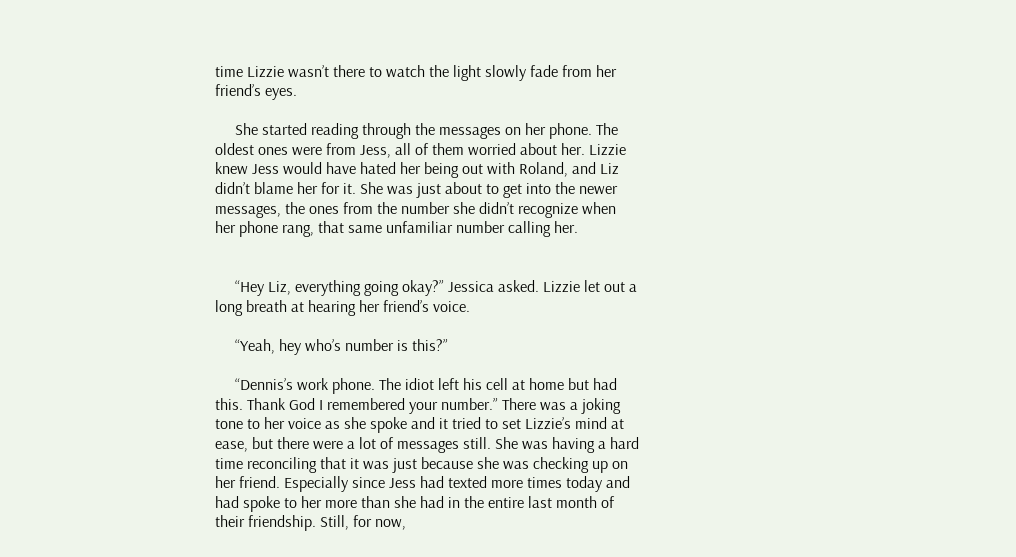time Lizzie wasn’t there to watch the light slowly fade from her friend’s eyes.

     She started reading through the messages on her phone. The oldest ones were from Jess, all of them worried about her. Lizzie knew Jess would have hated her being out with Roland, and Liz didn’t blame her for it. She was just about to get into the newer messages, the ones from the number she didn’t recognize when her phone rang, that same unfamiliar number calling her.


     “Hey Liz, everything going okay?” Jessica asked. Lizzie let out a long breath at hearing her friend’s voice.

     “Yeah, hey who’s number is this?”

     “Dennis’s work phone. The idiot left his cell at home but had this. Thank God I remembered your number.” There was a joking tone to her voice as she spoke and it tried to set Lizzie’s mind at ease, but there were a lot of messages still. She was having a hard time reconciling that it was just because she was checking up on her friend. Especially since Jess had texted more times today and had spoke to her more than she had in the entire last month of their friendship. Still, for now,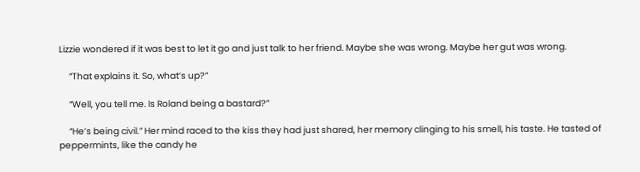Lizzie wondered if it was best to let it go and just talk to her friend. Maybe she was wrong. Maybe her gut was wrong.

     “That explains it. So, what’s up?”

     “Well, you tell me. Is Roland being a bastard?”

     “He’s being civil.” Her mind raced to the kiss they had just shared, her memory clinging to his smell, his taste. He tasted of peppermints, like the candy he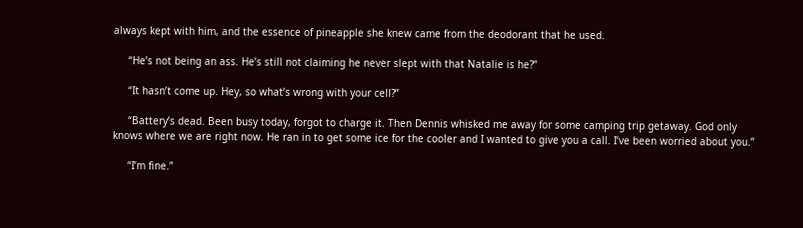always kept with him, and the essence of pineapple she knew came from the deodorant that he used.

     “He’s not being an ass. He’s still not claiming he never slept with that Natalie is he?”

     “It hasn’t come up. Hey, so what’s wrong with your cell?”

     “Battery’s dead. Been busy today, forgot to charge it. Then Dennis whisked me away for some camping trip getaway. God only knows where we are right now. He ran in to get some ice for the cooler and I wanted to give you a call. I’ve been worried about you.”

     “I’m fine.”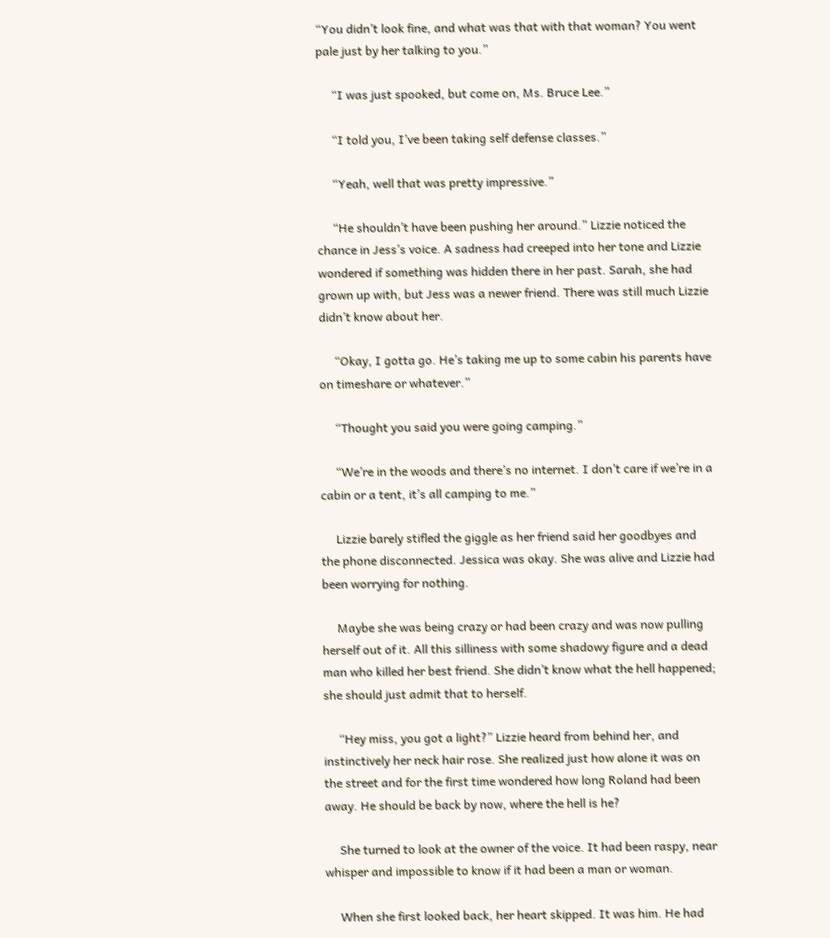“You didn’t look fine, and what was that with that woman? You went pale just by her talking to you.”

     “I was just spooked, but come on, Ms. Bruce Lee.”

     “I told you, I’ve been taking self defense classes.”

     “Yeah, well that was pretty impressive.”

     “He shouldn’t have been pushing her around.” Lizzie noticed the chance in Jess’s voice. A sadness had creeped into her tone and Lizzie wondered if something was hidden there in her past. Sarah, she had grown up with, but Jess was a newer friend. There was still much Lizzie didn’t know about her.

     “Okay, I gotta go. He’s taking me up to some cabin his parents have on timeshare or whatever.”

     “Thought you said you were going camping.”

     “We’re in the woods and there’s no internet. I don’t care if we’re in a cabin or a tent, it’s all camping to me.”

     Lizzie barely stifled the giggle as her friend said her goodbyes and the phone disconnected. Jessica was okay. She was alive and Lizzie had been worrying for nothing.

     Maybe she was being crazy or had been crazy and was now pulling herself out of it. All this silliness with some shadowy figure and a dead man who killed her best friend. She didn’t know what the hell happened; she should just admit that to herself.

     “Hey miss, you got a light?” Lizzie heard from behind her, and instinctively her neck hair rose. She realized just how alone it was on the street and for the first time wondered how long Roland had been away. He should be back by now, where the hell is he?

     She turned to look at the owner of the voice. It had been raspy, near whisper and impossible to know if it had been a man or woman.

     When she first looked back, her heart skipped. It was him. He had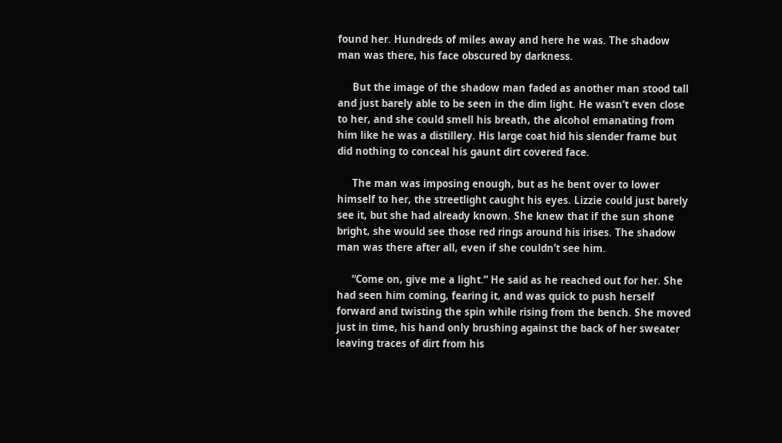found her. Hundreds of miles away and here he was. The shadow man was there, his face obscured by darkness.

     But the image of the shadow man faded as another man stood tall and just barely able to be seen in the dim light. He wasn’t even close to her, and she could smell his breath, the alcohol emanating from him like he was a distillery. His large coat hid his slender frame but did nothing to conceal his gaunt dirt covered face.

     The man was imposing enough, but as he bent over to lower himself to her, the streetlight caught his eyes. Lizzie could just barely see it, but she had already known. She knew that if the sun shone bright, she would see those red rings around his irises. The shadow man was there after all, even if she couldn’t see him.

     “Come on, give me a light.” He said as he reached out for her. She had seen him coming, fearing it, and was quick to push herself forward and twisting the spin while rising from the bench. She moved just in time, his hand only brushing against the back of her sweater leaving traces of dirt from his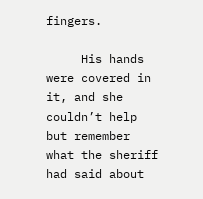fingers.

     His hands were covered in it, and she couldn’t help but remember what the sheriff had said about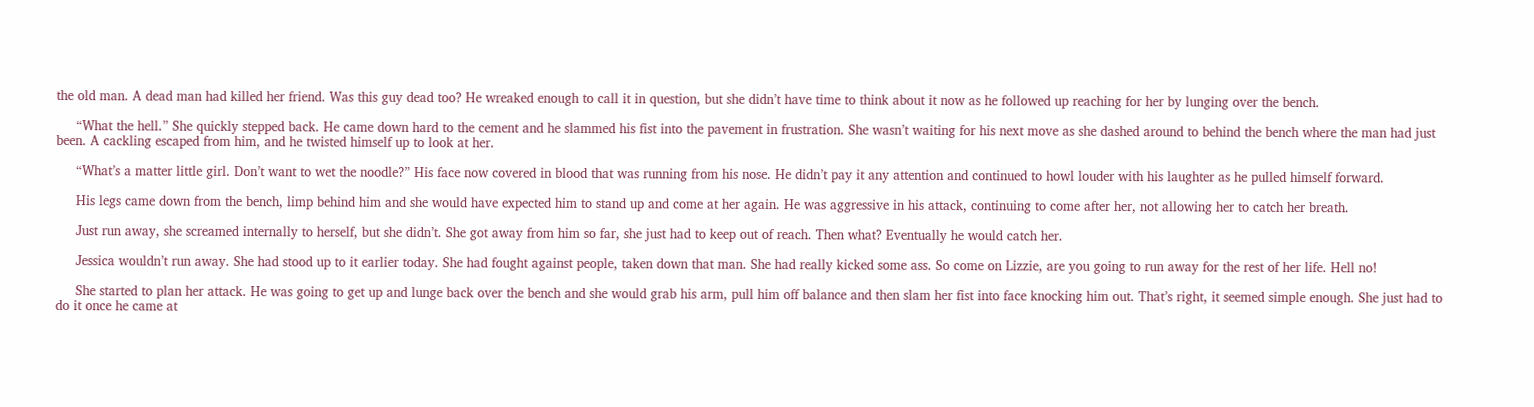the old man. A dead man had killed her friend. Was this guy dead too? He wreaked enough to call it in question, but she didn’t have time to think about it now as he followed up reaching for her by lunging over the bench.

     “What the hell.” She quickly stepped back. He came down hard to the cement and he slammed his fist into the pavement in frustration. She wasn’t waiting for his next move as she dashed around to behind the bench where the man had just been. A cackling escaped from him, and he twisted himself up to look at her.

     “What’s a matter little girl. Don’t want to wet the noodle?” His face now covered in blood that was running from his nose. He didn’t pay it any attention and continued to howl louder with his laughter as he pulled himself forward.

     His legs came down from the bench, limp behind him and she would have expected him to stand up and come at her again. He was aggressive in his attack, continuing to come after her, not allowing her to catch her breath.

     Just run away, she screamed internally to herself, but she didn’t. She got away from him so far, she just had to keep out of reach. Then what? Eventually he would catch her.

     Jessica wouldn’t run away. She had stood up to it earlier today. She had fought against people, taken down that man. She had really kicked some ass. So come on Lizzie, are you going to run away for the rest of her life. Hell no!

     She started to plan her attack. He was going to get up and lunge back over the bench and she would grab his arm, pull him off balance and then slam her fist into face knocking him out. That’s right, it seemed simple enough. She just had to do it once he came at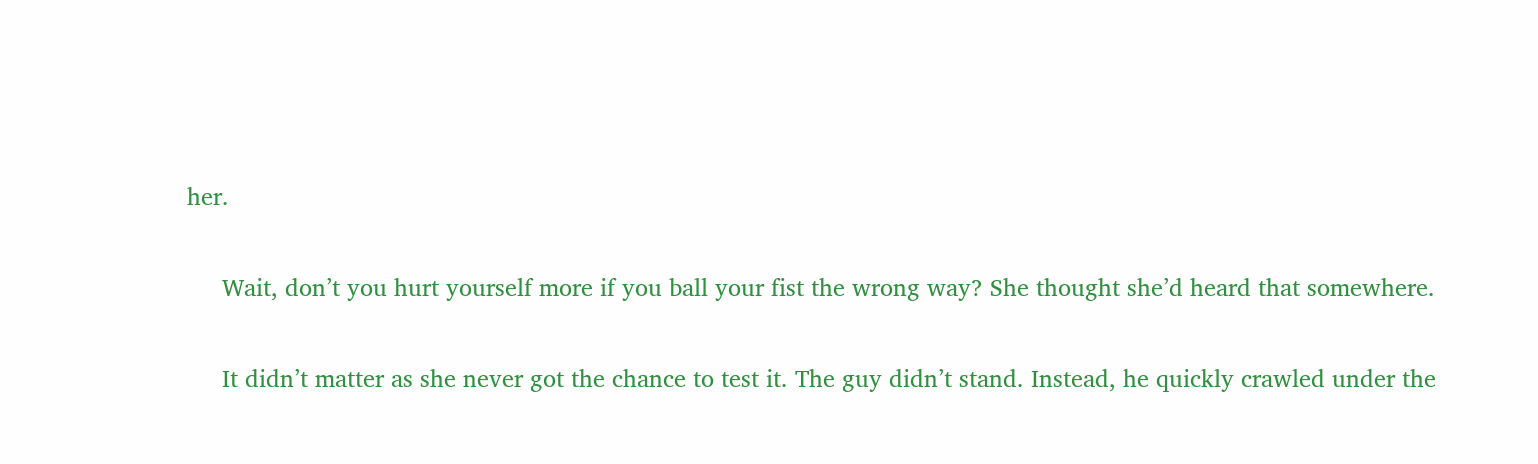her.

     Wait, don’t you hurt yourself more if you ball your fist the wrong way? She thought she’d heard that somewhere.

     It didn’t matter as she never got the chance to test it. The guy didn’t stand. Instead, he quickly crawled under the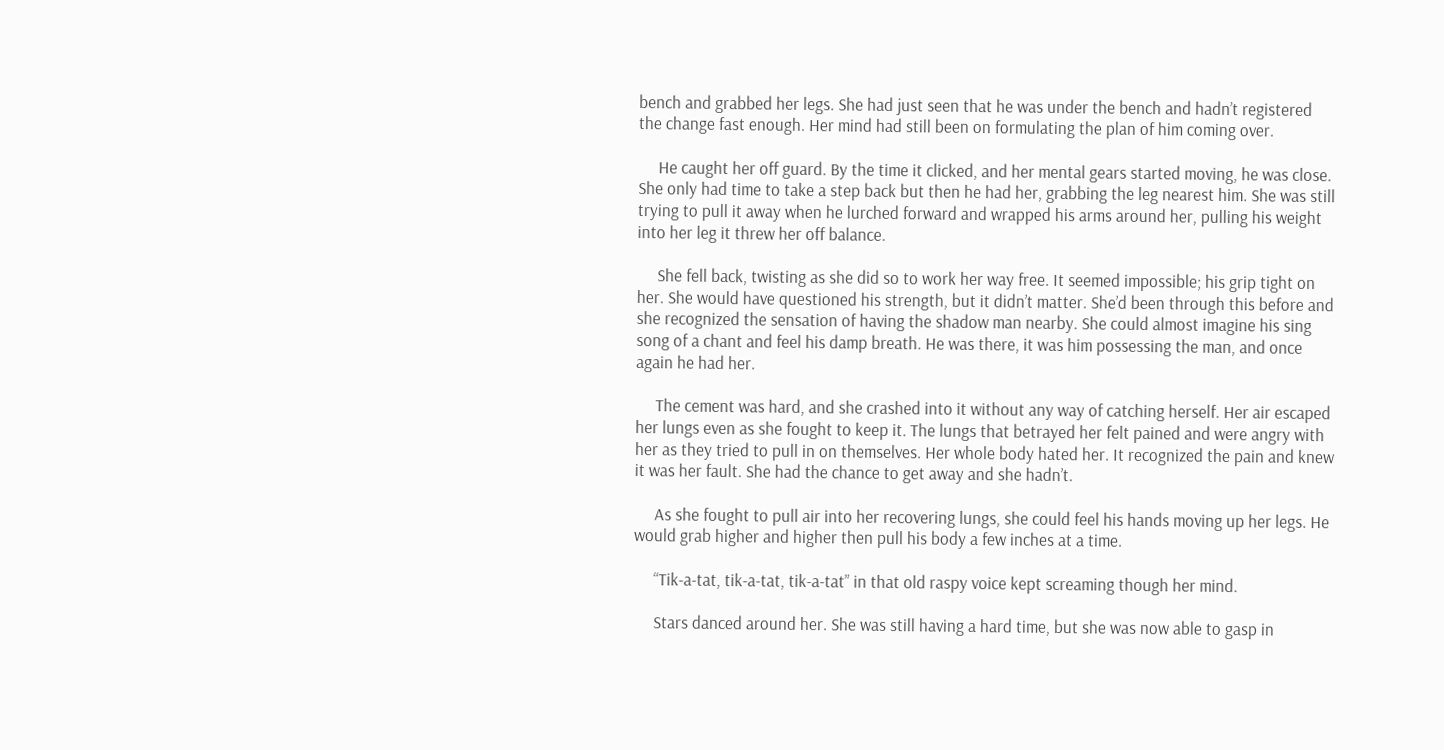bench and grabbed her legs. She had just seen that he was under the bench and hadn’t registered the change fast enough. Her mind had still been on formulating the plan of him coming over.

     He caught her off guard. By the time it clicked, and her mental gears started moving, he was close. She only had time to take a step back but then he had her, grabbing the leg nearest him. She was still trying to pull it away when he lurched forward and wrapped his arms around her, pulling his weight into her leg it threw her off balance.

     She fell back, twisting as she did so to work her way free. It seemed impossible; his grip tight on her. She would have questioned his strength, but it didn’t matter. She’d been through this before and she recognized the sensation of having the shadow man nearby. She could almost imagine his sing song of a chant and feel his damp breath. He was there, it was him possessing the man, and once again he had her.

     The cement was hard, and she crashed into it without any way of catching herself. Her air escaped her lungs even as she fought to keep it. The lungs that betrayed her felt pained and were angry with her as they tried to pull in on themselves. Her whole body hated her. It recognized the pain and knew it was her fault. She had the chance to get away and she hadn’t.

     As she fought to pull air into her recovering lungs, she could feel his hands moving up her legs. He would grab higher and higher then pull his body a few inches at a time.

     “Tik-a-tat, tik-a-tat, tik-a-tat” in that old raspy voice kept screaming though her mind.

     Stars danced around her. She was still having a hard time, but she was now able to gasp in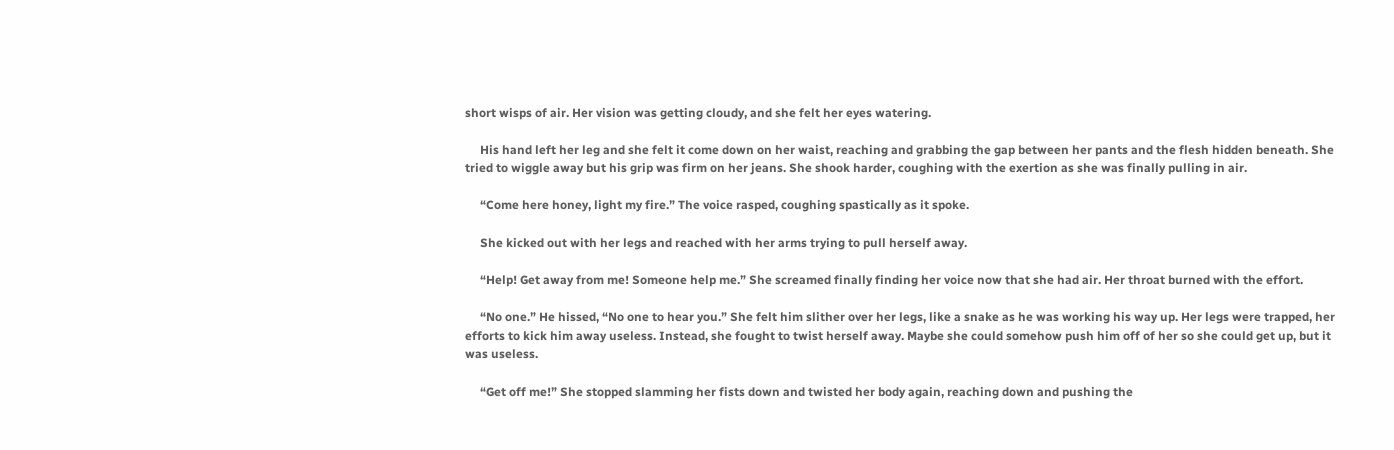short wisps of air. Her vision was getting cloudy, and she felt her eyes watering.

     His hand left her leg and she felt it come down on her waist, reaching and grabbing the gap between her pants and the flesh hidden beneath. She tried to wiggle away but his grip was firm on her jeans. She shook harder, coughing with the exertion as she was finally pulling in air.

     “Come here honey, light my fire.” The voice rasped, coughing spastically as it spoke.

     She kicked out with her legs and reached with her arms trying to pull herself away.

     “Help! Get away from me! Someone help me.” She screamed finally finding her voice now that she had air. Her throat burned with the effort.

     “No one.” He hissed, “No one to hear you.” She felt him slither over her legs, like a snake as he was working his way up. Her legs were trapped, her efforts to kick him away useless. Instead, she fought to twist herself away. Maybe she could somehow push him off of her so she could get up, but it was useless.

     “Get off me!” She stopped slamming her fists down and twisted her body again, reaching down and pushing the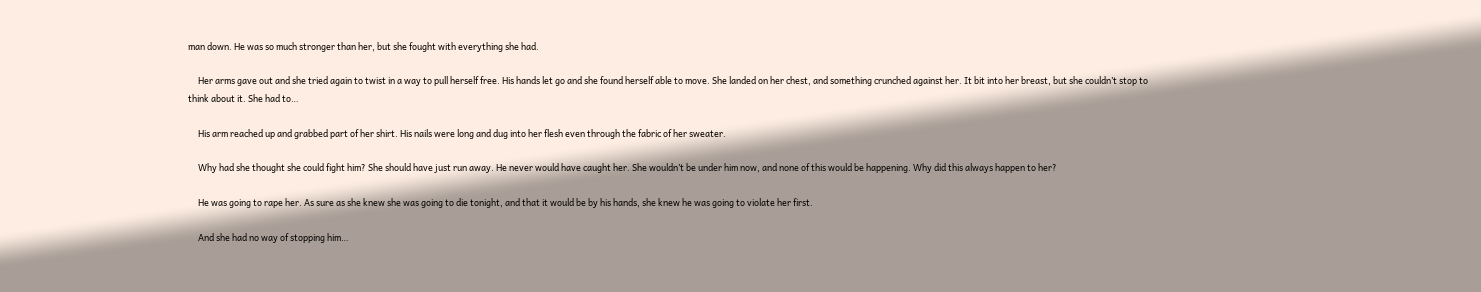man down. He was so much stronger than her, but she fought with everything she had.

     Her arms gave out and she tried again to twist in a way to pull herself free. His hands let go and she found herself able to move. She landed on her chest, and something crunched against her. It bit into her breast, but she couldn’t stop to think about it. She had to…

     His arm reached up and grabbed part of her shirt. His nails were long and dug into her flesh even through the fabric of her sweater.

     Why had she thought she could fight him? She should have just run away. He never would have caught her. She wouldn’t be under him now, and none of this would be happening. Why did this always happen to her?

     He was going to rape her. As sure as she knew she was going to die tonight, and that it would be by his hands, she knew he was going to violate her first.

     And she had no way of stopping him…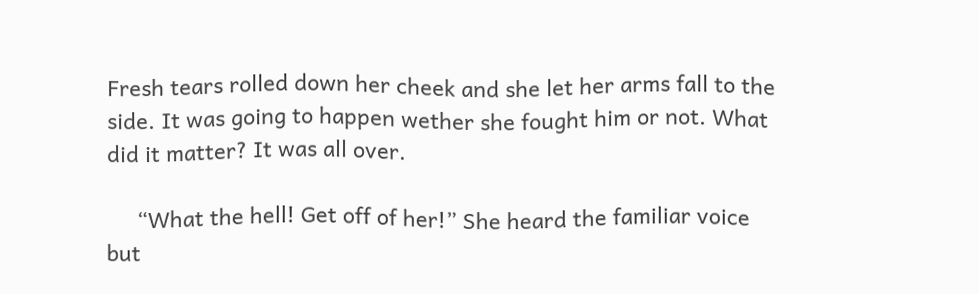Fresh tears rolled down her cheek and she let her arms fall to the side. It was going to happen wether she fought him or not. What did it matter? It was all over.

     “What the hell! Get off of her!” She heard the familiar voice but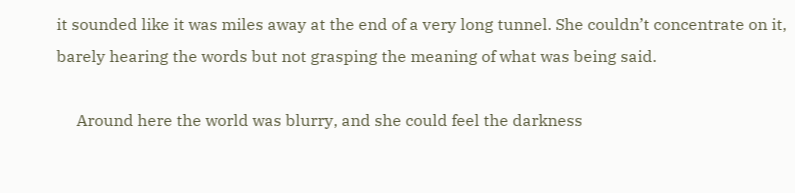it sounded like it was miles away at the end of a very long tunnel. She couldn’t concentrate on it, barely hearing the words but not grasping the meaning of what was being said.

     Around here the world was blurry, and she could feel the darkness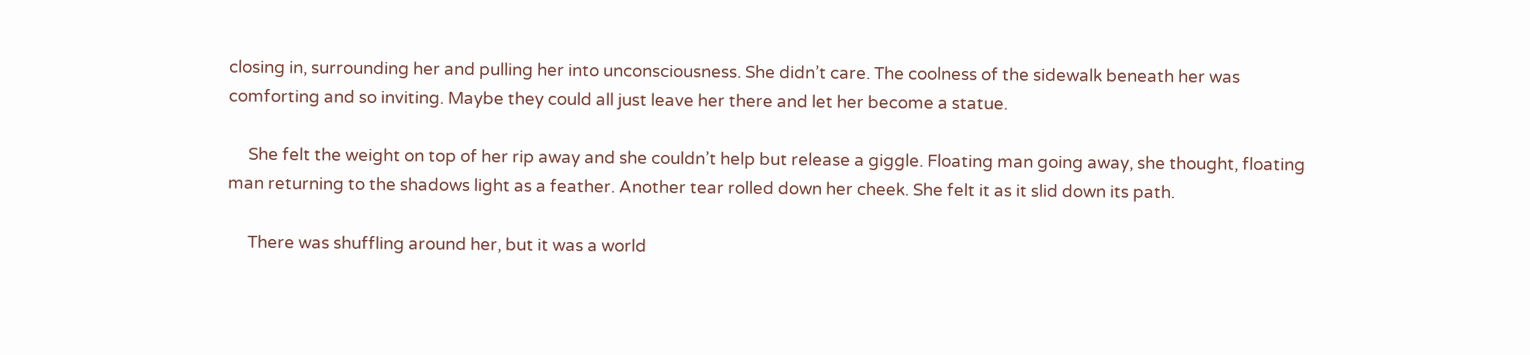closing in, surrounding her and pulling her into unconsciousness. She didn’t care. The coolness of the sidewalk beneath her was comforting and so inviting. Maybe they could all just leave her there and let her become a statue.

     She felt the weight on top of her rip away and she couldn’t help but release a giggle. Floating man going away, she thought, floating man returning to the shadows light as a feather. Another tear rolled down her cheek. She felt it as it slid down its path.

     There was shuffling around her, but it was a world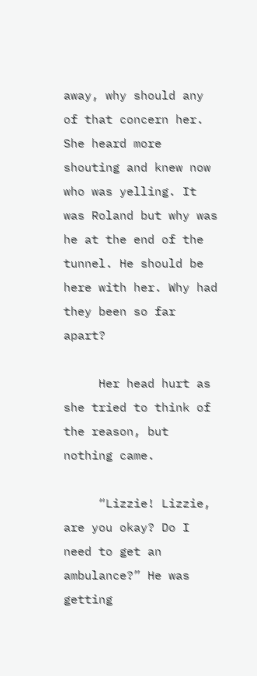away, why should any of that concern her. She heard more shouting and knew now who was yelling. It was Roland but why was he at the end of the tunnel. He should be here with her. Why had they been so far apart?

     Her head hurt as she tried to think of the reason, but nothing came.

     “Lizzie! Lizzie, are you okay? Do I need to get an ambulance?” He was getting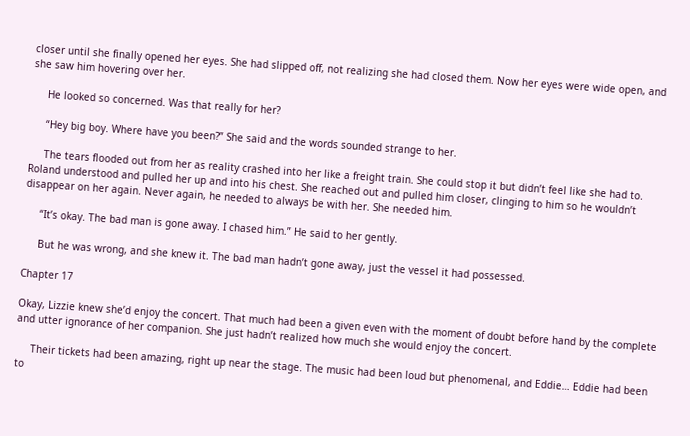closer until she finally opened her eyes. She had slipped off, not realizing she had closed them. Now her eyes were wide open, and she saw him hovering over her.

     He looked so concerned. Was that really for her?

     “Hey big boy. Where have you been?” She said and the words sounded strange to her.

     The tears flooded out from her as reality crashed into her like a freight train. She could stop it but didn’t feel like she had to. Roland understood and pulled her up and into his chest. She reached out and pulled him closer, clinging to him so he wouldn’t disappear on her again. Never again, he needed to always be with her. She needed him.

     “It’s okay. The bad man is gone away. I chased him.” He said to her gently.

     But he was wrong, and she knew it. The bad man hadn’t gone away, just the vessel it had possessed.

Chapter 17

Okay, Lizzie knew she’d enjoy the concert. That much had been a given even with the moment of doubt before hand by the complete and utter ignorance of her companion. She just hadn’t realized how much she would enjoy the concert.

     Their tickets had been amazing, right up near the stage. The music had been loud but phenomenal, and Eddie… Eddie had been to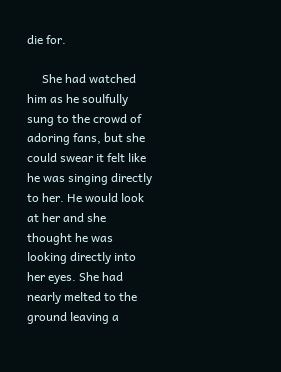die for.

     She had watched him as he soulfully sung to the crowd of adoring fans, but she could swear it felt like he was singing directly to her. He would look at her and she thought he was looking directly into her eyes. She had nearly melted to the ground leaving a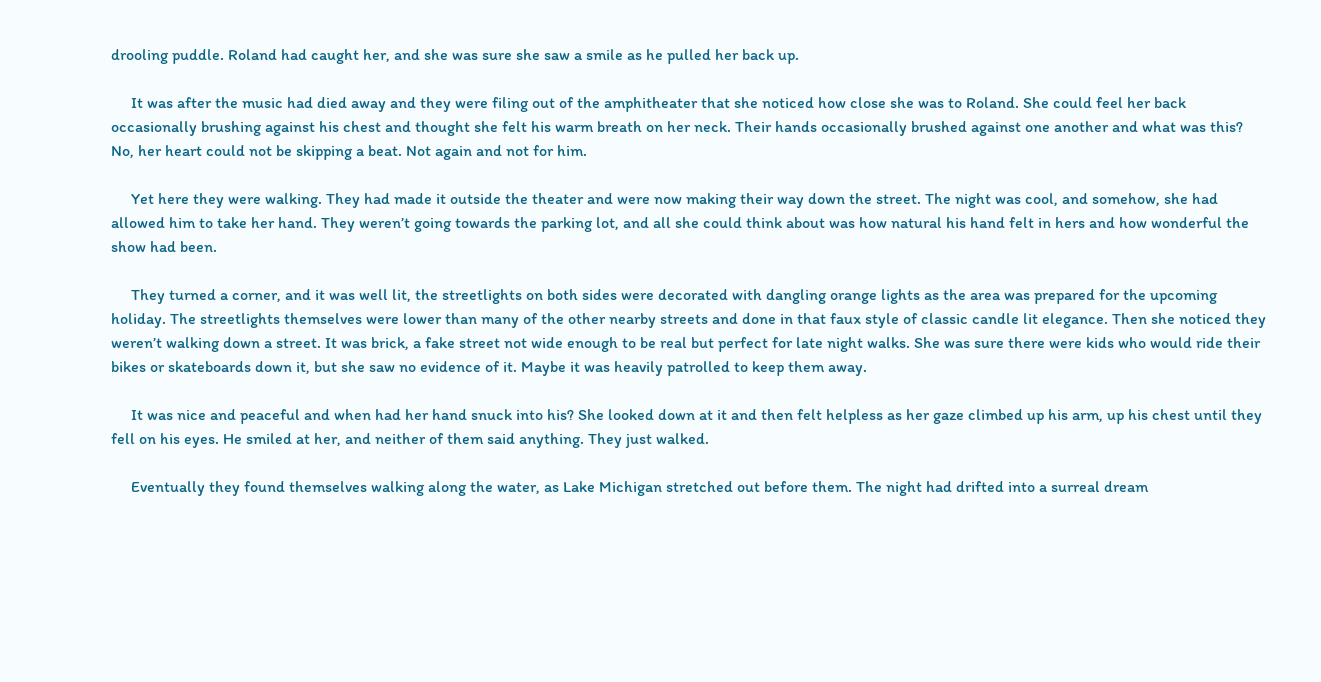drooling puddle. Roland had caught her, and she was sure she saw a smile as he pulled her back up.

     It was after the music had died away and they were filing out of the amphitheater that she noticed how close she was to Roland. She could feel her back occasionally brushing against his chest and thought she felt his warm breath on her neck. Their hands occasionally brushed against one another and what was this? No, her heart could not be skipping a beat. Not again and not for him.

     Yet here they were walking. They had made it outside the theater and were now making their way down the street. The night was cool, and somehow, she had allowed him to take her hand. They weren’t going towards the parking lot, and all she could think about was how natural his hand felt in hers and how wonderful the show had been.

     They turned a corner, and it was well lit, the streetlights on both sides were decorated with dangling orange lights as the area was prepared for the upcoming holiday. The streetlights themselves were lower than many of the other nearby streets and done in that faux style of classic candle lit elegance. Then she noticed they weren’t walking down a street. It was brick, a fake street not wide enough to be real but perfect for late night walks. She was sure there were kids who would ride their bikes or skateboards down it, but she saw no evidence of it. Maybe it was heavily patrolled to keep them away.

     It was nice and peaceful and when had her hand snuck into his? She looked down at it and then felt helpless as her gaze climbed up his arm, up his chest until they fell on his eyes. He smiled at her, and neither of them said anything. They just walked.

     Eventually they found themselves walking along the water, as Lake Michigan stretched out before them. The night had drifted into a surreal dream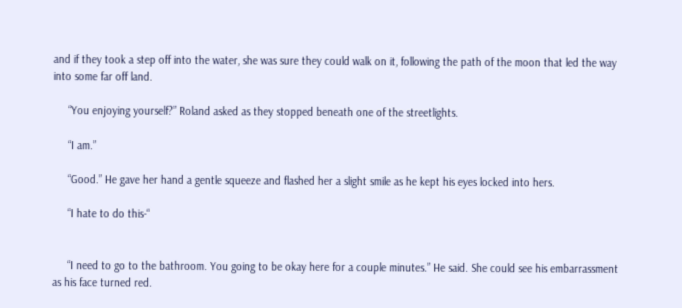and if they took a step off into the water, she was sure they could walk on it, following the path of the moon that led the way into some far off land.

     “You enjoying yourself?” Roland asked as they stopped beneath one of the streetlights.

     “I am.”

     “Good.” He gave her hand a gentle squeeze and flashed her a slight smile as he kept his eyes locked into hers.

     “I hate to do this-“


     “I need to go to the bathroom. You going to be okay here for a couple minutes.” He said. She could see his embarrassment as his face turned red.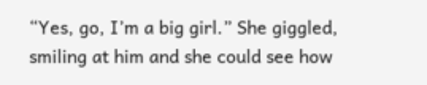“Yes, go, I’m a big girl.” She giggled, smiling at him and she could see how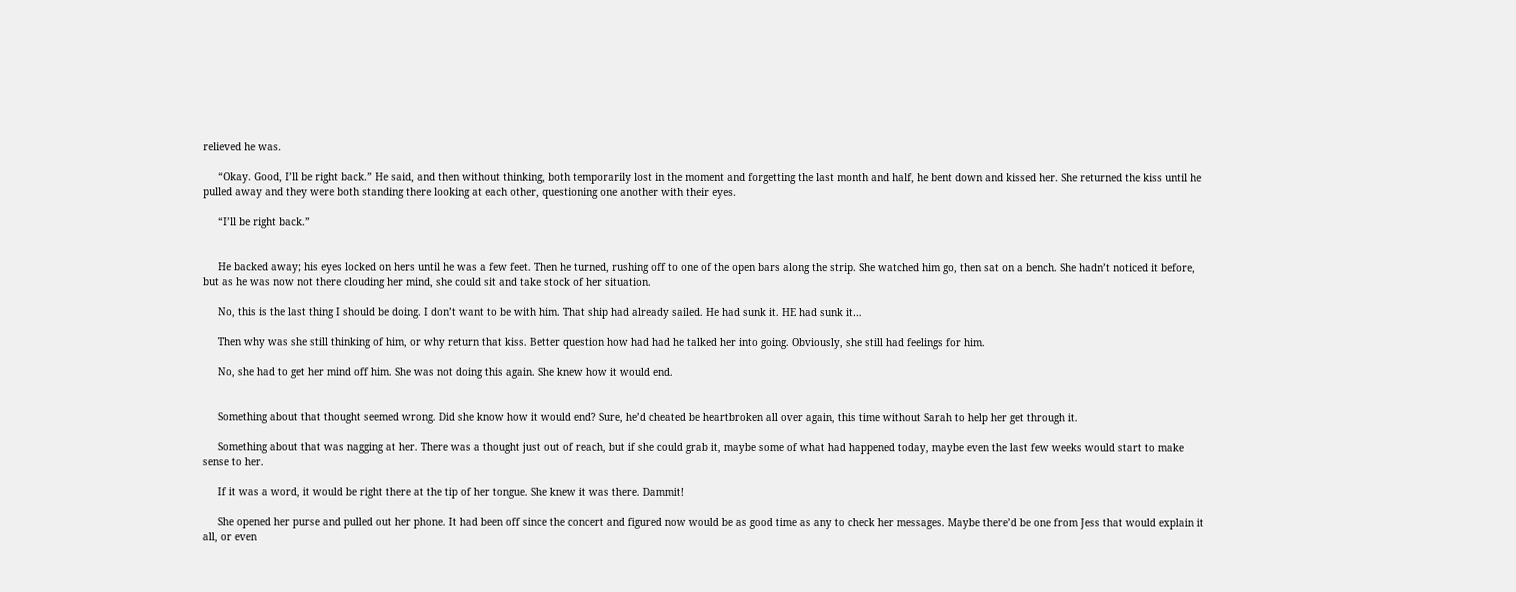relieved he was.

     “Okay. Good, I’ll be right back.” He said, and then without thinking, both temporarily lost in the moment and forgetting the last month and half, he bent down and kissed her. She returned the kiss until he pulled away and they were both standing there looking at each other, questioning one another with their eyes.

     “I’ll be right back.”


     He backed away; his eyes locked on hers until he was a few feet. Then he turned, rushing off to one of the open bars along the strip. She watched him go, then sat on a bench. She hadn’t noticed it before, but as he was now not there clouding her mind, she could sit and take stock of her situation.

     No, this is the last thing I should be doing. I don’t want to be with him. That ship had already sailed. He had sunk it. HE had sunk it…

     Then why was she still thinking of him, or why return that kiss. Better question how had had he talked her into going. Obviously, she still had feelings for him.

     No, she had to get her mind off him. She was not doing this again. She knew how it would end.


     Something about that thought seemed wrong. Did she know how it would end? Sure, he’d cheated be heartbroken all over again, this time without Sarah to help her get through it.

     Something about that was nagging at her. There was a thought just out of reach, but if she could grab it, maybe some of what had happened today, maybe even the last few weeks would start to make sense to her.

     If it was a word, it would be right there at the tip of her tongue. She knew it was there. Dammit!

     She opened her purse and pulled out her phone. It had been off since the concert and figured now would be as good time as any to check her messages. Maybe there’d be one from Jess that would explain it all, or even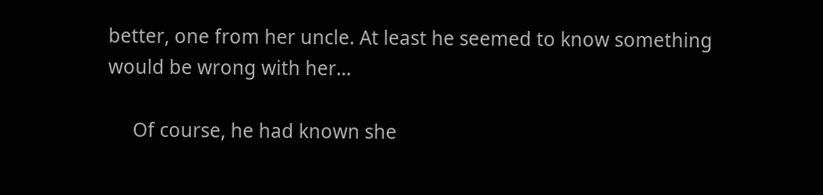better, one from her uncle. At least he seemed to know something would be wrong with her…

     Of course, he had known she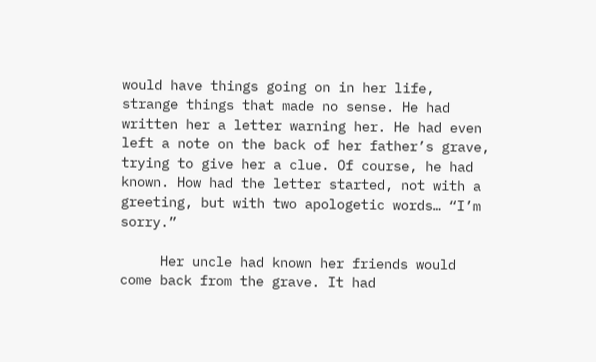would have things going on in her life, strange things that made no sense. He had written her a letter warning her. He had even left a note on the back of her father’s grave, trying to give her a clue. Of course, he had known. How had the letter started, not with a greeting, but with two apologetic words… “I’m sorry.”

     Her uncle had known her friends would come back from the grave. It had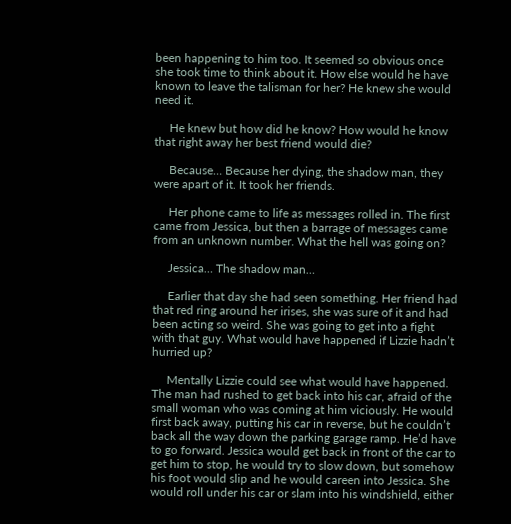been happening to him too. It seemed so obvious once she took time to think about it. How else would he have known to leave the talisman for her? He knew she would need it.

     He knew but how did he know? How would he know that right away her best friend would die?

     Because… Because her dying, the shadow man, they were apart of it. It took her friends.

     Her phone came to life as messages rolled in. The first came from Jessica, but then a barrage of messages came from an unknown number. What the hell was going on?

     Jessica… The shadow man…

     Earlier that day she had seen something. Her friend had that red ring around her irises, she was sure of it and had been acting so weird. She was going to get into a fight with that guy. What would have happened if Lizzie hadn’t hurried up?

     Mentally Lizzie could see what would have happened. The man had rushed to get back into his car, afraid of the small woman who was coming at him viciously. He would first back away, putting his car in reverse, but he couldn’t back all the way down the parking garage ramp. He’d have to go forward. Jessica would get back in front of the car to get him to stop, he would try to slow down, but somehow his foot would slip and he would careen into Jessica. She would roll under his car or slam into his windshield, either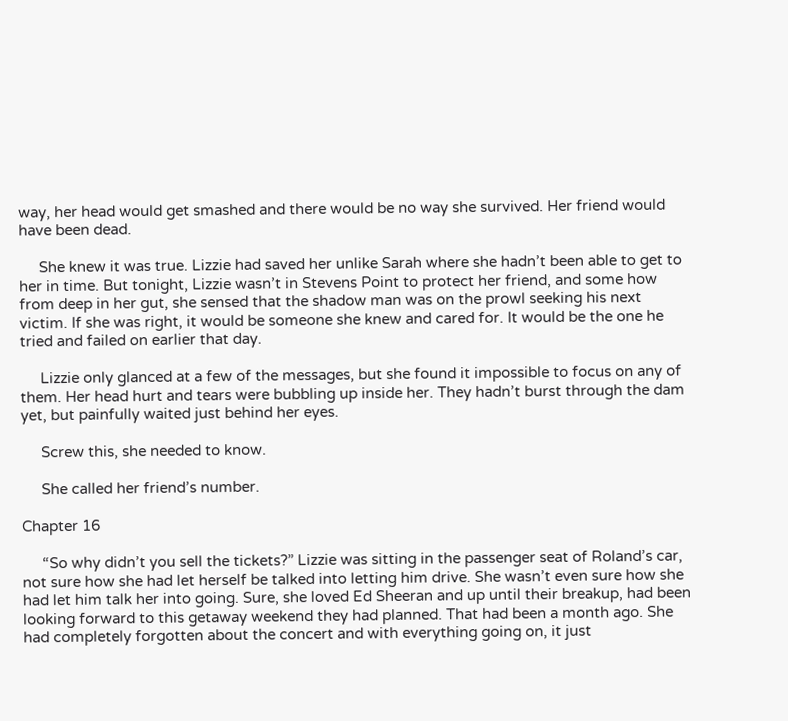way, her head would get smashed and there would be no way she survived. Her friend would have been dead.

     She knew it was true. Lizzie had saved her unlike Sarah where she hadn’t been able to get to her in time. But tonight, Lizzie wasn’t in Stevens Point to protect her friend, and some how from deep in her gut, she sensed that the shadow man was on the prowl seeking his next victim. If she was right, it would be someone she knew and cared for. It would be the one he tried and failed on earlier that day.

     Lizzie only glanced at a few of the messages, but she found it impossible to focus on any of them. Her head hurt and tears were bubbling up inside her. They hadn’t burst through the dam yet, but painfully waited just behind her eyes.

     Screw this, she needed to know.

     She called her friend’s number.

Chapter 16

     “So why didn’t you sell the tickets?” Lizzie was sitting in the passenger seat of Roland’s car, not sure how she had let herself be talked into letting him drive. She wasn’t even sure how she had let him talk her into going. Sure, she loved Ed Sheeran and up until their breakup, had been looking forward to this getaway weekend they had planned. That had been a month ago. She had completely forgotten about the concert and with everything going on, it just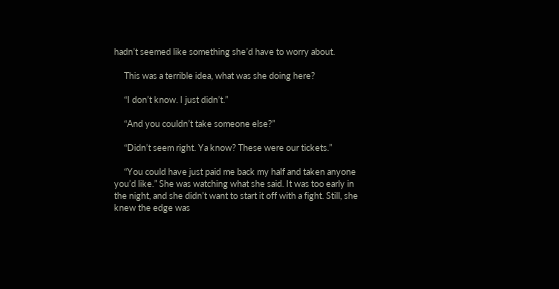hadn’t seemed like something she’d have to worry about.

     This was a terrible idea, what was she doing here?

     “I don’t know. I just didn’t.”

     “And you couldn’t take someone else?”

     “Didn’t seem right. Ya know? These were our tickets.”

     “You could have just paid me back my half and taken anyone you’d like.” She was watching what she said. It was too early in the night, and she didn’t want to start it off with a fight. Still, she knew the edge was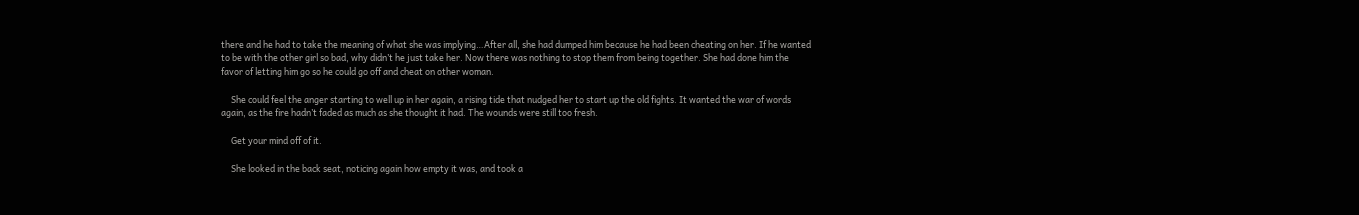there and he had to take the meaning of what she was implying…After all, she had dumped him because he had been cheating on her. If he wanted to be with the other girl so bad, why didn’t he just take her. Now there was nothing to stop them from being together. She had done him the favor of letting him go so he could go off and cheat on other woman.

     She could feel the anger starting to well up in her again, a rising tide that nudged her to start up the old fights. It wanted the war of words again, as the fire hadn’t faded as much as she thought it had. The wounds were still too fresh.

     Get your mind off of it.

     She looked in the back seat, noticing again how empty it was, and took a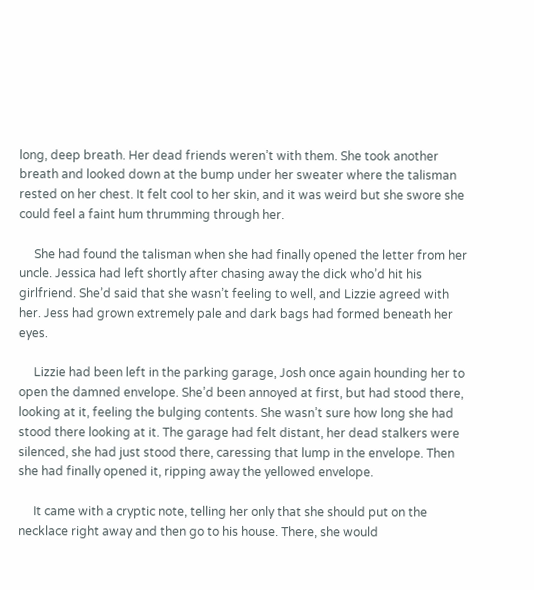long, deep breath. Her dead friends weren’t with them. She took another breath and looked down at the bump under her sweater where the talisman rested on her chest. It felt cool to her skin, and it was weird but she swore she could feel a faint hum thrumming through her.

     She had found the talisman when she had finally opened the letter from her uncle. Jessica had left shortly after chasing away the dick who’d hit his girlfriend. She’d said that she wasn’t feeling to well, and Lizzie agreed with her. Jess had grown extremely pale and dark bags had formed beneath her eyes.

     Lizzie had been left in the parking garage, Josh once again hounding her to open the damned envelope. She’d been annoyed at first, but had stood there, looking at it, feeling the bulging contents. She wasn’t sure how long she had stood there looking at it. The garage had felt distant, her dead stalkers were silenced, she had just stood there, caressing that lump in the envelope. Then she had finally opened it, ripping away the yellowed envelope.

     It came with a cryptic note, telling her only that she should put on the necklace right away and then go to his house. There, she would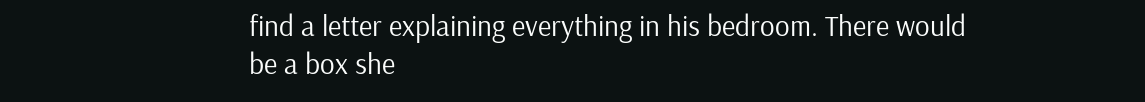find a letter explaining everything in his bedroom. There would be a box she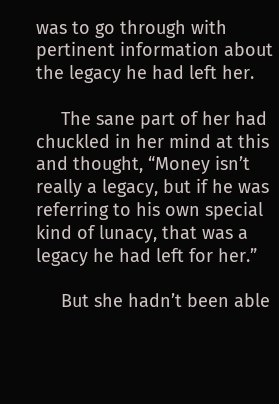was to go through with pertinent information about the legacy he had left her.

     The sane part of her had chuckled in her mind at this and thought, “Money isn’t really a legacy, but if he was referring to his own special kind of lunacy, that was a legacy he had left for her.”

     But she hadn’t been able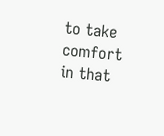to take comfort in that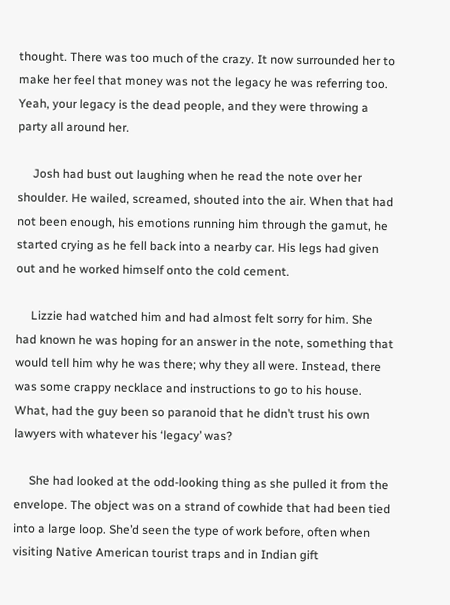thought. There was too much of the crazy. It now surrounded her to make her feel that money was not the legacy he was referring too. Yeah, your legacy is the dead people, and they were throwing a party all around her.

     Josh had bust out laughing when he read the note over her shoulder. He wailed, screamed, shouted into the air. When that had not been enough, his emotions running him through the gamut, he started crying as he fell back into a nearby car. His legs had given out and he worked himself onto the cold cement.

     Lizzie had watched him and had almost felt sorry for him. She had known he was hoping for an answer in the note, something that would tell him why he was there; why they all were. Instead, there was some crappy necklace and instructions to go to his house. What, had the guy been so paranoid that he didn’t trust his own lawyers with whatever his ‘legacy’ was?

     She had looked at the odd-looking thing as she pulled it from the envelope. The object was on a strand of cowhide that had been tied into a large loop. She’d seen the type of work before, often when visiting Native American tourist traps and in Indian gift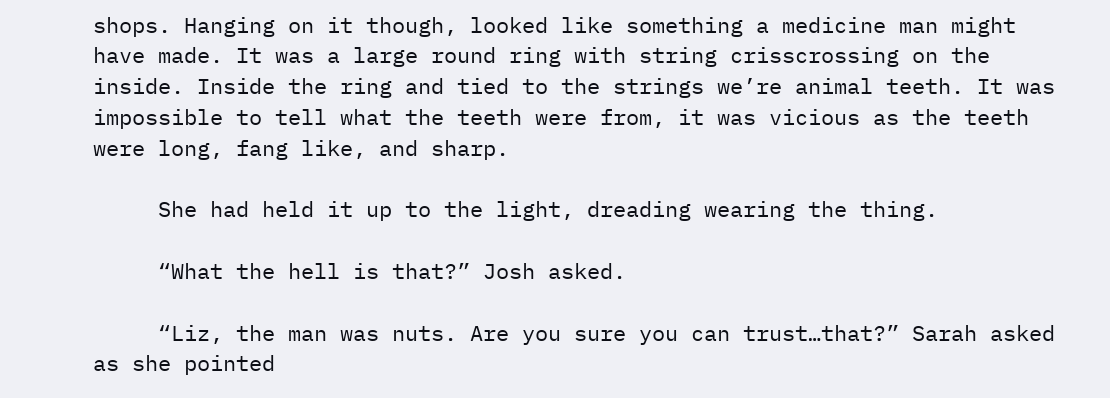shops. Hanging on it though, looked like something a medicine man might have made. It was a large round ring with string crisscrossing on the inside. Inside the ring and tied to the strings we’re animal teeth. It was impossible to tell what the teeth were from, it was vicious as the teeth were long, fang like, and sharp.

     She had held it up to the light, dreading wearing the thing.

     “What the hell is that?” Josh asked.

     “Liz, the man was nuts. Are you sure you can trust…that?” Sarah asked as she pointed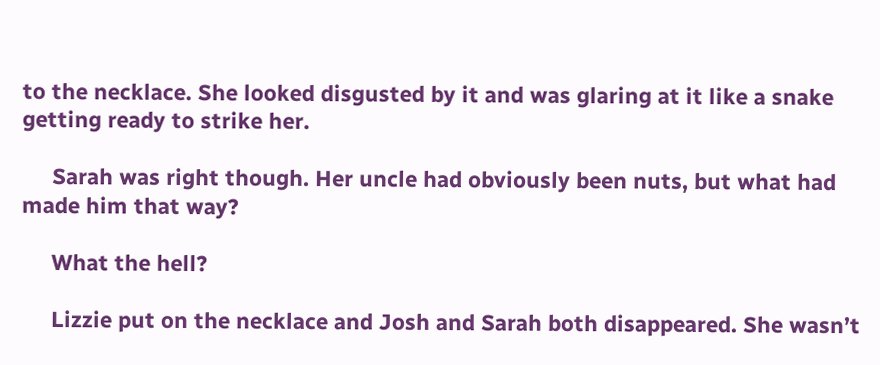to the necklace. She looked disgusted by it and was glaring at it like a snake getting ready to strike her.

     Sarah was right though. Her uncle had obviously been nuts, but what had made him that way?

     What the hell?

     Lizzie put on the necklace and Josh and Sarah both disappeared. She wasn’t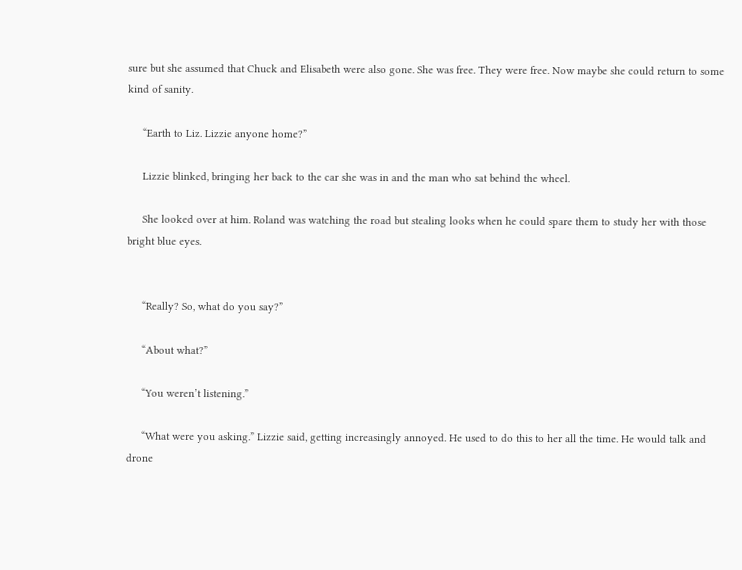sure but she assumed that Chuck and Elisabeth were also gone. She was free. They were free. Now maybe she could return to some kind of sanity.

     “Earth to Liz. Lizzie anyone home?”

     Lizzie blinked, bringing her back to the car she was in and the man who sat behind the wheel.

     She looked over at him. Roland was watching the road but stealing looks when he could spare them to study her with those bright blue eyes.


     “Really? So, what do you say?”

     “About what?”

     “You weren’t listening.”

     “What were you asking.” Lizzie said, getting increasingly annoyed. He used to do this to her all the time. He would talk and drone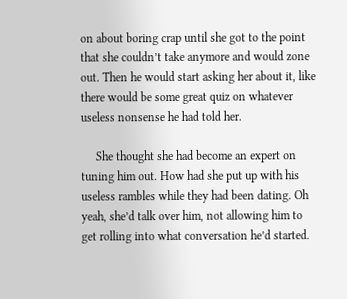on about boring crap until she got to the point that she couldn’t take anymore and would zone out. Then he would start asking her about it, like there would be some great quiz on whatever useless nonsense he had told her.

     She thought she had become an expert on tuning him out. How had she put up with his useless rambles while they had been dating. Oh yeah, she’d talk over him, not allowing him to get rolling into what conversation he’d started.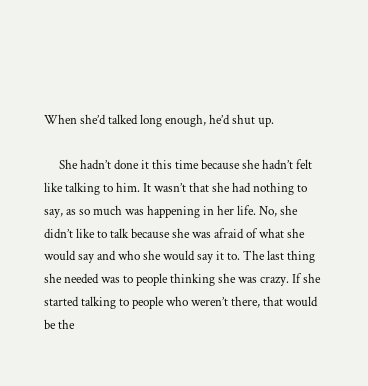When she’d talked long enough, he’d shut up.

     She hadn’t done it this time because she hadn’t felt like talking to him. It wasn’t that she had nothing to say, as so much was happening in her life. No, she didn’t like to talk because she was afraid of what she would say and who she would say it to. The last thing she needed was to people thinking she was crazy. If she started talking to people who weren’t there, that would be the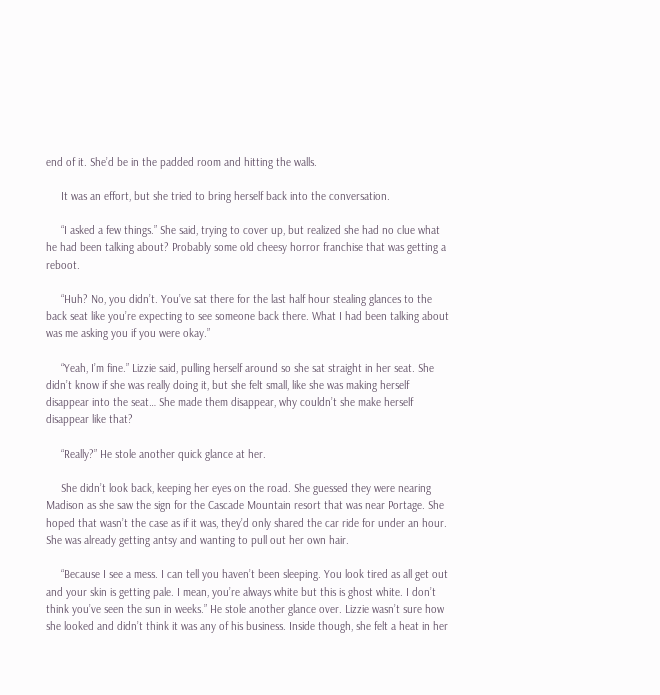end of it. She’d be in the padded room and hitting the walls.

     It was an effort, but she tried to bring herself back into the conversation.

     “I asked a few things.” She said, trying to cover up, but realized she had no clue what he had been talking about? Probably some old cheesy horror franchise that was getting a reboot.

     “Huh? No, you didn’t. You’ve sat there for the last half hour stealing glances to the back seat like you’re expecting to see someone back there. What I had been talking about was me asking you if you were okay.”

     “Yeah, I’m fine.” Lizzie said, pulling herself around so she sat straight in her seat. She didn’t know if she was really doing it, but she felt small, like she was making herself disappear into the seat… She made them disappear, why couldn’t she make herself disappear like that?

     “Really?” He stole another quick glance at her.

     She didn’t look back, keeping her eyes on the road. She guessed they were nearing Madison as she saw the sign for the Cascade Mountain resort that was near Portage. She hoped that wasn’t the case as if it was, they’d only shared the car ride for under an hour. She was already getting antsy and wanting to pull out her own hair.

     “Because I see a mess. I can tell you haven’t been sleeping. You look tired as all get out and your skin is getting pale. I mean, you’re always white but this is ghost white. I don’t think you’ve seen the sun in weeks.” He stole another glance over. Lizzie wasn’t sure how she looked and didn’t think it was any of his business. Inside though, she felt a heat in her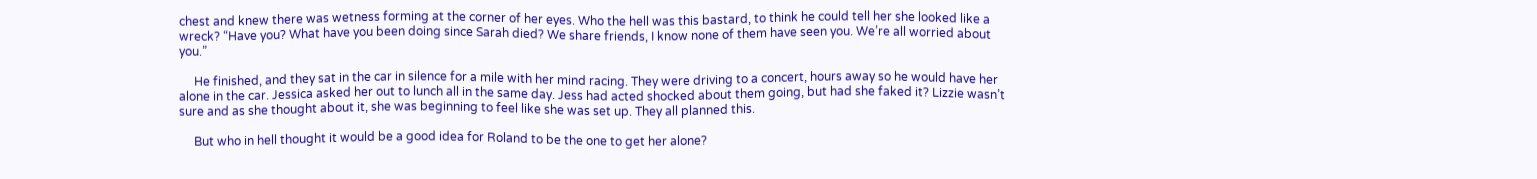chest and knew there was wetness forming at the corner of her eyes. Who the hell was this bastard, to think he could tell her she looked like a wreck? “Have you? What have you been doing since Sarah died? We share friends, I know none of them have seen you. We’re all worried about you.”

     He finished, and they sat in the car in silence for a mile with her mind racing. They were driving to a concert, hours away so he would have her alone in the car. Jessica asked her out to lunch all in the same day. Jess had acted shocked about them going, but had she faked it? Lizzie wasn’t sure and as she thought about it, she was beginning to feel like she was set up. They all planned this.

     But who in hell thought it would be a good idea for Roland to be the one to get her alone?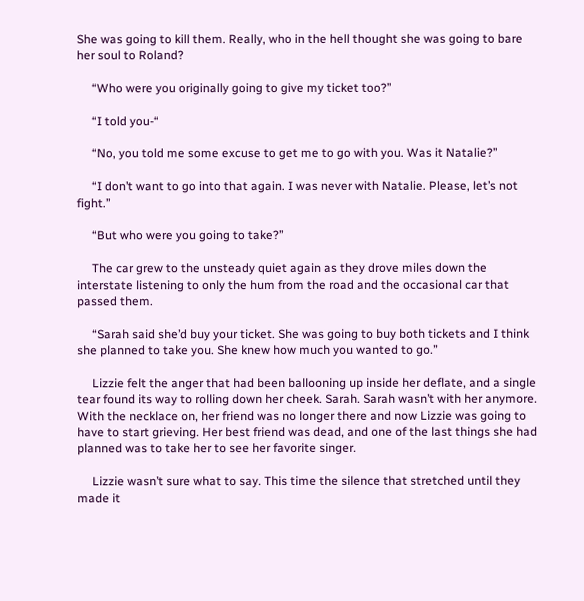She was going to kill them. Really, who in the hell thought she was going to bare her soul to Roland?

     “Who were you originally going to give my ticket too?”

     “I told you-“

     “No, you told me some excuse to get me to go with you. Was it Natalie?”

     “I don’t want to go into that again. I was never with Natalie. Please, let’s not fight.”

     “But who were you going to take?”

     The car grew to the unsteady quiet again as they drove miles down the interstate listening to only the hum from the road and the occasional car that passed them.

     “Sarah said she’d buy your ticket. She was going to buy both tickets and I think she planned to take you. She knew how much you wanted to go.”

     Lizzie felt the anger that had been ballooning up inside her deflate, and a single tear found its way to rolling down her cheek. Sarah. Sarah wasn’t with her anymore. With the necklace on, her friend was no longer there and now Lizzie was going to have to start grieving. Her best friend was dead, and one of the last things she had planned was to take her to see her favorite singer.

     Lizzie wasn’t sure what to say. This time the silence that stretched until they made it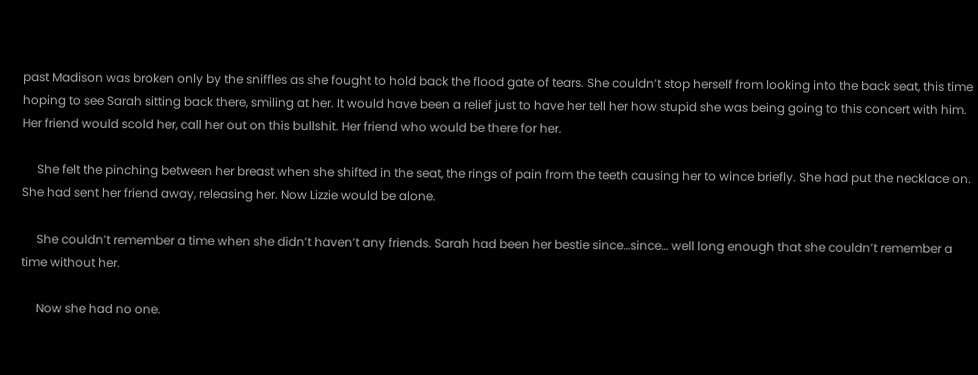past Madison was broken only by the sniffles as she fought to hold back the flood gate of tears. She couldn’t stop herself from looking into the back seat, this time hoping to see Sarah sitting back there, smiling at her. It would have been a relief just to have her tell her how stupid she was being going to this concert with him. Her friend would scold her, call her out on this bullshit. Her friend who would be there for her.

     She felt the pinching between her breast when she shifted in the seat, the rings of pain from the teeth causing her to wince briefly. She had put the necklace on. She had sent her friend away, releasing her. Now Lizzie would be alone.

     She couldn’t remember a time when she didn’t haven’t any friends. Sarah had been her bestie since…since… well long enough that she couldn’t remember a time without her.

     Now she had no one.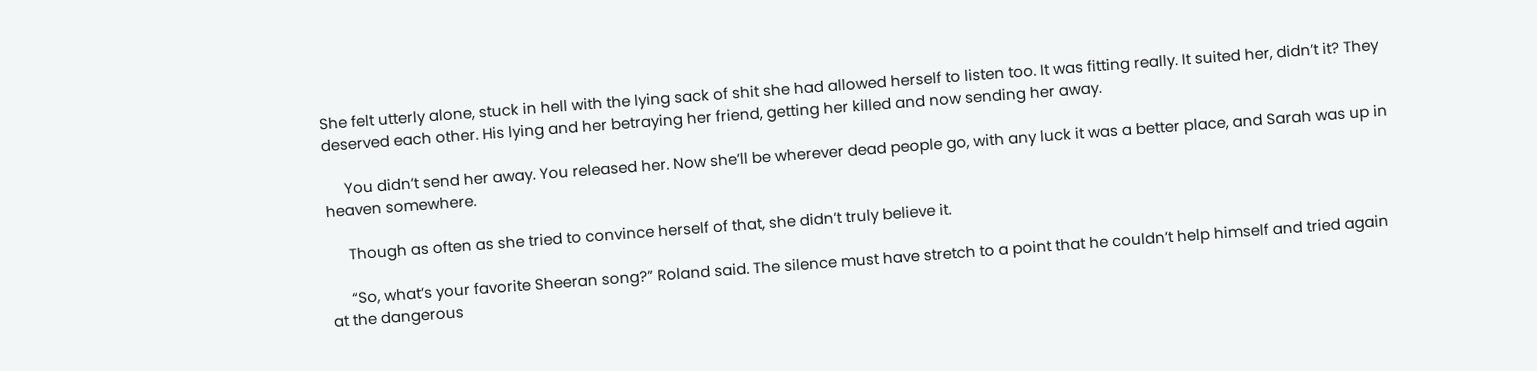She felt utterly alone, stuck in hell with the lying sack of shit she had allowed herself to listen too. It was fitting really. It suited her, didn’t it? They deserved each other. His lying and her betraying her friend, getting her killed and now sending her away.

     You didn’t send her away. You released her. Now she’ll be wherever dead people go, with any luck it was a better place, and Sarah was up in heaven somewhere.

     Though as often as she tried to convince herself of that, she didn’t truly believe it.

     “So, what’s your favorite Sheeran song?” Roland said. The silence must have stretch to a point that he couldn’t help himself and tried again at the dangerous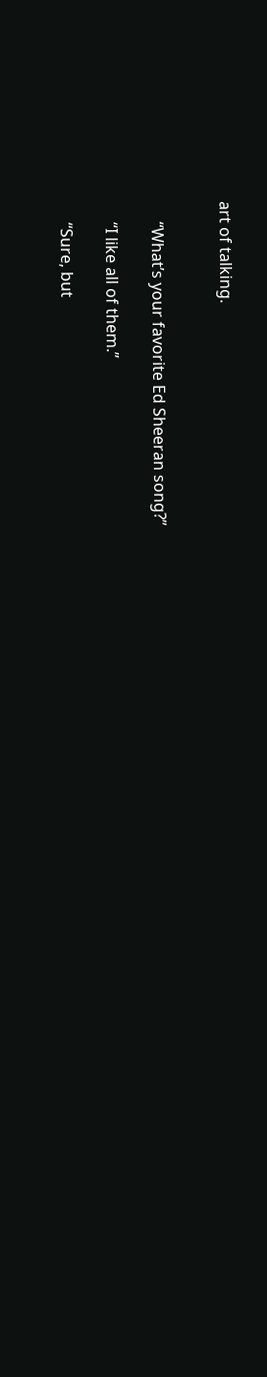art of talking.


     “What’s your favorite Ed Sheeran song?”

     “I like all of them.”

     “Sure, but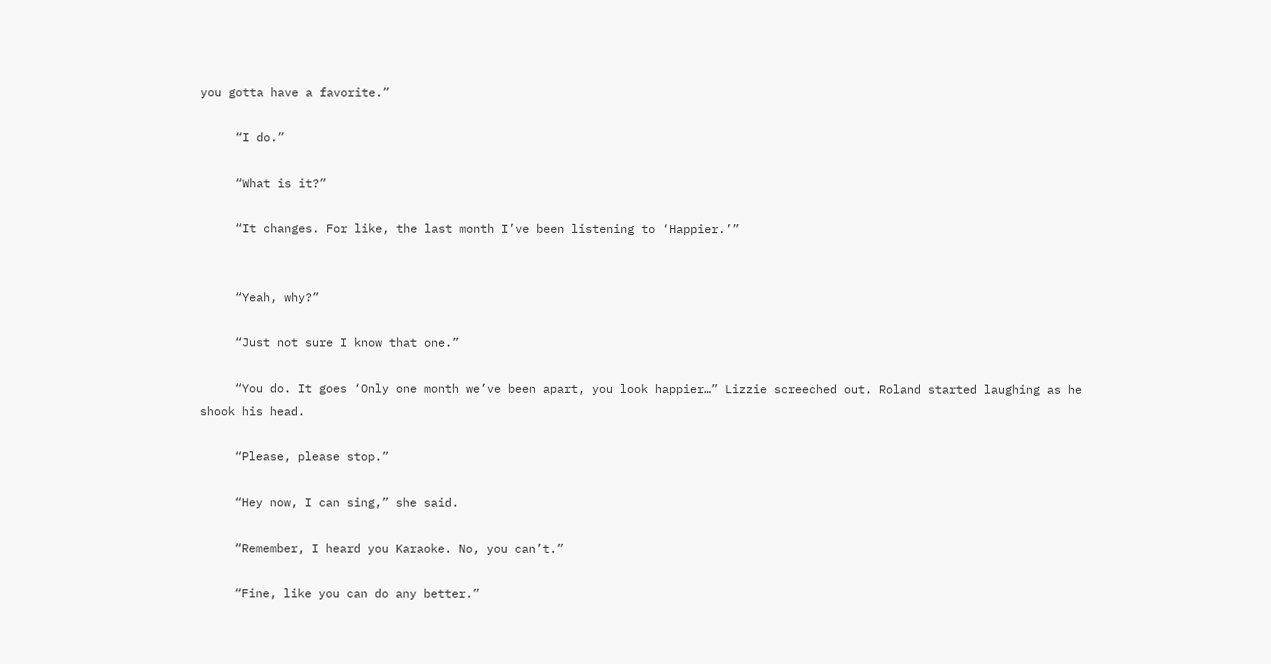you gotta have a favorite.”

     “I do.”

     “What is it?”

     “It changes. For like, the last month I’ve been listening to ‘Happier.’”


     “Yeah, why?”

     “Just not sure I know that one.”

     “You do. It goes ‘Only one month we’ve been apart, you look happier…” Lizzie screeched out. Roland started laughing as he shook his head.

     “Please, please stop.”

     “Hey now, I can sing,” she said.

     “Remember, I heard you Karaoke. No, you can’t.”

     “Fine, like you can do any better.”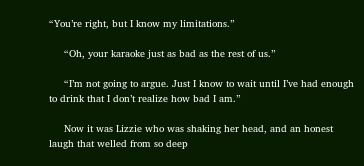“You’re right, but I know my limitations.”

     “Oh, your karaoke just as bad as the rest of us.”

     “I’m not going to argue. Just I know to wait until I’ve had enough to drink that I don’t realize how bad I am.”

     Now it was Lizzie who was shaking her head, and an honest laugh that welled from so deep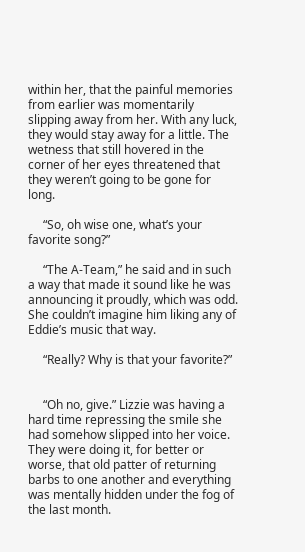within her, that the painful memories from earlier was momentarily slipping away from her. With any luck, they would stay away for a little. The wetness that still hovered in the corner of her eyes threatened that they weren’t going to be gone for long.

     “So, oh wise one, what’s your favorite song?”

     “The A-Team,” he said and in such a way that made it sound like he was announcing it proudly, which was odd. She couldn’t imagine him liking any of Eddie’s music that way.

     “Really? Why is that your favorite?”


     “Oh no, give.” Lizzie was having a hard time repressing the smile she had somehow slipped into her voice. They were doing it, for better or worse, that old patter of returning barbs to one another and everything was mentally hidden under the fog of the last month.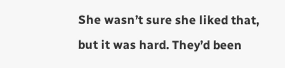She wasn’t sure she liked that, but it was hard. They’d been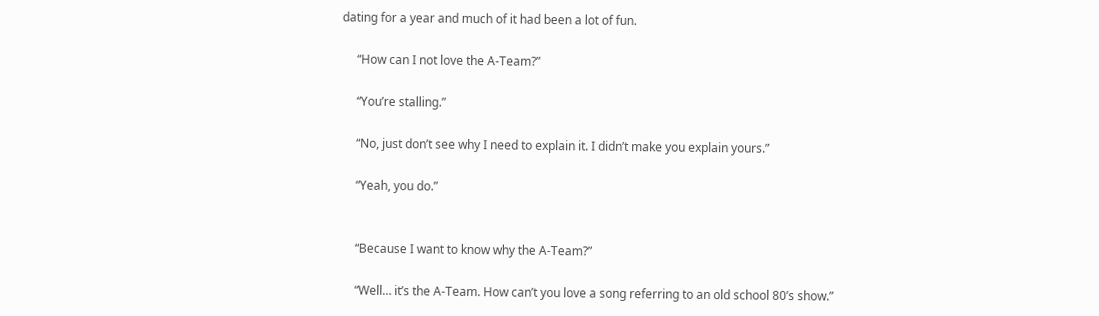dating for a year and much of it had been a lot of fun.

     “How can I not love the A-Team?”

     “You’re stalling.”

     “No, just don’t see why I need to explain it. I didn’t make you explain yours.”

     “Yeah, you do.”


     “Because I want to know why the A-Team?”

     “Well… it’s the A-Team. How can’t you love a song referring to an old school 80’s show.”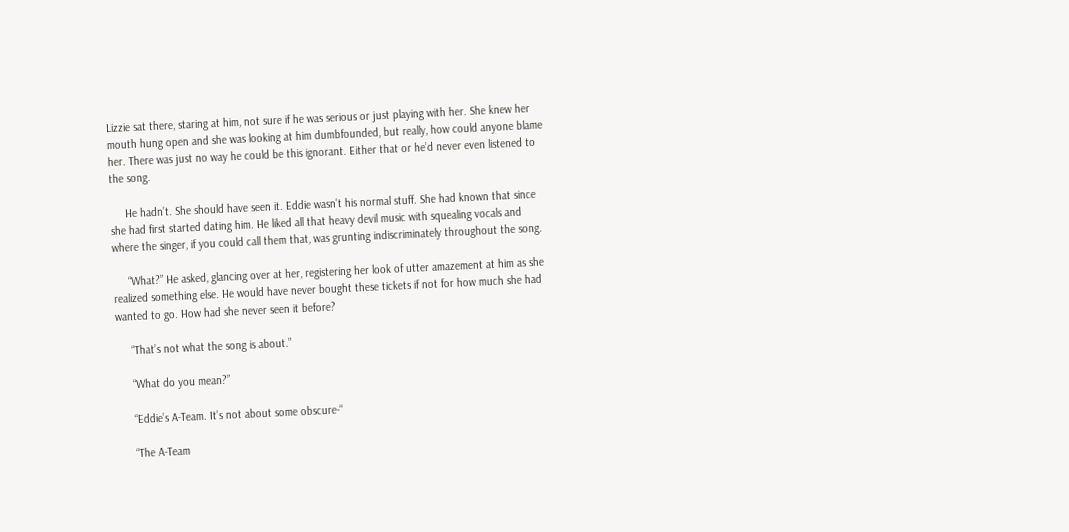Lizzie sat there, staring at him, not sure if he was serious or just playing with her. She knew her mouth hung open and she was looking at him dumbfounded, but really, how could anyone blame her. There was just no way he could be this ignorant. Either that or he’d never even listened to the song.

     He hadn’t. She should have seen it. Eddie wasn’t his normal stuff. She had known that since she had first started dating him. He liked all that heavy devil music with squealing vocals and where the singer, if you could call them that, was grunting indiscriminately throughout the song.

     “What?” He asked, glancing over at her, registering her look of utter amazement at him as she realized something else. He would have never bought these tickets if not for how much she had wanted to go. How had she never seen it before?

     “That’s not what the song is about.”

     “What do you mean?”

     “Eddie’s A-Team. It’s not about some obscure-“

     “The A-Team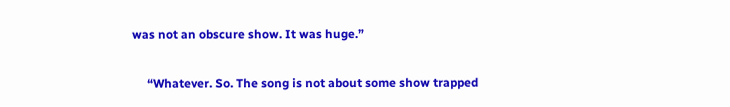was not an obscure show. It was huge.”

     “Whatever. So. The song is not about some show trapped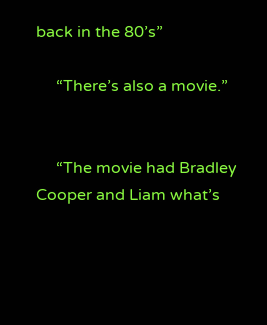back in the 80’s”

     “There’s also a movie.”


     “The movie had Bradley Cooper and Liam what’s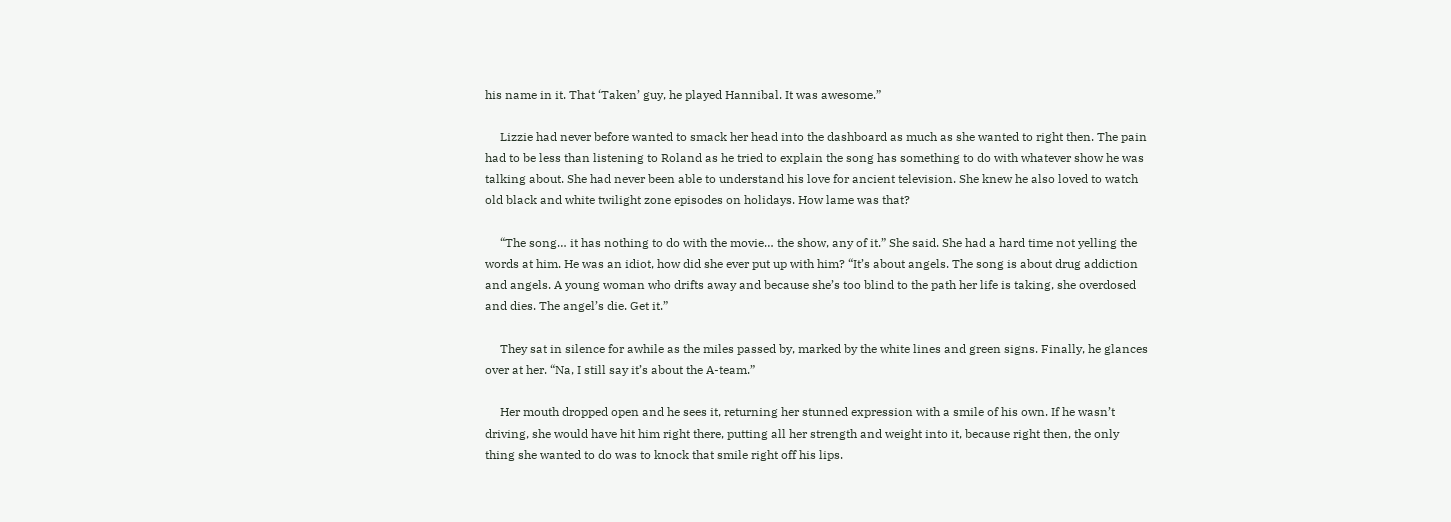his name in it. That ‘Taken’ guy, he played Hannibal. It was awesome.”

     Lizzie had never before wanted to smack her head into the dashboard as much as she wanted to right then. The pain had to be less than listening to Roland as he tried to explain the song has something to do with whatever show he was talking about. She had never been able to understand his love for ancient television. She knew he also loved to watch old black and white twilight zone episodes on holidays. How lame was that?

     “The song… it has nothing to do with the movie… the show, any of it.” She said. She had a hard time not yelling the words at him. He was an idiot, how did she ever put up with him? “It’s about angels. The song is about drug addiction and angels. A young woman who drifts away and because she’s too blind to the path her life is taking, she overdosed and dies. The angel’s die. Get it.”

     They sat in silence for awhile as the miles passed by, marked by the white lines and green signs. Finally, he glances over at her. “Na, I still say it’s about the A-team.”

     Her mouth dropped open and he sees it, returning her stunned expression with a smile of his own. If he wasn’t driving, she would have hit him right there, putting all her strength and weight into it, because right then, the only thing she wanted to do was to knock that smile right off his lips.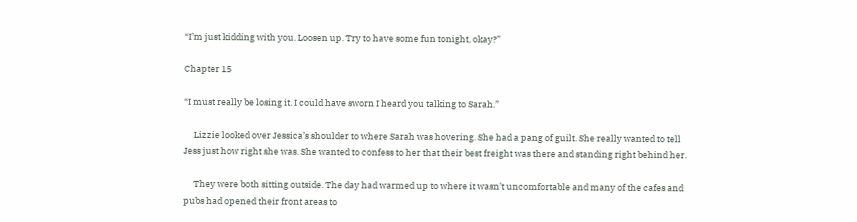“I’m just kidding with you. Loosen up. Try to have some fun tonight, okay?”

Chapter 15

“I must really be losing it. I could have sworn I heard you talking to Sarah.”

     Lizzie looked over Jessica’s shoulder to where Sarah was hovering. She had a pang of guilt. She really wanted to tell Jess just how right she was. She wanted to confess to her that their best freight was there and standing right behind her.

     They were both sitting outside. The day had warmed up to where it wasn’t uncomfortable and many of the cafes and pubs had opened their front areas to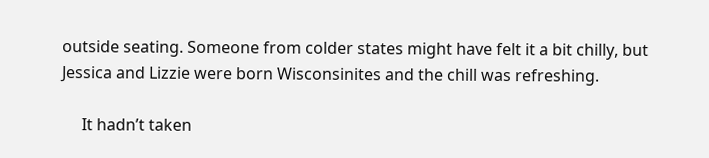outside seating. Someone from colder states might have felt it a bit chilly, but Jessica and Lizzie were born Wisconsinites and the chill was refreshing.

     It hadn’t taken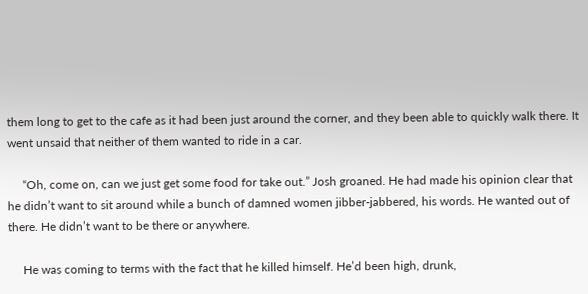them long to get to the cafe as it had been just around the corner, and they been able to quickly walk there. It went unsaid that neither of them wanted to ride in a car.

     “Oh, come on, can we just get some food for take out.” Josh groaned. He had made his opinion clear that he didn’t want to sit around while a bunch of damned women jibber-jabbered, his words. He wanted out of there. He didn’t want to be there or anywhere.

     He was coming to terms with the fact that he killed himself. He’d been high, drunk,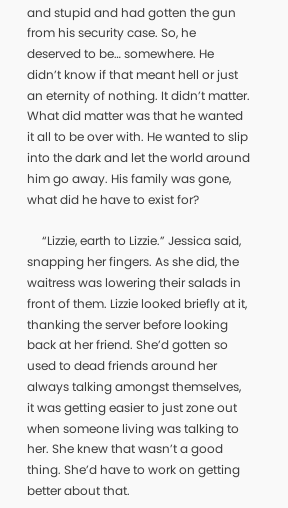and stupid and had gotten the gun from his security case. So, he deserved to be… somewhere. He didn’t know if that meant hell or just an eternity of nothing. It didn’t matter. What did matter was that he wanted it all to be over with. He wanted to slip into the dark and let the world around him go away. His family was gone, what did he have to exist for?

     “Lizzie, earth to Lizzie.” Jessica said, snapping her fingers. As she did, the waitress was lowering their salads in front of them. Lizzie looked briefly at it, thanking the server before looking back at her friend. She’d gotten so used to dead friends around her always talking amongst themselves, it was getting easier to just zone out when someone living was talking to her. She knew that wasn’t a good thing. She’d have to work on getting better about that.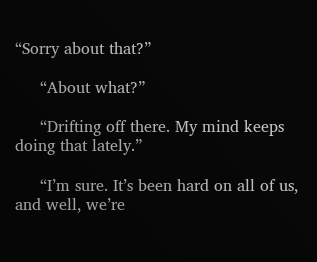“Sorry about that?”

     “About what?”

     “Drifting off there. My mind keeps doing that lately.”

     “I’m sure. It’s been hard on all of us, and well, we’re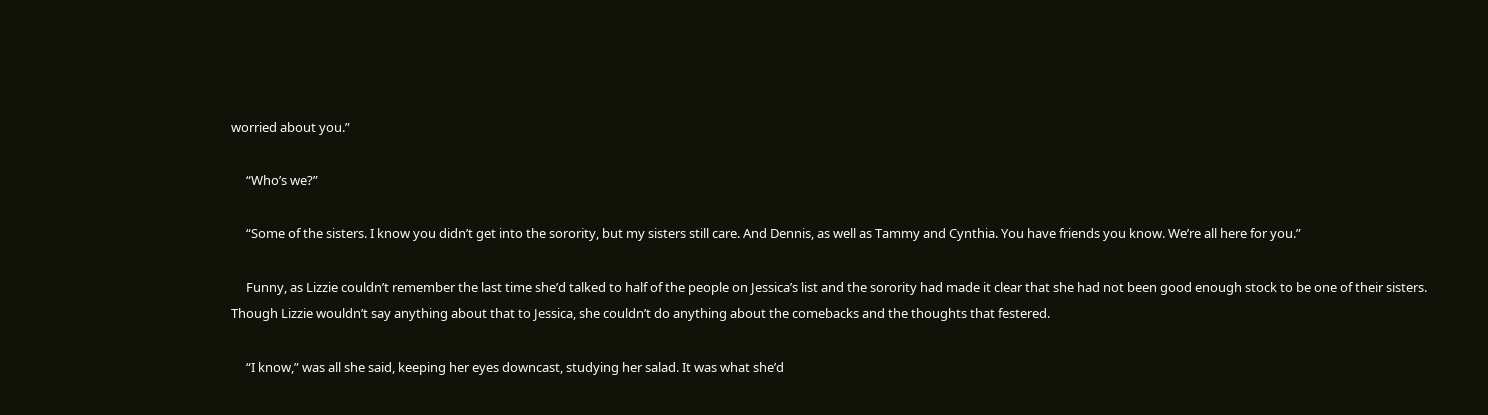worried about you.”

     “Who’s we?”

     “Some of the sisters. I know you didn’t get into the sorority, but my sisters still care. And Dennis, as well as Tammy and Cynthia. You have friends you know. We’re all here for you.”

     Funny, as Lizzie couldn’t remember the last time she’d talked to half of the people on Jessica’s list and the sorority had made it clear that she had not been good enough stock to be one of their sisters. Though Lizzie wouldn’t say anything about that to Jessica, she couldn’t do anything about the comebacks and the thoughts that festered.

     “I know,” was all she said, keeping her eyes downcast, studying her salad. It was what she’d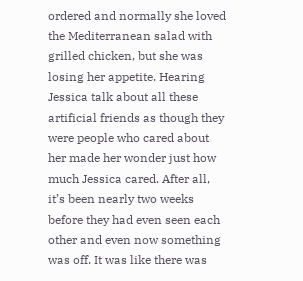ordered and normally she loved the Mediterranean salad with grilled chicken, but she was losing her appetite. Hearing Jessica talk about all these artificial friends as though they were people who cared about her made her wonder just how much Jessica cared. After all, it’s been nearly two weeks before they had even seen each other and even now something was off. It was like there was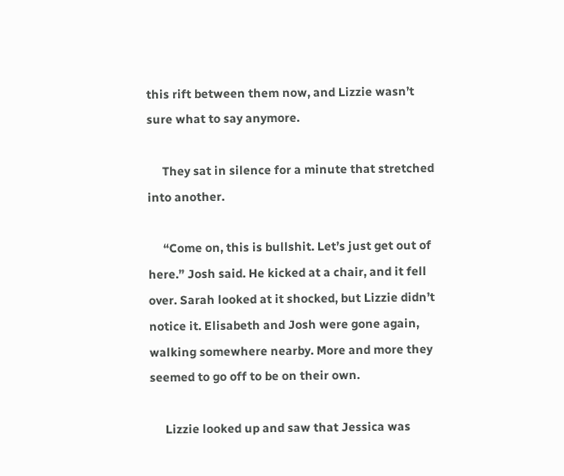this rift between them now, and Lizzie wasn’t sure what to say anymore.

     They sat in silence for a minute that stretched into another.

     “Come on, this is bullshit. Let’s just get out of here.” Josh said. He kicked at a chair, and it fell over. Sarah looked at it shocked, but Lizzie didn’t notice it. Elisabeth and Josh were gone again, walking somewhere nearby. More and more they seemed to go off to be on their own.

     Lizzie looked up and saw that Jessica was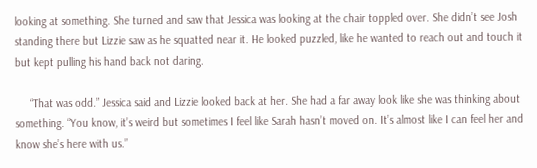looking at something. She turned and saw that Jessica was looking at the chair toppled over. She didn’t see Josh standing there but Lizzie saw as he squatted near it. He looked puzzled, like he wanted to reach out and touch it but kept pulling his hand back not daring.

     “That was odd.” Jessica said and Lizzie looked back at her. She had a far away look like she was thinking about something. “You know, it’s weird but sometimes I feel like Sarah hasn’t moved on. It’s almost like I can feel her and know she’s here with us.”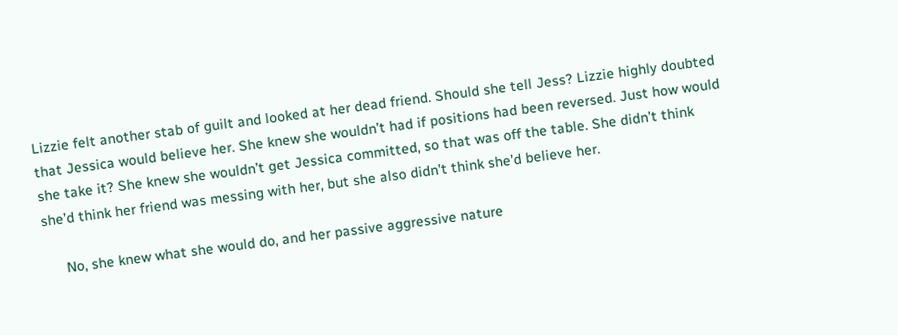Lizzie felt another stab of guilt and looked at her dead friend. Should she tell Jess? Lizzie highly doubted that Jessica would believe her. She knew she wouldn’t had if positions had been reversed. Just how would she take it? She knew she wouldn’t get Jessica committed, so that was off the table. She didn’t think she’d think her friend was messing with her, but she also didn’t think she’d believe her.

     No, she knew what she would do, and her passive aggressive nature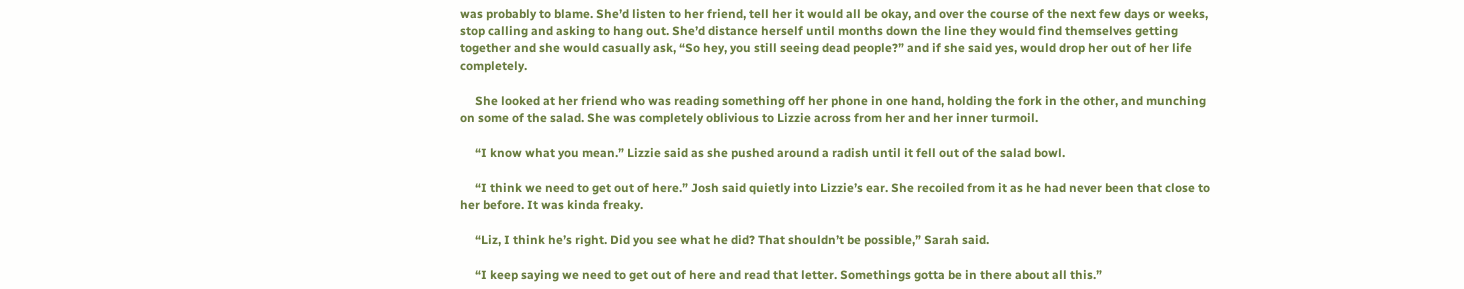was probably to blame. She’d listen to her friend, tell her it would all be okay, and over the course of the next few days or weeks, stop calling and asking to hang out. She’d distance herself until months down the line they would find themselves getting together and she would casually ask, “So hey, you still seeing dead people?” and if she said yes, would drop her out of her life completely.

     She looked at her friend who was reading something off her phone in one hand, holding the fork in the other, and munching on some of the salad. She was completely oblivious to Lizzie across from her and her inner turmoil.

     “I know what you mean.” Lizzie said as she pushed around a radish until it fell out of the salad bowl.

     “I think we need to get out of here.” Josh said quietly into Lizzie’s ear. She recoiled from it as he had never been that close to her before. It was kinda freaky.

     “Liz, I think he’s right. Did you see what he did? That shouldn’t be possible,” Sarah said.

     “I keep saying we need to get out of here and read that letter. Somethings gotta be in there about all this.”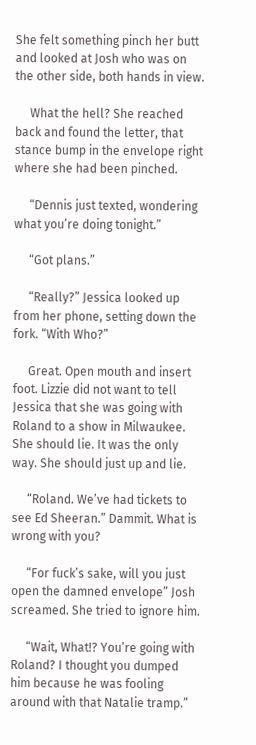She felt something pinch her butt and looked at Josh who was on the other side, both hands in view.

     What the hell? She reached back and found the letter, that stance bump in the envelope right where she had been pinched.

     “Dennis just texted, wondering what you’re doing tonight.”

     “Got plans.”

     “Really?” Jessica looked up from her phone, setting down the fork. “With Who?”

     Great. Open mouth and insert foot. Lizzie did not want to tell Jessica that she was going with Roland to a show in Milwaukee. She should lie. It was the only way. She should just up and lie.

     “Roland. We’ve had tickets to see Ed Sheeran.” Dammit. What is wrong with you?

     “For fuck’s sake, will you just open the damned envelope” Josh screamed. She tried to ignore him.

     “Wait, What!? You’re going with Roland? I thought you dumped him because he was fooling around with that Natalie tramp.”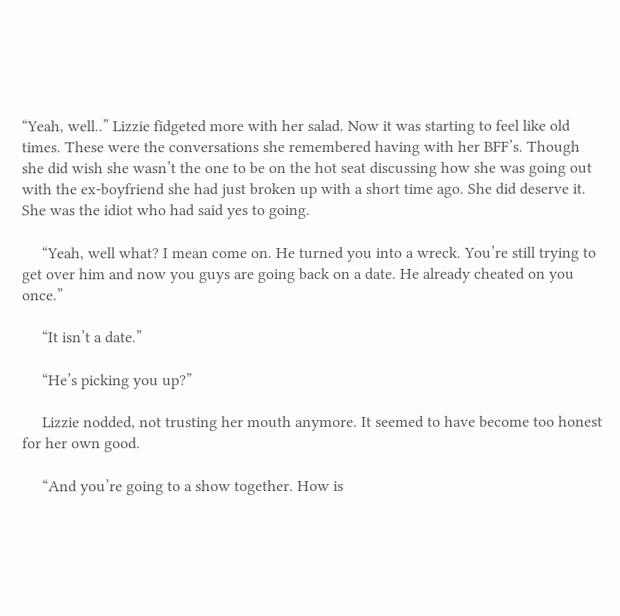“Yeah, well..” Lizzie fidgeted more with her salad. Now it was starting to feel like old times. These were the conversations she remembered having with her BFF’s. Though she did wish she wasn’t the one to be on the hot seat discussing how she was going out with the ex-boyfriend she had just broken up with a short time ago. She did deserve it. She was the idiot who had said yes to going.

     “Yeah, well what? I mean come on. He turned you into a wreck. You’re still trying to get over him and now you guys are going back on a date. He already cheated on you once.”

     “It isn’t a date.”

     “He’s picking you up?”

     Lizzie nodded, not trusting her mouth anymore. It seemed to have become too honest for her own good.

     “And you’re going to a show together. How is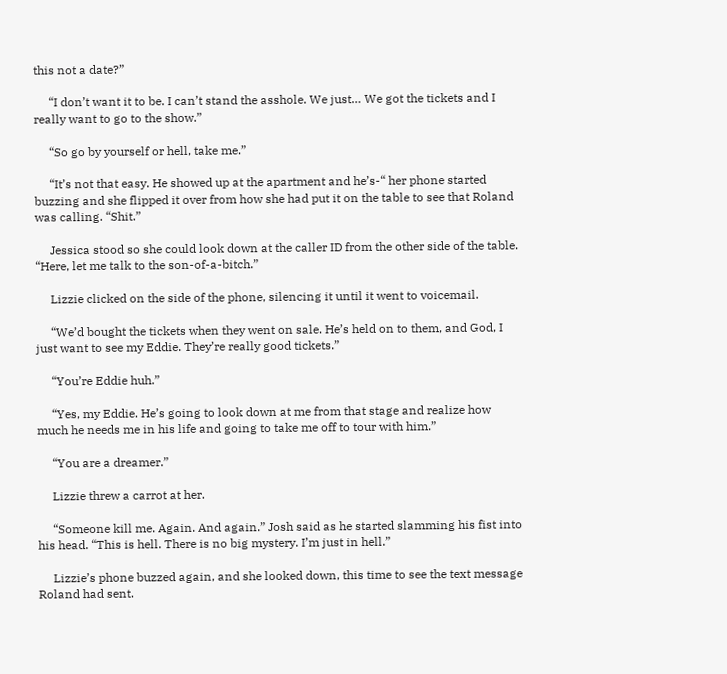this not a date?”

     “I don’t want it to be. I can’t stand the asshole. We just… We got the tickets and I really want to go to the show.”

     “So go by yourself or hell, take me.”

     “It’s not that easy. He showed up at the apartment and he’s-“ her phone started buzzing and she flipped it over from how she had put it on the table to see that Roland was calling. “Shit.”

     Jessica stood so she could look down at the caller ID from the other side of the table. “Here, let me talk to the son-of-a-bitch.”

     Lizzie clicked on the side of the phone, silencing it until it went to voicemail.

     “We’d bought the tickets when they went on sale. He’s held on to them, and God, I just want to see my Eddie. They’re really good tickets.”

     “You’re Eddie huh.”

     “Yes, my Eddie. He’s going to look down at me from that stage and realize how much he needs me in his life and going to take me off to tour with him.”

     “You are a dreamer.”

     Lizzie threw a carrot at her.

     “Someone kill me. Again. And again.” Josh said as he started slamming his fist into his head. “This is hell. There is no big mystery. I’m just in hell.”

     Lizzie’s phone buzzed again, and she looked down, this time to see the text message Roland had sent.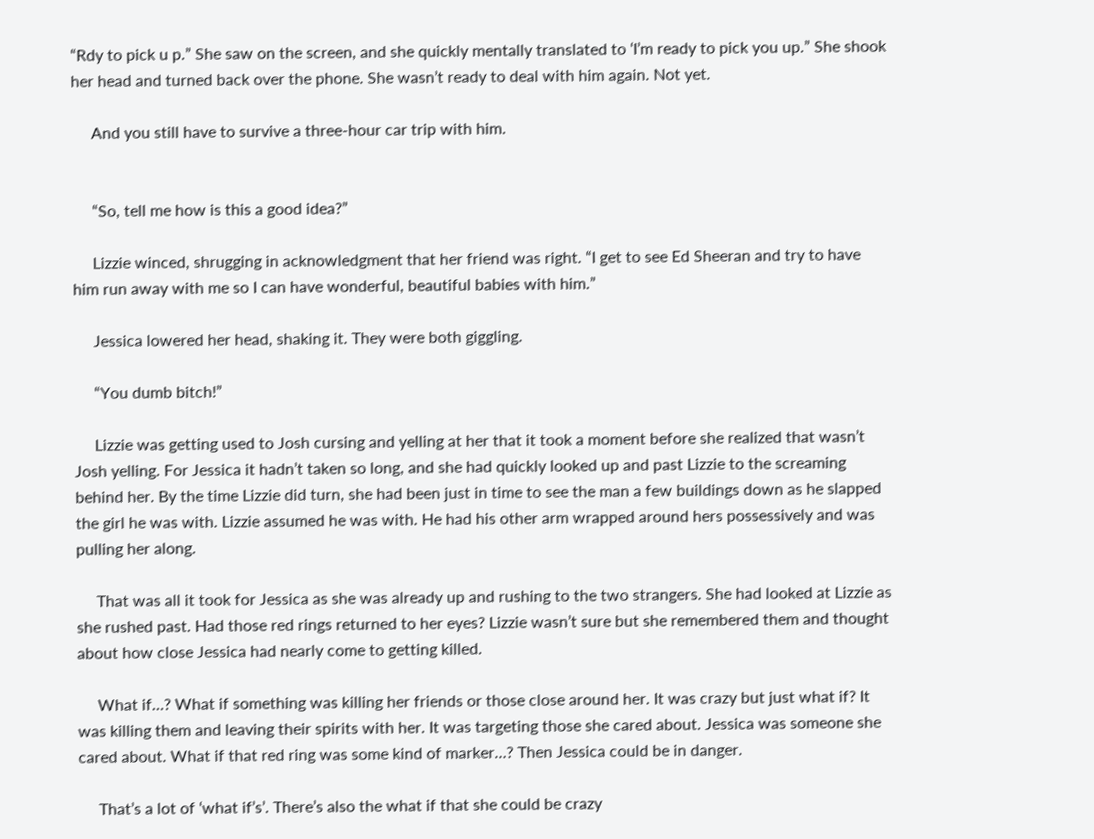“Rdy to pick u p.” She saw on the screen, and she quickly mentally translated to ‘I’m ready to pick you up.” She shook her head and turned back over the phone. She wasn’t ready to deal with him again. Not yet.

     And you still have to survive a three-hour car trip with him.


     “So, tell me how is this a good idea?”

     Lizzie winced, shrugging in acknowledgment that her friend was right. “I get to see Ed Sheeran and try to have him run away with me so I can have wonderful, beautiful babies with him.”

     Jessica lowered her head, shaking it. They were both giggling.

     “You dumb bitch!”

     Lizzie was getting used to Josh cursing and yelling at her that it took a moment before she realized that wasn’t Josh yelling. For Jessica it hadn’t taken so long, and she had quickly looked up and past Lizzie to the screaming behind her. By the time Lizzie did turn, she had been just in time to see the man a few buildings down as he slapped the girl he was with. Lizzie assumed he was with. He had his other arm wrapped around hers possessively and was pulling her along.

     That was all it took for Jessica as she was already up and rushing to the two strangers. She had looked at Lizzie as she rushed past. Had those red rings returned to her eyes? Lizzie wasn’t sure but she remembered them and thought about how close Jessica had nearly come to getting killed.

     What if…? What if something was killing her friends or those close around her. It was crazy but just what if? It was killing them and leaving their spirits with her. It was targeting those she cared about. Jessica was someone she cared about. What if that red ring was some kind of marker…? Then Jessica could be in danger.

     That’s a lot of ‘what if’s’. There’s also the what if that she could be crazy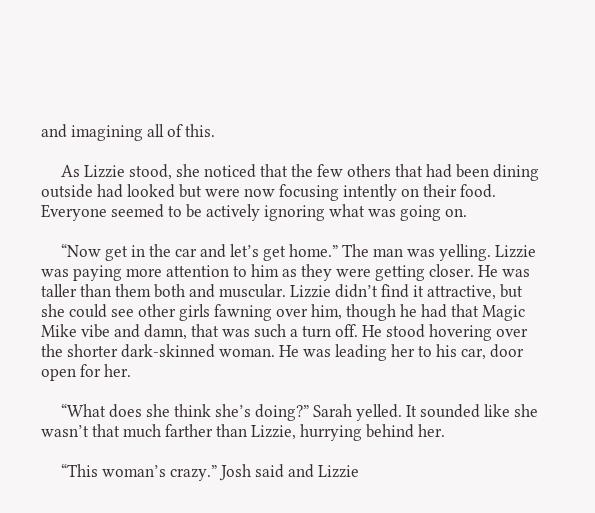and imagining all of this.

     As Lizzie stood, she noticed that the few others that had been dining outside had looked but were now focusing intently on their food. Everyone seemed to be actively ignoring what was going on.

     “Now get in the car and let’s get home.” The man was yelling. Lizzie was paying more attention to him as they were getting closer. He was taller than them both and muscular. Lizzie didn’t find it attractive, but she could see other girls fawning over him, though he had that Magic Mike vibe and damn, that was such a turn off. He stood hovering over the shorter dark-skinned woman. He was leading her to his car, door open for her.

     “What does she think she’s doing?” Sarah yelled. It sounded like she wasn’t that much farther than Lizzie, hurrying behind her.

     “This woman’s crazy.” Josh said and Lizzie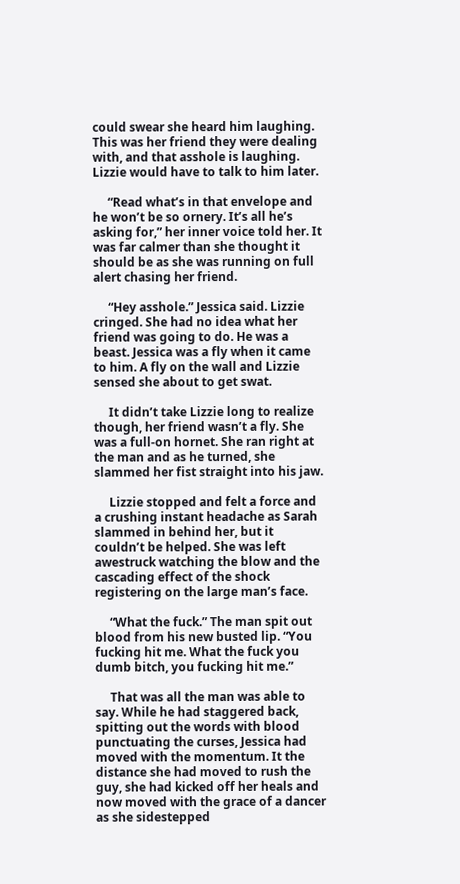could swear she heard him laughing. This was her friend they were dealing with, and that asshole is laughing. Lizzie would have to talk to him later.

     “Read what’s in that envelope and he won’t be so ornery. It’s all he’s asking for,” her inner voice told her. It was far calmer than she thought it should be as she was running on full alert chasing her friend.

     “Hey asshole.” Jessica said. Lizzie cringed. She had no idea what her friend was going to do. He was a beast. Jessica was a fly when it came to him. A fly on the wall and Lizzie sensed she about to get swat.

     It didn’t take Lizzie long to realize though, her friend wasn’t a fly. She was a full-on hornet. She ran right at the man and as he turned, she slammed her fist straight into his jaw.

     Lizzie stopped and felt a force and a crushing instant headache as Sarah slammed in behind her, but it couldn’t be helped. She was left awestruck watching the blow and the cascading effect of the shock registering on the large man’s face.

     “What the fuck.” The man spit out blood from his new busted lip. “You fucking hit me. What the fuck you dumb bitch, you fucking hit me.”

     That was all the man was able to say. While he had staggered back, spitting out the words with blood punctuating the curses, Jessica had moved with the momentum. It the distance she had moved to rush the guy, she had kicked off her heals and now moved with the grace of a dancer as she sidestepped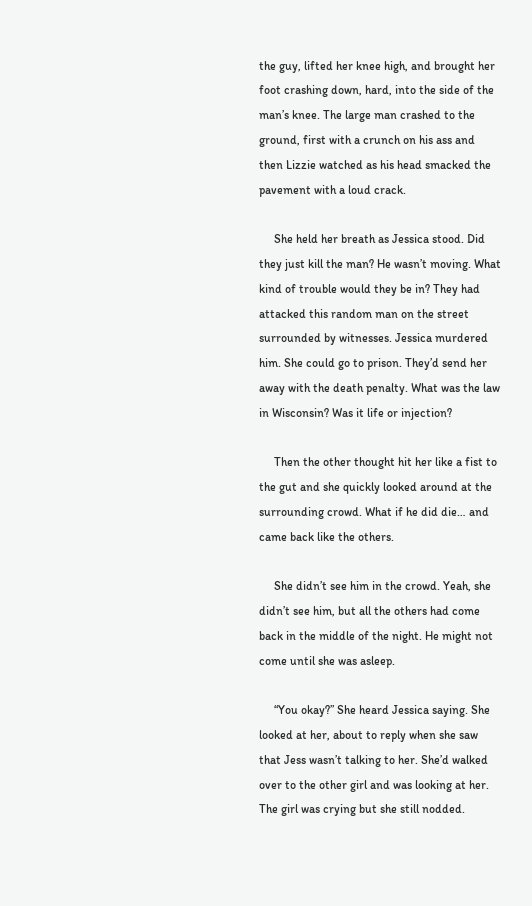the guy, lifted her knee high, and brought her foot crashing down, hard, into the side of the man’s knee. The large man crashed to the ground, first with a crunch on his ass and then Lizzie watched as his head smacked the pavement with a loud crack.

     She held her breath as Jessica stood. Did they just kill the man? He wasn’t moving. What kind of trouble would they be in? They had attacked this random man on the street surrounded by witnesses. Jessica murdered him. She could go to prison. They’d send her away with the death penalty. What was the law in Wisconsin? Was it life or injection?

     Then the other thought hit her like a fist to the gut and she quickly looked around at the surrounding crowd. What if he did die… and came back like the others.

     She didn’t see him in the crowd. Yeah, she didn’t see him, but all the others had come back in the middle of the night. He might not come until she was asleep.

     “You okay?” She heard Jessica saying. She looked at her, about to reply when she saw that Jess wasn’t talking to her. She’d walked over to the other girl and was looking at her. The girl was crying but she still nodded.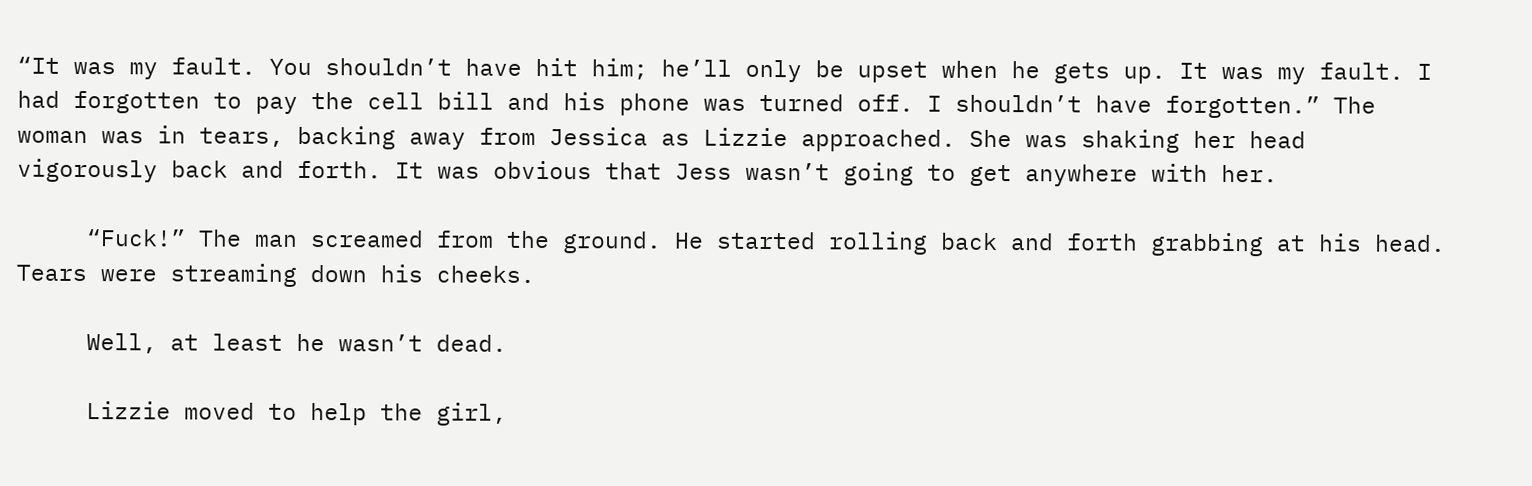“It was my fault. You shouldn’t have hit him; he’ll only be upset when he gets up. It was my fault. I had forgotten to pay the cell bill and his phone was turned off. I shouldn’t have forgotten.” The woman was in tears, backing away from Jessica as Lizzie approached. She was shaking her head vigorously back and forth. It was obvious that Jess wasn’t going to get anywhere with her.

     “Fuck!” The man screamed from the ground. He started rolling back and forth grabbing at his head. Tears were streaming down his cheeks.

     Well, at least he wasn’t dead.

     Lizzie moved to help the girl,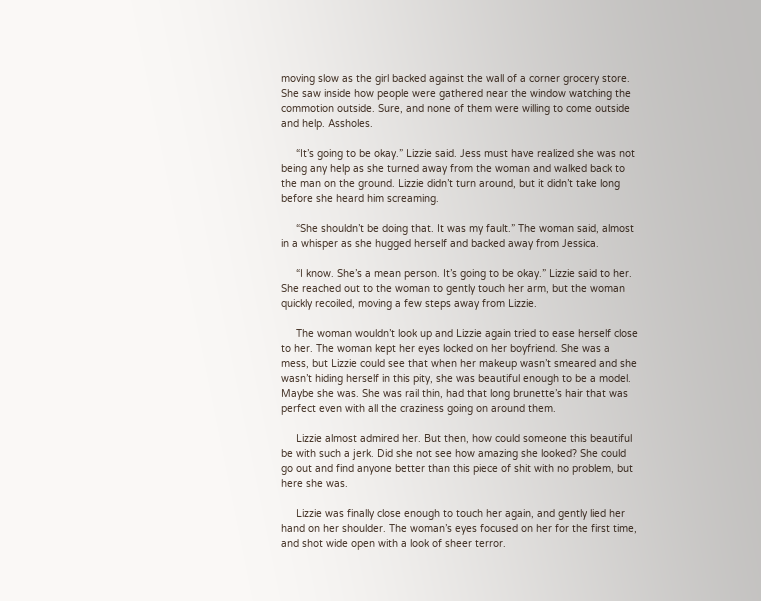moving slow as the girl backed against the wall of a corner grocery store. She saw inside how people were gathered near the window watching the commotion outside. Sure, and none of them were willing to come outside and help. Assholes.

     “It’s going to be okay.” Lizzie said. Jess must have realized she was not being any help as she turned away from the woman and walked back to the man on the ground. Lizzie didn’t turn around, but it didn’t take long before she heard him screaming.

     “She shouldn’t be doing that. It was my fault.” The woman said, almost in a whisper as she hugged herself and backed away from Jessica.

     “I know. She’s a mean person. It’s going to be okay.” Lizzie said to her. She reached out to the woman to gently touch her arm, but the woman quickly recoiled, moving a few steps away from Lizzie.

     The woman wouldn’t look up and Lizzie again tried to ease herself close to her. The woman kept her eyes locked on her boyfriend. She was a mess, but Lizzie could see that when her makeup wasn’t smeared and she wasn’t hiding herself in this pity, she was beautiful enough to be a model. Maybe she was. She was rail thin, had that long brunette’s hair that was perfect even with all the craziness going on around them.

     Lizzie almost admired her. But then, how could someone this beautiful be with such a jerk. Did she not see how amazing she looked? She could go out and find anyone better than this piece of shit with no problem, but here she was.

     Lizzie was finally close enough to touch her again, and gently lied her hand on her shoulder. The woman’s eyes focused on her for the first time, and shot wide open with a look of sheer terror.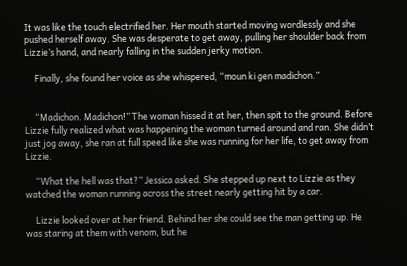It was like the touch electrified her. Her mouth started moving wordlessly and she pushed herself away. She was desperate to get away, pulling her shoulder back from Lizzie’s hand, and nearly falling in the sudden jerky motion.

     Finally, she found her voice as she whispered, “moun ki gen madichon.”


     “Madichon. Madichon!” The woman hissed it at her, then spit to the ground. Before Lizzie fully realized what was happening the woman turned around and ran. She didn’t just jog away, she ran at full speed like she was running for her life, to get away from Lizzie.

     “What the hell was that?” Jessica asked. She stepped up next to Lizzie as they watched the woman running across the street nearly getting hit by a car.

     Lizzie looked over at her friend. Behind her she could see the man getting up. He was staring at them with venom, but he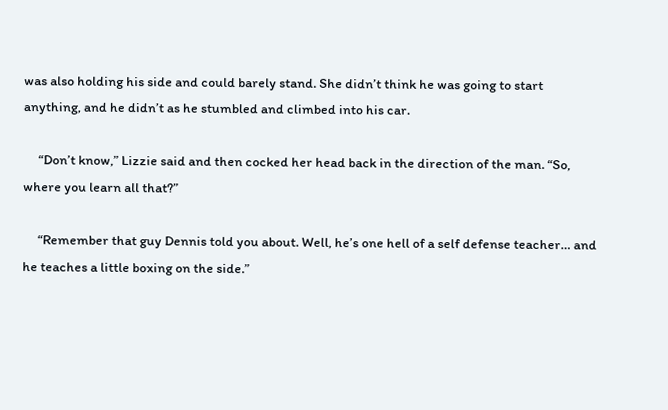was also holding his side and could barely stand. She didn’t think he was going to start anything, and he didn’t as he stumbled and climbed into his car.

     “Don’t know,” Lizzie said and then cocked her head back in the direction of the man. “So, where you learn all that?”

     “Remember that guy Dennis told you about. Well, he’s one hell of a self defense teacher… and he teaches a little boxing on the side.”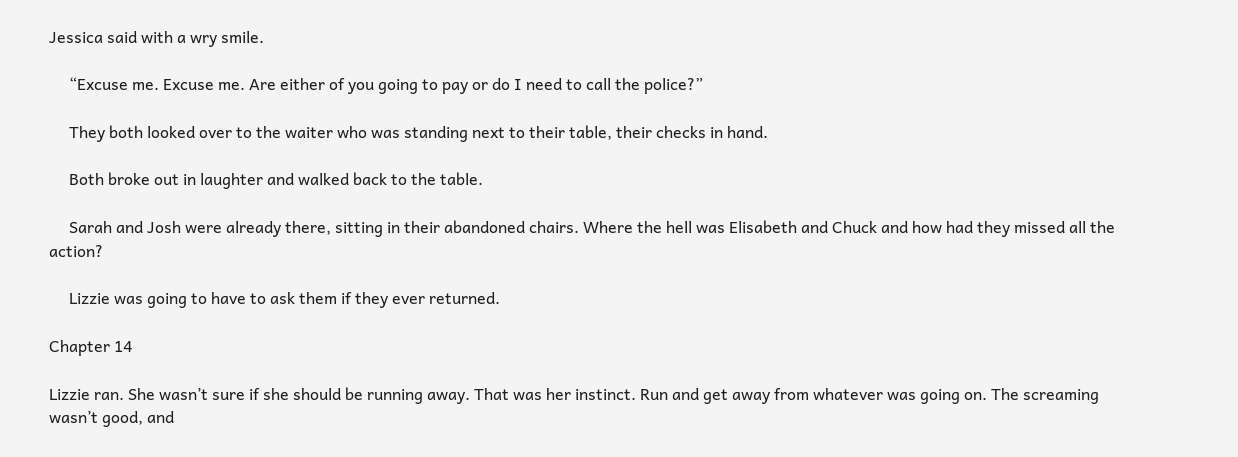Jessica said with a wry smile.

     “Excuse me. Excuse me. Are either of you going to pay or do I need to call the police?”

     They both looked over to the waiter who was standing next to their table, their checks in hand.

     Both broke out in laughter and walked back to the table.

     Sarah and Josh were already there, sitting in their abandoned chairs. Where the hell was Elisabeth and Chuck and how had they missed all the action?

     Lizzie was going to have to ask them if they ever returned.

Chapter 14

Lizzie ran. She wasn’t sure if she should be running away. That was her instinct. Run and get away from whatever was going on. The screaming wasn’t good, and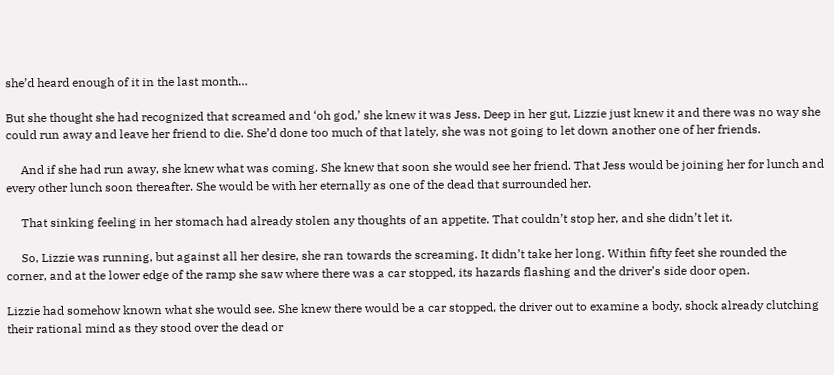she’d heard enough of it in the last month…

But she thought she had recognized that screamed and ‘oh god,’ she knew it was Jess. Deep in her gut, Lizzie just knew it and there was no way she could run away and leave her friend to die. She’d done too much of that lately, she was not going to let down another one of her friends.

     And if she had run away, she knew what was coming. She knew that soon she would see her friend. That Jess would be joining her for lunch and every other lunch soon thereafter. She would be with her eternally as one of the dead that surrounded her.

     That sinking feeling in her stomach had already stolen any thoughts of an appetite. That couldn’t stop her, and she didn’t let it.

     So, Lizzie was running, but against all her desire, she ran towards the screaming. It didn’t take her long. Within fifty feet she rounded the corner, and at the lower edge of the ramp she saw where there was a car stopped, its hazards flashing and the driver’s side door open.

Lizzie had somehow known what she would see. She knew there would be a car stopped, the driver out to examine a body, shock already clutching their rational mind as they stood over the dead or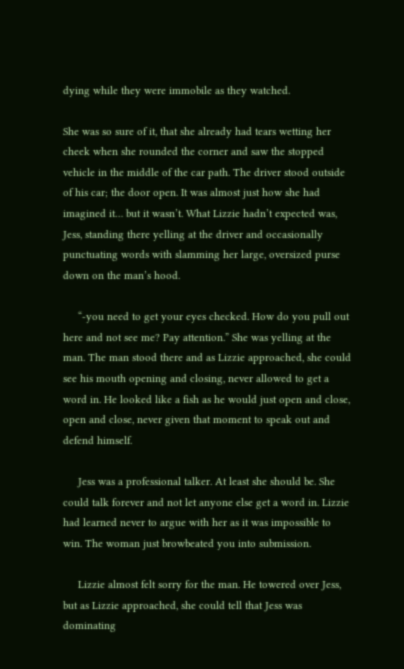dying while they were immobile as they watched.

She was so sure of it, that she already had tears wetting her cheek when she rounded the corner and saw the stopped vehicle in the middle of the car path. The driver stood outside of his car; the door open. It was almost just how she had imagined it… but it wasn’t. What Lizzie hadn’t expected was, Jess, standing there yelling at the driver and occasionally punctuating words with slamming her large, oversized purse down on the man’s hood.

     “-you need to get your eyes checked. How do you pull out here and not see me? Pay attention.” She was yelling at the man. The man stood there and as Lizzie approached, she could see his mouth opening and closing, never allowed to get a word in. He looked like a fish as he would just open and close, open and close, never given that moment to speak out and defend himself.

     Jess was a professional talker. At least she should be. She could talk forever and not let anyone else get a word in. Lizzie had learned never to argue with her as it was impossible to win. The woman just browbeated you into submission.

     Lizzie almost felt sorry for the man. He towered over Jess, but as Lizzie approached, she could tell that Jess was dominating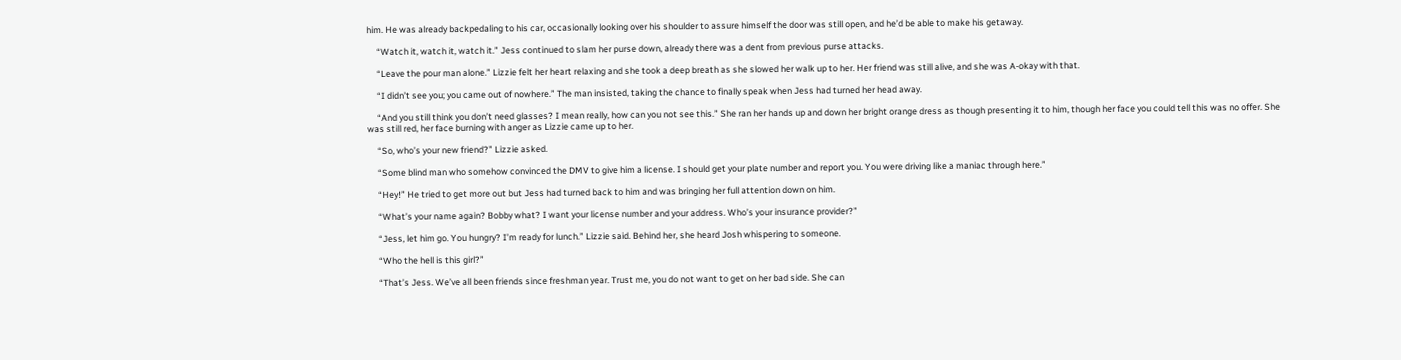him. He was already backpedaling to his car, occasionally looking over his shoulder to assure himself the door was still open, and he’d be able to make his getaway.

     “Watch it, watch it, watch it.” Jess continued to slam her purse down, already there was a dent from previous purse attacks.

     “Leave the pour man alone.” Lizzie felt her heart relaxing and she took a deep breath as she slowed her walk up to her. Her friend was still alive, and she was A-okay with that.

     “I didn’t see you; you came out of nowhere.” The man insisted, taking the chance to finally speak when Jess had turned her head away.

     “And you still think you don’t need glasses? I mean really, how can you not see this.” She ran her hands up and down her bright orange dress as though presenting it to him, though her face you could tell this was no offer. She was still red, her face burning with anger as Lizzie came up to her.

     “So, who’s your new friend?” Lizzie asked.

     “Some blind man who somehow convinced the DMV to give him a license. I should get your plate number and report you. You were driving like a maniac through here.”

     “Hey!” He tried to get more out but Jess had turned back to him and was bringing her full attention down on him.

     “What’s your name again? Bobby what? I want your license number and your address. Who’s your insurance provider?”

     “Jess, let him go. You hungry? I’m ready for lunch.” Lizzie said. Behind her, she heard Josh whispering to someone.

     “Who the hell is this girl?”

     “That’s Jess. We’ve all been friends since freshman year. Trust me, you do not want to get on her bad side. She can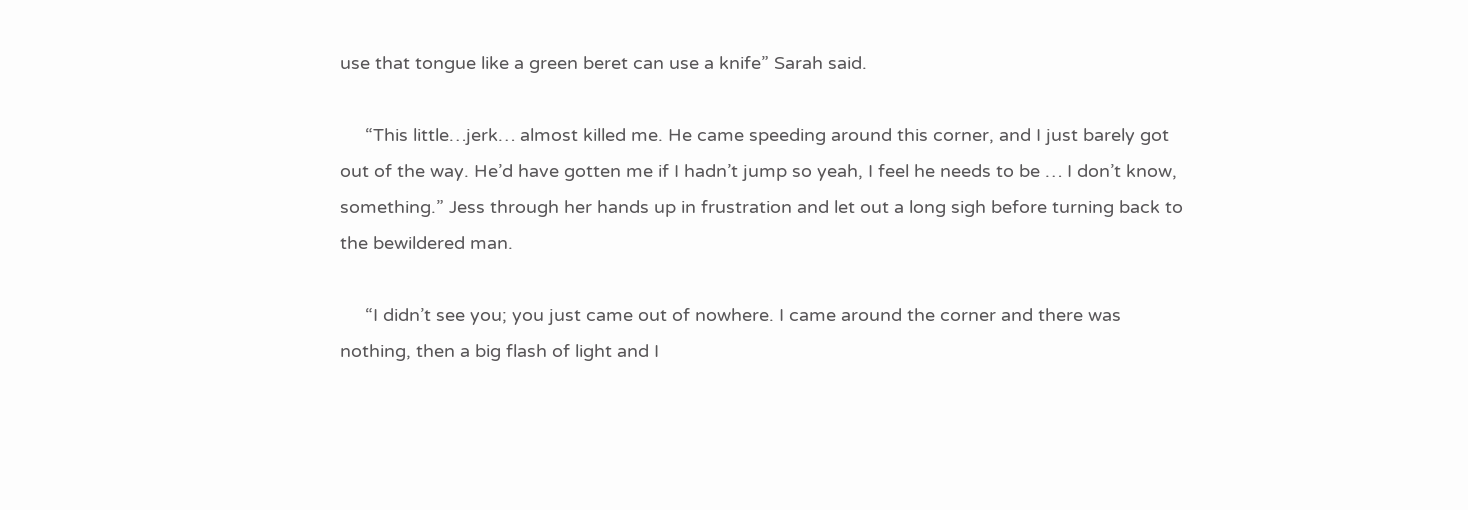use that tongue like a green beret can use a knife” Sarah said.

     “This little…jerk… almost killed me. He came speeding around this corner, and I just barely got out of the way. He’d have gotten me if I hadn’t jump so yeah, I feel he needs to be … I don’t know, something.” Jess through her hands up in frustration and let out a long sigh before turning back to the bewildered man.

     “I didn’t see you; you just came out of nowhere. I came around the corner and there was nothing, then a big flash of light and I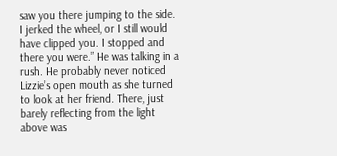saw you there jumping to the side. I jerked the wheel, or I still would have clipped you. I stopped and there you were.” He was talking in a rush. He probably never noticed Lizzie’s open mouth as she turned to look at her friend. There, just barely reflecting from the light above was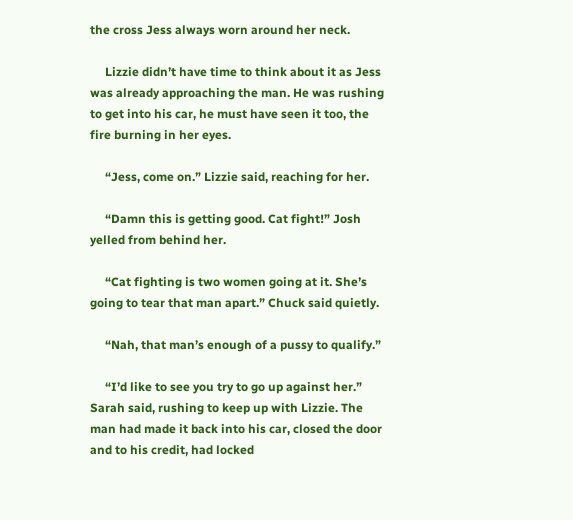the cross Jess always worn around her neck.

     Lizzie didn’t have time to think about it as Jess was already approaching the man. He was rushing to get into his car, he must have seen it too, the fire burning in her eyes.

     “Jess, come on.” Lizzie said, reaching for her.

     “Damn this is getting good. Cat fight!” Josh yelled from behind her.

     “Cat fighting is two women going at it. She’s going to tear that man apart.” Chuck said quietly.

     “Nah, that man’s enough of a pussy to qualify.”

     “I’d like to see you try to go up against her.” Sarah said, rushing to keep up with Lizzie. The man had made it back into his car, closed the door and to his credit, had locked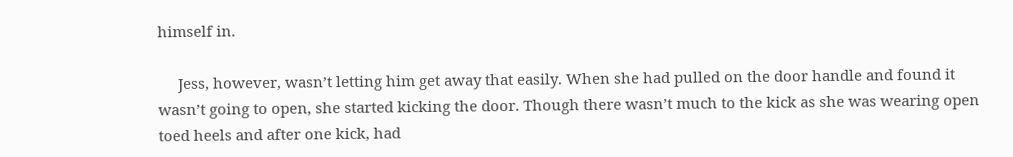himself in.

     Jess, however, wasn’t letting him get away that easily. When she had pulled on the door handle and found it wasn’t going to open, she started kicking the door. Though there wasn’t much to the kick as she was wearing open toed heels and after one kick, had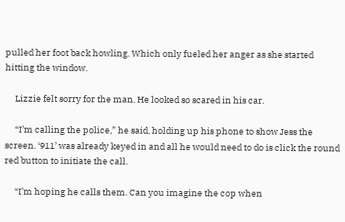pulled her foot back howling. Which only fueled her anger as she started hitting the window.

     Lizzie felt sorry for the man. He looked so scared in his car.

     “I’m calling the police,” he said, holding up his phone to show Jess the screen. ‘911’ was already keyed in and all he would need to do is click the round red button to initiate the call.

     “I’m hoping he calls them. Can you imagine the cop when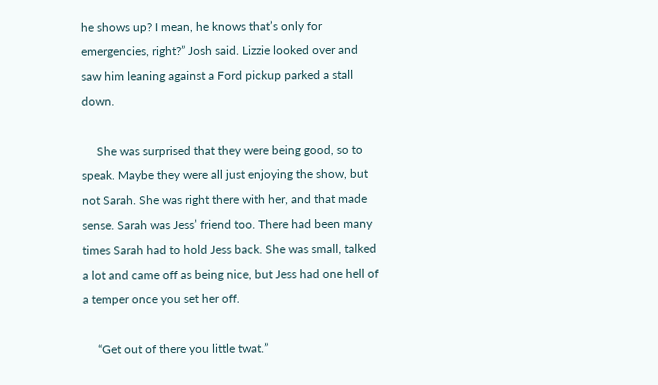he shows up? I mean, he knows that’s only for emergencies, right?” Josh said. Lizzie looked over and saw him leaning against a Ford pickup parked a stall down.

     She was surprised that they were being good, so to speak. Maybe they were all just enjoying the show, but not Sarah. She was right there with her, and that made sense. Sarah was Jess’ friend too. There had been many times Sarah had to hold Jess back. She was small, talked a lot and came off as being nice, but Jess had one hell of a temper once you set her off.

     “Get out of there you little twat.”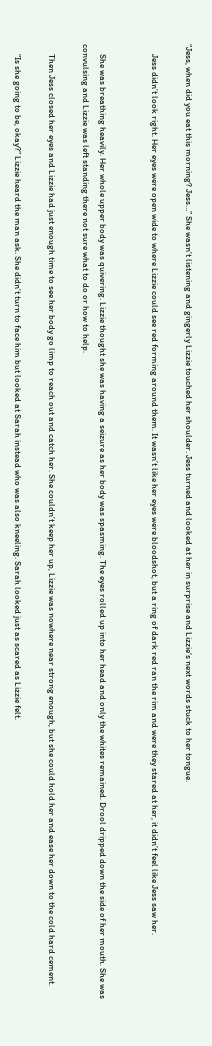“Jess, when did you eat this morning? Jess…” She wasn’t listening and gingerly Lizzie touched her shoulder. Jess turned and looked at her in surprise and Lizzie’s next words stuck to her tongue.

     Jess didn’t look right. Her eyes were open wide to where Lizzie could see red forming around them. It wasn’t like her eyes were bloodshot, but a ring of dark red ran the rim and were they stared at her, it didn’t feel like Jess saw her.


     She was breathing heavily. Her whole upper body was quivering. Lizzie thought she was having a seizure as her body was spasming. The eyes rolled up into her head and only the whites remained. Drool dripped down the side of her mouth. She was convulsing and Lizzie was left standing there not sure what to do or how to help.

     Then Jess closed her eyes and Lizzie had just enough time to see her body go limp to reach out and catch her. She couldn’t keep her up, Lizzie was nowhere near strong enough, but she could hold her and ease her down to the cold hard cement.

     “Is she going to be, okay?” Lizzie heard the man ask. She didn’t turn to face him but looked at Sarah instead who was also kneeling. Sarah looked just as scared as Lizzie felt.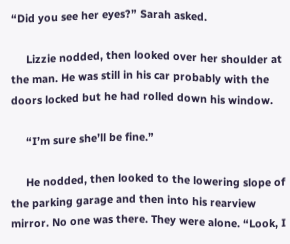“Did you see her eyes?” Sarah asked.

     Lizzie nodded, then looked over her shoulder at the man. He was still in his car probably with the doors locked but he had rolled down his window.

     “I’m sure she’ll be fine.”

     He nodded, then looked to the lowering slope of the parking garage and then into his rearview mirror. No one was there. They were alone. “Look, I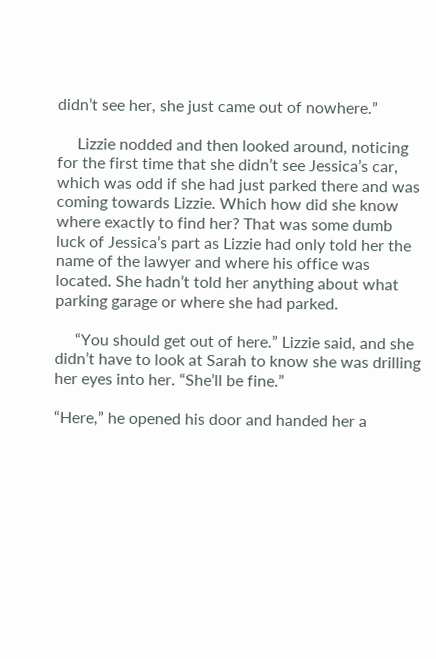didn’t see her, she just came out of nowhere.”

     Lizzie nodded and then looked around, noticing for the first time that she didn’t see Jessica’s car, which was odd if she had just parked there and was coming towards Lizzie. Which how did she know where exactly to find her? That was some dumb luck of Jessica’s part as Lizzie had only told her the name of the lawyer and where his office was located. She hadn’t told her anything about what parking garage or where she had parked.

     “You should get out of here.” Lizzie said, and she didn’t have to look at Sarah to know she was drilling her eyes into her. “She’ll be fine.”

“Here,” he opened his door and handed her a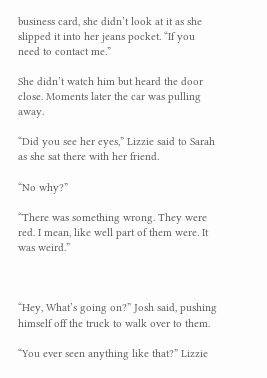business card, she didn’t look at it as she slipped it into her jeans pocket. “If you need to contact me.”

She didn’t watch him but heard the door close. Moments later the car was pulling away.

“Did you see her eyes,” Lizzie said to Sarah as she sat there with her friend.

“No why?”

“There was something wrong. They were red. I mean, like well part of them were. It was weird.”



“Hey, What’s going on?” Josh said, pushing himself off the truck to walk over to them.

“You ever seen anything like that?” Lizzie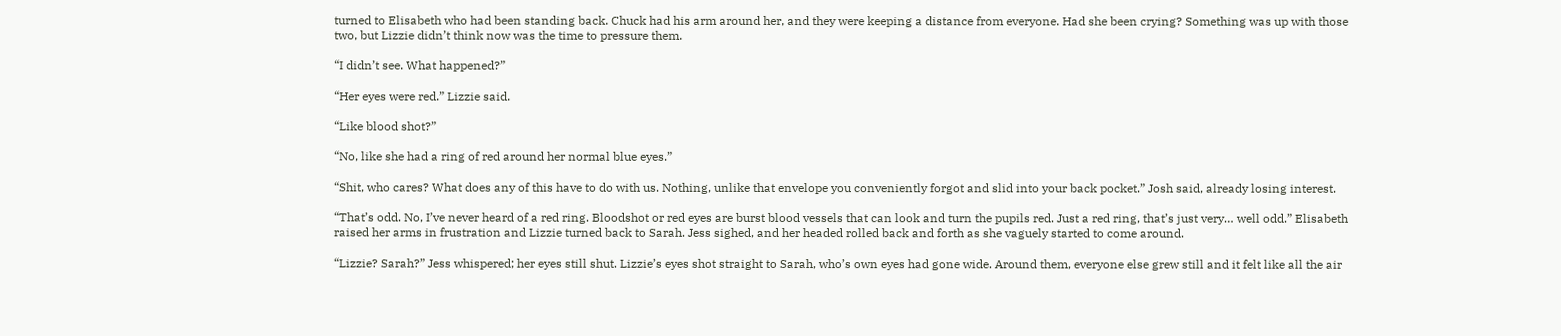turned to Elisabeth who had been standing back. Chuck had his arm around her, and they were keeping a distance from everyone. Had she been crying? Something was up with those two, but Lizzie didn’t think now was the time to pressure them.

“I didn’t see. What happened?”

“Her eyes were red.” Lizzie said.

“Like blood shot?”

“No, like she had a ring of red around her normal blue eyes.”

“Shit, who cares? What does any of this have to do with us. Nothing, unlike that envelope you conveniently forgot and slid into your back pocket.” Josh said, already losing interest.

“That’s odd. No, I’ve never heard of a red ring. Bloodshot or red eyes are burst blood vessels that can look and turn the pupils red. Just a red ring, that’s just very… well odd.” Elisabeth raised her arms in frustration and Lizzie turned back to Sarah. Jess sighed, and her headed rolled back and forth as she vaguely started to come around.

“Lizzie? Sarah?” Jess whispered; her eyes still shut. Lizzie’s eyes shot straight to Sarah, who’s own eyes had gone wide. Around them, everyone else grew still and it felt like all the air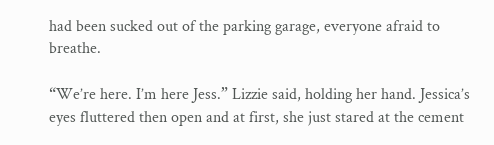had been sucked out of the parking garage, everyone afraid to breathe.

“We’re here. I’m here Jess.” Lizzie said, holding her hand. Jessica’s eyes fluttered then open and at first, she just stared at the cement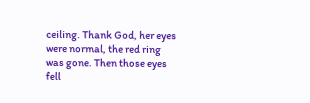ceiling. Thank God, her eyes were normal, the red ring was gone. Then those eyes fell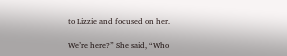to Lizzie and focused on her.

We’re here?” She said, “Who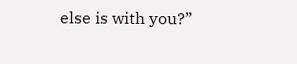else is with you?”